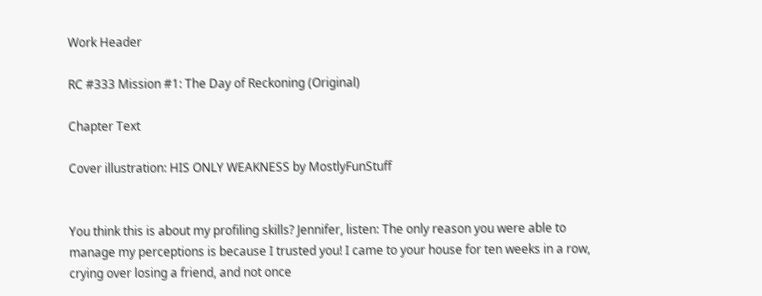Work Header

RC #333 Mission #1: The Day of Reckoning (Original)

Chapter Text

Cover illustration: HIS ONLY WEAKNESS by MostlyFunStuff


You think this is about my profiling skills? Jennifer, listen: The only reason you were able to manage my perceptions is because I trusted you! I came to your house for ten weeks in a row, crying over losing a friend, and not once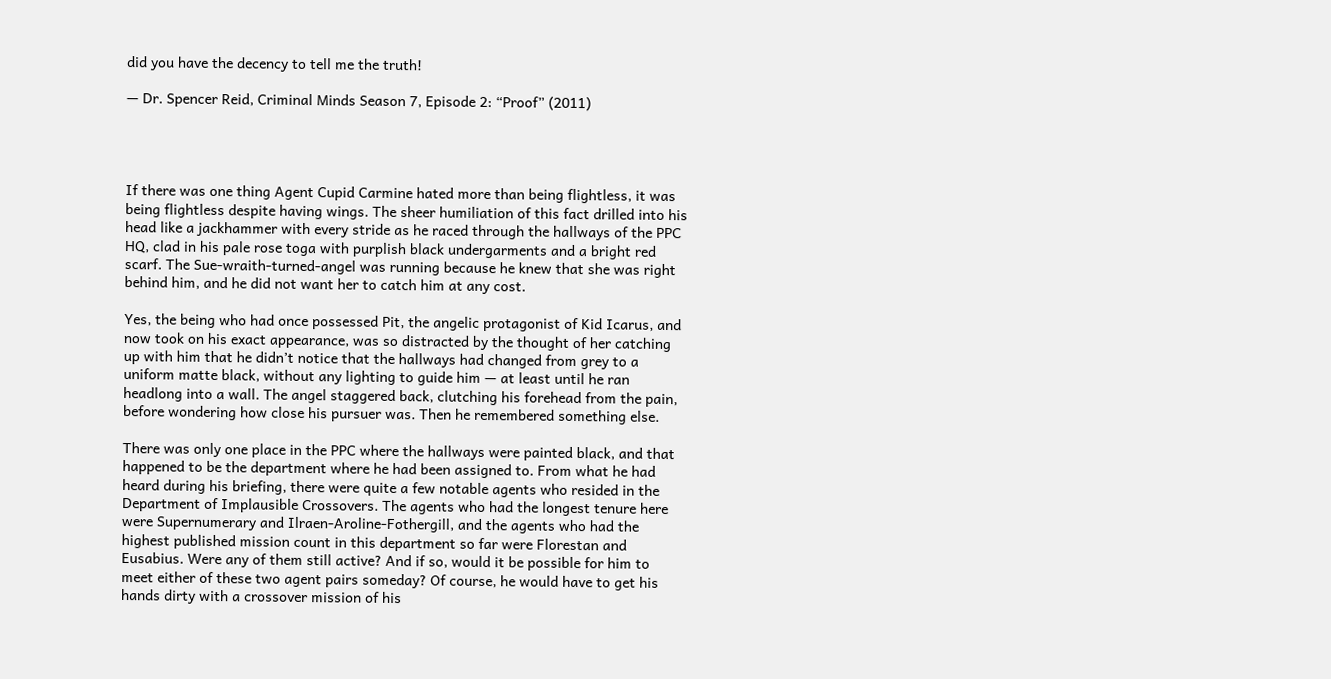did you have the decency to tell me the truth!

— Dr. Spencer Reid, Criminal Minds Season 7, Episode 2: “Proof” (2011)




If there was one thing Agent Cupid Carmine hated more than being flightless, it was being flightless despite having wings. The sheer humiliation of this fact drilled into his head like a jackhammer with every stride as he raced through the hallways of the PPC HQ, clad in his pale rose toga with purplish black undergarments and a bright red scarf. The Sue-wraith-turned-angel was running because he knew that she was right behind him, and he did not want her to catch him at any cost.

Yes, the being who had once possessed Pit, the angelic protagonist of Kid Icarus, and now took on his exact appearance, was so distracted by the thought of her catching up with him that he didn’t notice that the hallways had changed from grey to a uniform matte black, without any lighting to guide him — at least until he ran headlong into a wall. The angel staggered back, clutching his forehead from the pain, before wondering how close his pursuer was. Then he remembered something else.

There was only one place in the PPC where the hallways were painted black, and that happened to be the department where he had been assigned to. From what he had heard during his briefing, there were quite a few notable agents who resided in the Department of Implausible Crossovers. The agents who had the longest tenure here were Supernumerary and Ilraen-Aroline-Fothergill, and the agents who had the highest published mission count in this department so far were Florestan and Eusabius. Were any of them still active? And if so, would it be possible for him to meet either of these two agent pairs someday? Of course, he would have to get his hands dirty with a crossover mission of his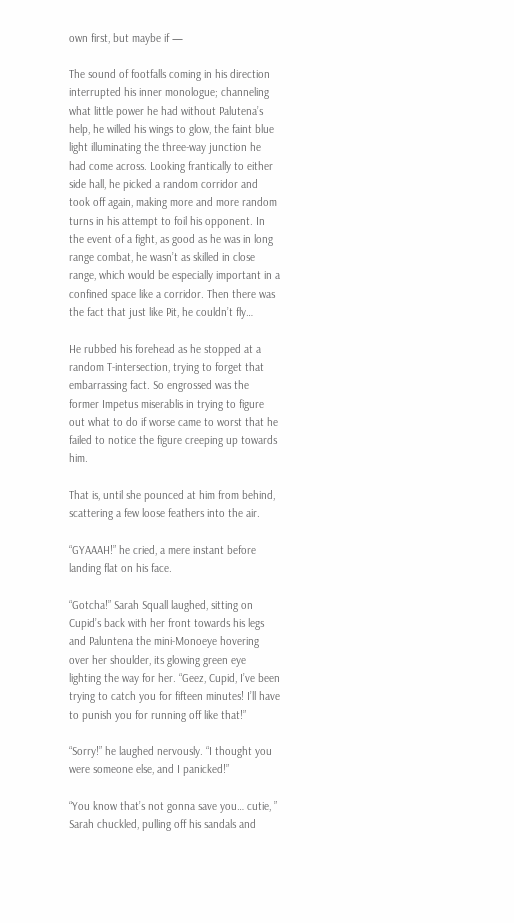own first, but maybe if —

The sound of footfalls coming in his direction interrupted his inner monologue; channeling what little power he had without Palutena’s help, he willed his wings to glow, the faint blue light illuminating the three-way junction he had come across. Looking frantically to either side hall, he picked a random corridor and took off again, making more and more random turns in his attempt to foil his opponent. In the event of a fight, as good as he was in long range combat, he wasn’t as skilled in close range, which would be especially important in a confined space like a corridor. Then there was the fact that just like Pit, he couldn’t fly…

He rubbed his forehead as he stopped at a random T-intersection, trying to forget that embarrassing fact. So engrossed was the former Impetus miserablis in trying to figure out what to do if worse came to worst that he failed to notice the figure creeping up towards him.

That is, until she pounced at him from behind, scattering a few loose feathers into the air.

“GYAAAH!” he cried, a mere instant before landing flat on his face.

“Gotcha!” Sarah Squall laughed, sitting on Cupid’s back with her front towards his legs and Paluntena the mini-Monoeye hovering over her shoulder, its glowing green eye lighting the way for her. “Geez, Cupid, I’ve been trying to catch you for fifteen minutes! I’ll have to punish you for running off like that!”

“Sorry!” he laughed nervously. “I thought you were someone else, and I panicked!”

“You know that’s not gonna save you… cutie, ” Sarah chuckled, pulling off his sandals and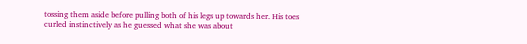tossing them aside before pulling both of his legs up towards her. His toes curled instinctively as he guessed what she was about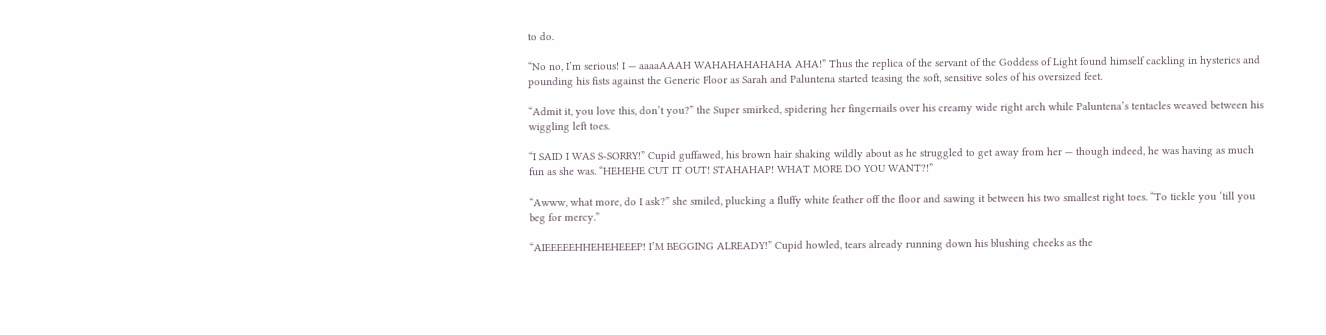to do.

“No no, I’m serious! I — aaaaAAAH WAHAHAHAHAHA AHA!” Thus the replica of the servant of the Goddess of Light found himself cackling in hysterics and pounding his fists against the Generic Floor as Sarah and Paluntena started teasing the soft, sensitive soles of his oversized feet.

“Admit it, you love this, don’t you?” the Super smirked, spidering her fingernails over his creamy wide right arch while Paluntena’s tentacles weaved between his wiggling left toes.

“I SAID I WAS S-SORRY!” Cupid guffawed, his brown hair shaking wildly about as he struggled to get away from her — though indeed, he was having as much fun as she was. “HEHEHE CUT IT OUT! STAHAHAP! WHAT MORE DO YOU WANT?!”

“Awww, what more, do I ask?” she smiled, plucking a fluffy white feather off the floor and sawing it between his two smallest right toes. “To tickle you ‘till you beg for mercy.”

“AIEEEEEHHEHEHEEEP! I’M BEGGING ALREADY!” Cupid howled, tears already running down his blushing cheeks as the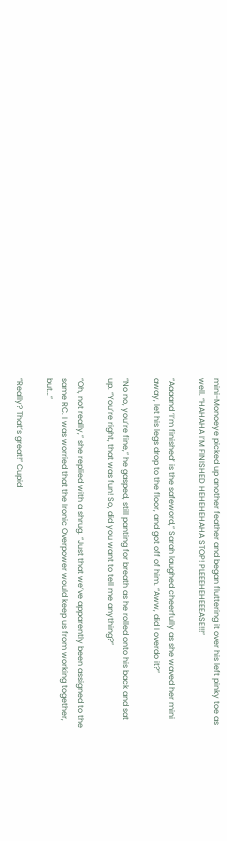mini-Monoeye picked up another feather and began fluttering it over his left pinky toe as well. “HAHAHA I’M FINISHED HEHEHEHAHA STOP! PLEEEHEHEEEASE!!!”

“Aaaand ‘I’m finished’ is the safeword,” Sarah laughed cheerfully as she waved her mini away, let his legs drop to the floor, and got off of him. “Aww, did I overdo it?”

“No no, you’re fine,” he gasped, still panting for breath as he rolled onto his back and sat up. “You’re right, that was fun! So, did you want to tell me anything?”

“Oh, not really,” she replied with a shrug. “Just that we’ve apparently been assigned to the same RC. I was worried that the Ironic Overpower would keep us from working together, but…”

“Really? That’s great!” Cupid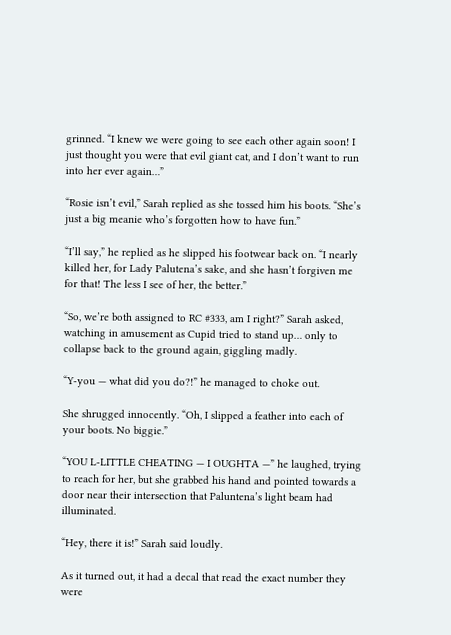grinned. “I knew we were going to see each other again soon! I just thought you were that evil giant cat, and I don’t want to run into her ever again…”

“Rosie isn’t evil,” Sarah replied as she tossed him his boots. “She’s just a big meanie who’s forgotten how to have fun.”

“I’ll say,” he replied as he slipped his footwear back on. “I nearly killed her, for Lady Palutena’s sake, and she hasn’t forgiven me for that! The less I see of her, the better.”

“So, we’re both assigned to RC #333, am I right?” Sarah asked, watching in amusement as Cupid tried to stand up… only to collapse back to the ground again, giggling madly.

“Y-you — what did you do?!” he managed to choke out.

She shrugged innocently. “Oh, I slipped a feather into each of your boots. No biggie.”

“YOU L-LITTLE CHEATING — I OUGHTA —” he laughed, trying to reach for her, but she grabbed his hand and pointed towards a door near their intersection that Paluntena’s light beam had illuminated.

“Hey, there it is!” Sarah said loudly.

As it turned out, it had a decal that read the exact number they were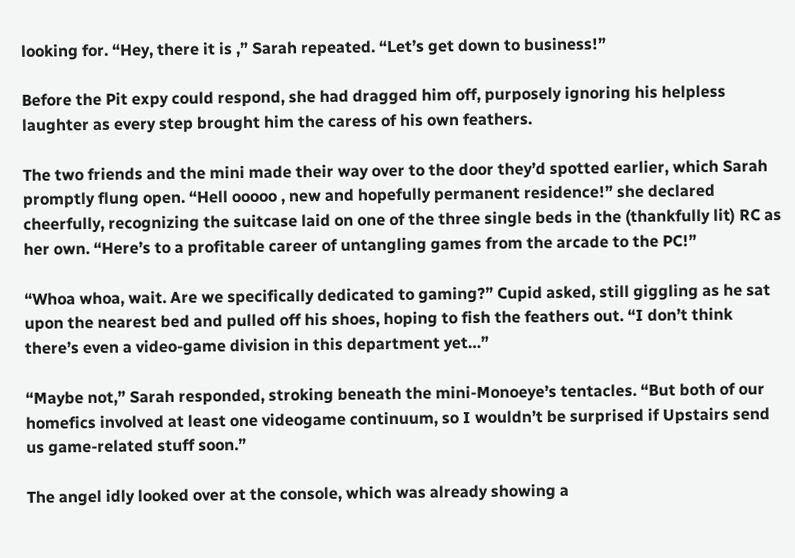looking for. “Hey, there it is ,” Sarah repeated. “Let’s get down to business!”

Before the Pit expy could respond, she had dragged him off, purposely ignoring his helpless laughter as every step brought him the caress of his own feathers.

The two friends and the mini made their way over to the door they’d spotted earlier, which Sarah promptly flung open. “Hell ooooo , new and hopefully permanent residence!” she declared cheerfully, recognizing the suitcase laid on one of the three single beds in the (thankfully lit) RC as her own. “Here’s to a profitable career of untangling games from the arcade to the PC!”

“Whoa whoa, wait. Are we specifically dedicated to gaming?” Cupid asked, still giggling as he sat upon the nearest bed and pulled off his shoes, hoping to fish the feathers out. “I don’t think there’s even a video-game division in this department yet…”

“Maybe not,” Sarah responded, stroking beneath the mini-Monoeye’s tentacles. “But both of our homefics involved at least one videogame continuum, so I wouldn’t be surprised if Upstairs send us game-related stuff soon.”

The angel idly looked over at the console, which was already showing a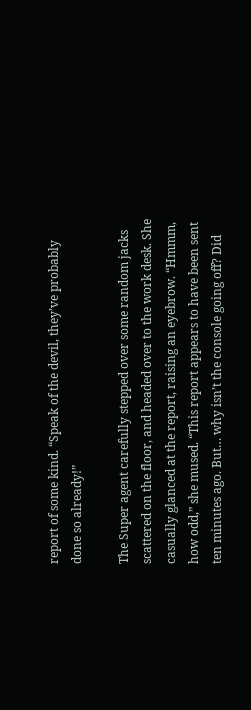report of some kind. “Speak of the devil, they’ve probably done so already!”

The Super agent carefully stepped over some random jacks scattered on the floor, and headed over to the work desk. She casually glanced at the report, raising an eyebrow. “Hmmm, how odd,” she mused. “This report appears to have been sent ten minutes ago. But… why isn’t the console going off? Did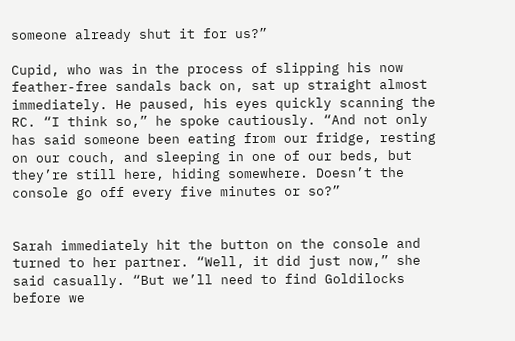someone already shut it for us?”

Cupid, who was in the process of slipping his now feather-free sandals back on, sat up straight almost immediately. He paused, his eyes quickly scanning the RC. “I think so,” he spoke cautiously. “And not only has said someone been eating from our fridge, resting on our couch, and sleeping in one of our beds, but they’re still here, hiding somewhere. Doesn’t the console go off every five minutes or so?”


Sarah immediately hit the button on the console and turned to her partner. “Well, it did just now,” she said casually. “But we’ll need to find Goldilocks before we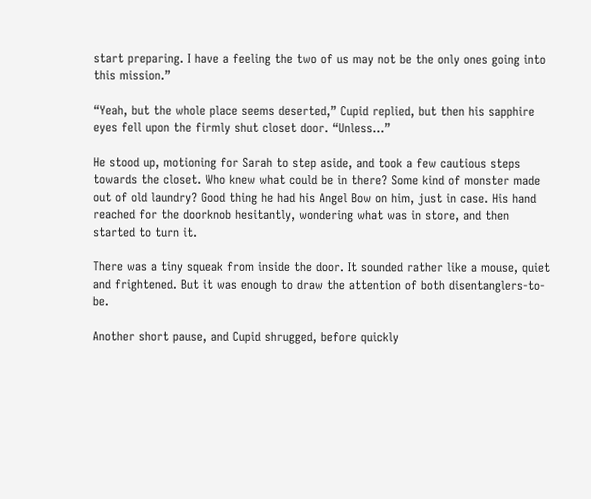start preparing. I have a feeling the two of us may not be the only ones going into this mission.”

“Yeah, but the whole place seems deserted,” Cupid replied, but then his sapphire eyes fell upon the firmly shut closet door. “Unless…”

He stood up, motioning for Sarah to step aside, and took a few cautious steps towards the closet. Who knew what could be in there? Some kind of monster made out of old laundry? Good thing he had his Angel Bow on him, just in case. His hand reached for the doorknob hesitantly, wondering what was in store, and then started to turn it.

There was a tiny squeak from inside the door. It sounded rather like a mouse, quiet and frightened. But it was enough to draw the attention of both disentanglers-to-be.

Another short pause, and Cupid shrugged, before quickly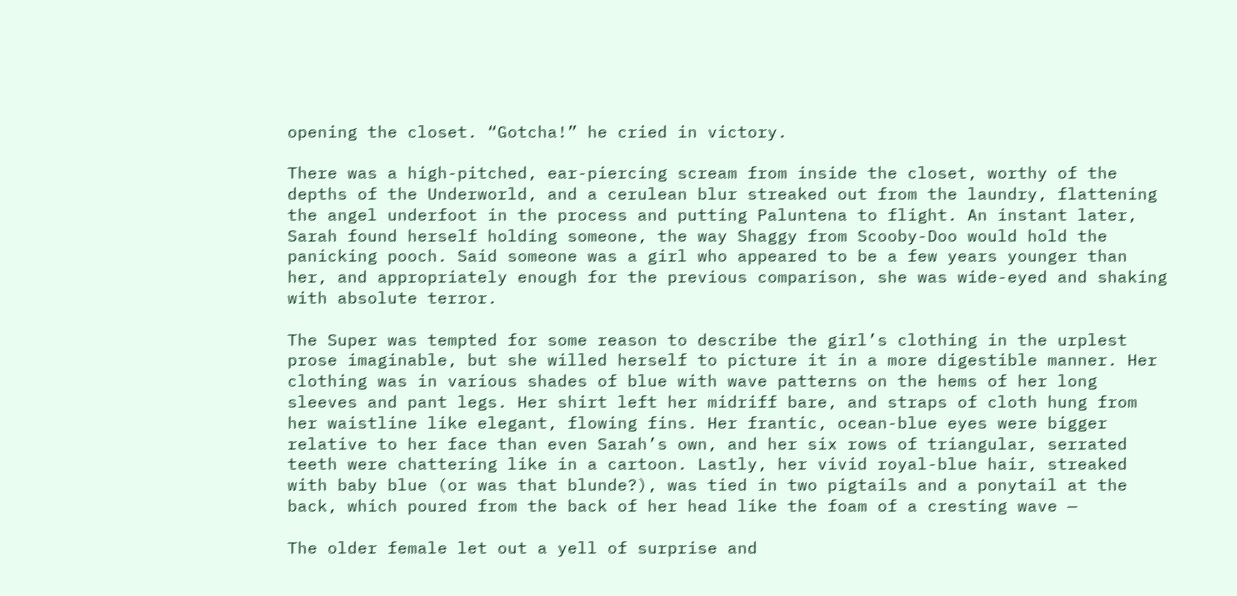opening the closet. “Gotcha!” he cried in victory.

There was a high-pitched, ear-piercing scream from inside the closet, worthy of the depths of the Underworld, and a cerulean blur streaked out from the laundry, flattening the angel underfoot in the process and putting Paluntena to flight. An instant later, Sarah found herself holding someone, the way Shaggy from Scooby-Doo would hold the panicking pooch. Said someone was a girl who appeared to be a few years younger than her, and appropriately enough for the previous comparison, she was wide-eyed and shaking with absolute terror.

The Super was tempted for some reason to describe the girl’s clothing in the urplest prose imaginable, but she willed herself to picture it in a more digestible manner. Her clothing was in various shades of blue with wave patterns on the hems of her long sleeves and pant legs. Her shirt left her midriff bare, and straps of cloth hung from her waistline like elegant, flowing fins. Her frantic, ocean-blue eyes were bigger relative to her face than even Sarah’s own, and her six rows of triangular, serrated teeth were chattering like in a cartoon. Lastly, her vivid royal-blue hair, streaked with baby blue (or was that blunde?), was tied in two pigtails and a ponytail at the back, which poured from the back of her head like the foam of a cresting wave —

The older female let out a yell of surprise and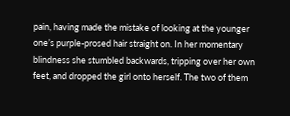pain, having made the mistake of looking at the younger one’s purple-prosed hair straight on. In her momentary blindness she stumbled backwards, tripping over her own feet, and dropped the girl onto herself. The two of them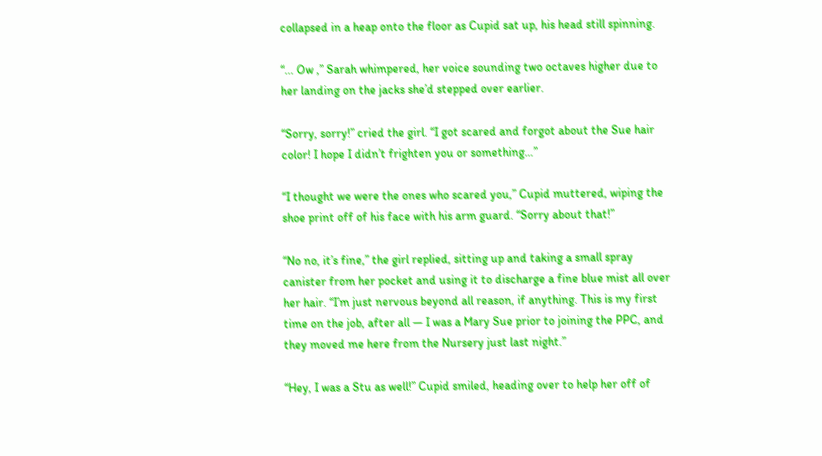collapsed in a heap onto the floor as Cupid sat up, his head still spinning.

“... Ow ,” Sarah whimpered, her voice sounding two octaves higher due to her landing on the jacks she’d stepped over earlier.

“Sorry, sorry!” cried the girl. “I got scared and forgot about the Sue hair color! I hope I didn’t frighten you or something…”

“I thought we were the ones who scared you,” Cupid muttered, wiping the shoe print off of his face with his arm guard. “Sorry about that!”

“No no, it’s fine,” the girl replied, sitting up and taking a small spray canister from her pocket and using it to discharge a fine blue mist all over her hair. “I’m just nervous beyond all reason, if anything. This is my first time on the job, after all — I was a Mary Sue prior to joining the PPC, and they moved me here from the Nursery just last night.”

“Hey, I was a Stu as well!” Cupid smiled, heading over to help her off of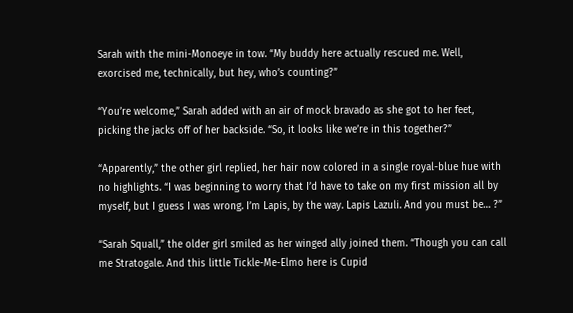Sarah with the mini-Monoeye in tow. “My buddy here actually rescued me. Well, exorcised me, technically, but hey, who’s counting?”

“You’re welcome,” Sarah added with an air of mock bravado as she got to her feet, picking the jacks off of her backside. “So, it looks like we’re in this together?”

“Apparently,” the other girl replied, her hair now colored in a single royal-blue hue with no highlights. “I was beginning to worry that I’d have to take on my first mission all by myself, but I guess I was wrong. I’m Lapis, by the way. Lapis Lazuli. And you must be… ?”

“Sarah Squall,” the older girl smiled as her winged ally joined them. “Though you can call me Stratogale. And this little Tickle-Me-Elmo here is Cupid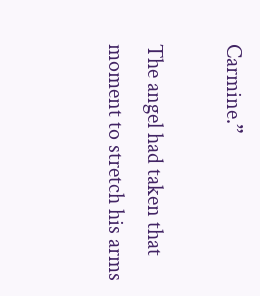Carmine.”

The angel had taken that moment to stretch his arms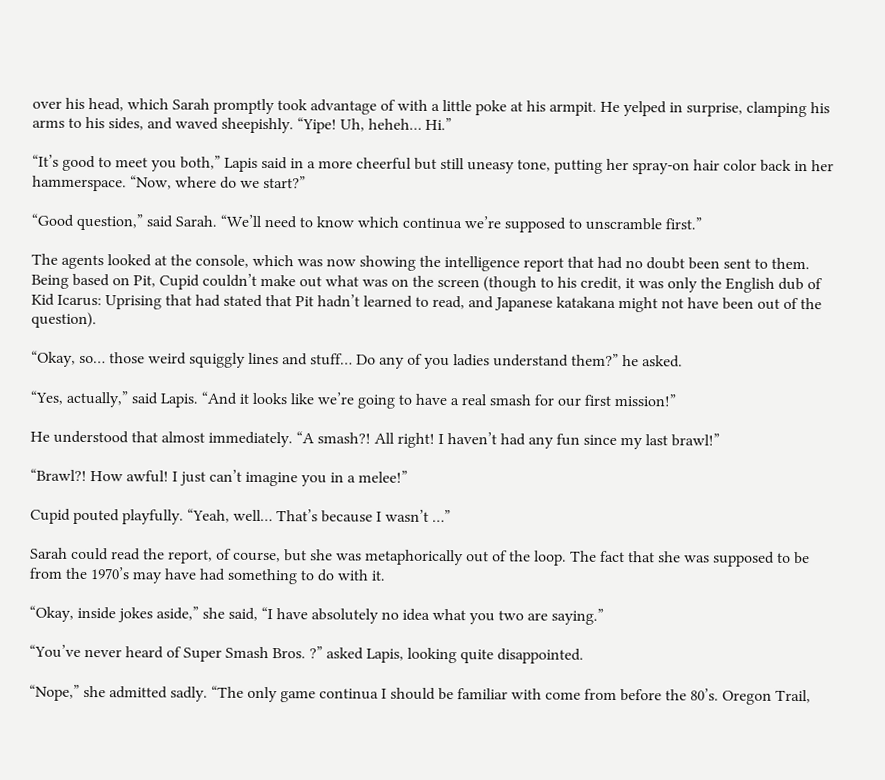over his head, which Sarah promptly took advantage of with a little poke at his armpit. He yelped in surprise, clamping his arms to his sides, and waved sheepishly. “Yipe! Uh, heheh… Hi.”

“It’s good to meet you both,” Lapis said in a more cheerful but still uneasy tone, putting her spray-on hair color back in her hammerspace. “Now, where do we start?”

“Good question,” said Sarah. “We’ll need to know which continua we’re supposed to unscramble first.”

The agents looked at the console, which was now showing the intelligence report that had no doubt been sent to them. Being based on Pit, Cupid couldn’t make out what was on the screen (though to his credit, it was only the English dub of Kid Icarus: Uprising that had stated that Pit hadn’t learned to read, and Japanese katakana might not have been out of the question).

“Okay, so… those weird squiggly lines and stuff… Do any of you ladies understand them?” he asked.

“Yes, actually,” said Lapis. “And it looks like we’re going to have a real smash for our first mission!”

He understood that almost immediately. “A smash?! All right! I haven’t had any fun since my last brawl!”

“Brawl?! How awful! I just can’t imagine you in a melee!”

Cupid pouted playfully. “Yeah, well… That’s because I wasn’t …”

Sarah could read the report, of course, but she was metaphorically out of the loop. The fact that she was supposed to be from the 1970’s may have had something to do with it.

“Okay, inside jokes aside,” she said, “I have absolutely no idea what you two are saying.”

“You’ve never heard of Super Smash Bros. ?” asked Lapis, looking quite disappointed.

“Nope,” she admitted sadly. “The only game continua I should be familiar with come from before the 80’s. Oregon Trail,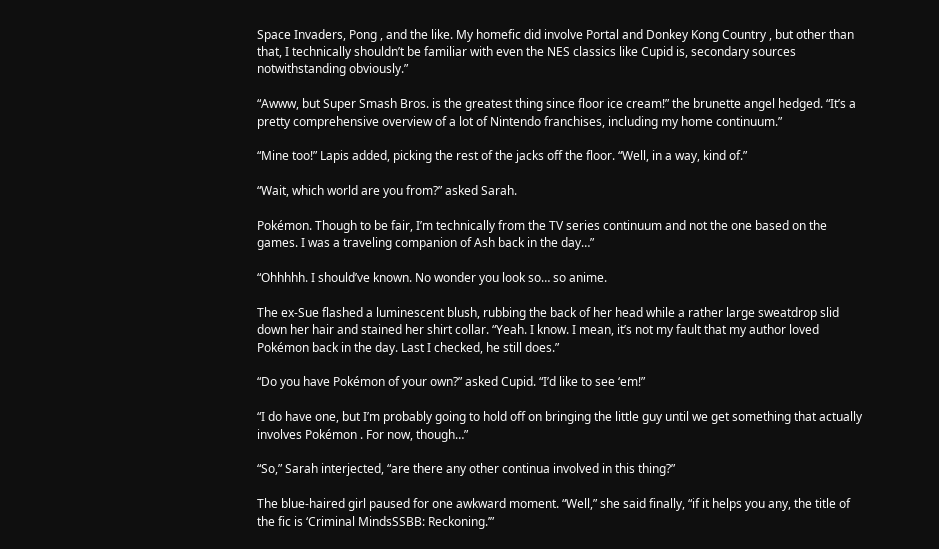Space Invaders, Pong , and the like. My homefic did involve Portal and Donkey Kong Country , but other than that, I technically shouldn’t be familiar with even the NES classics like Cupid is, secondary sources notwithstanding obviously.”

“Awww, but Super Smash Bros. is the greatest thing since floor ice cream!” the brunette angel hedged. “It’s a pretty comprehensive overview of a lot of Nintendo franchises, including my home continuum.”

“Mine too!” Lapis added, picking the rest of the jacks off the floor. “Well, in a way, kind of.”

“Wait, which world are you from?” asked Sarah.

Pokémon. Though to be fair, I’m technically from the TV series continuum and not the one based on the games. I was a traveling companion of Ash back in the day…”

“Ohhhhh. I should’ve known. No wonder you look so… so anime.

The ex-Sue flashed a luminescent blush, rubbing the back of her head while a rather large sweatdrop slid down her hair and stained her shirt collar. “Yeah. I know. I mean, it’s not my fault that my author loved Pokémon back in the day. Last I checked, he still does.”

“Do you have Pokémon of your own?” asked Cupid. “I’d like to see ‘em!”

“I do have one, but I’m probably going to hold off on bringing the little guy until we get something that actually involves Pokémon . For now, though…”

“So,” Sarah interjected, “are there any other continua involved in this thing?”

The blue-haired girl paused for one awkward moment. “Well,” she said finally, “if it helps you any, the title of the fic is ‘Criminal MindsSSBB: Reckoning.’”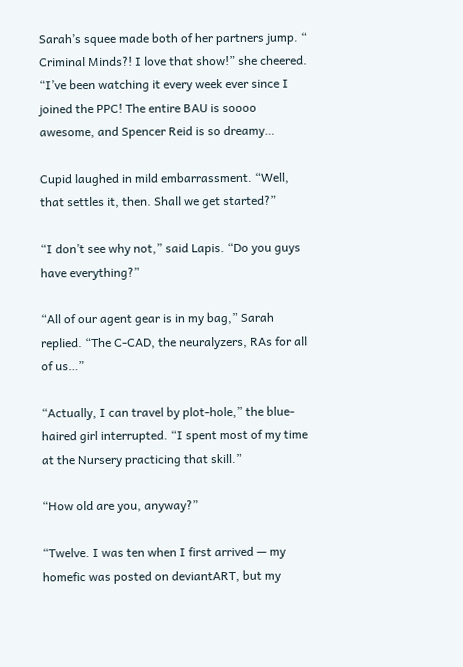Sarah’s squee made both of her partners jump. “ Criminal Minds?! I love that show!” she cheered. “I’ve been watching it every week ever since I joined the PPC! The entire BAU is soooo awesome, and Spencer Reid is so dreamy…

Cupid laughed in mild embarrassment. “Well, that settles it, then. Shall we get started?”

“I don’t see why not,” said Lapis. “Do you guys have everything?”

“All of our agent gear is in my bag,” Sarah replied. “The C-CAD, the neuralyzers, RAs for all of us…”

“Actually, I can travel by plot-hole,” the blue-haired girl interrupted. “I spent most of my time at the Nursery practicing that skill.”

“How old are you, anyway?”

“Twelve. I was ten when I first arrived — my homefic was posted on deviantART, but my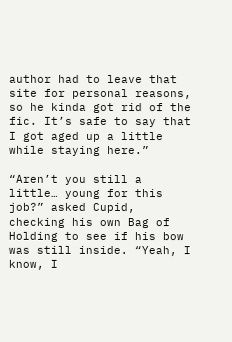author had to leave that site for personal reasons, so he kinda got rid of the fic. It’s safe to say that I got aged up a little while staying here.”

“Aren’t you still a little… young for this job?” asked Cupid, checking his own Bag of Holding to see if his bow was still inside. “Yeah, I know, I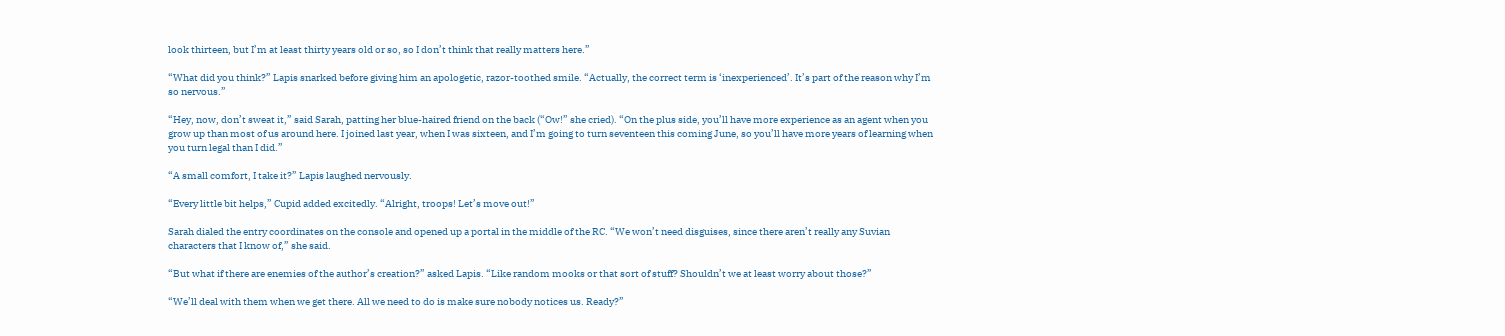look thirteen, but I’m at least thirty years old or so, so I don’t think that really matters here.”

“What did you think?” Lapis snarked before giving him an apologetic, razor-toothed smile. “Actually, the correct term is ‘inexperienced’. It’s part of the reason why I’m so nervous.”

“Hey, now, don’t sweat it,” said Sarah, patting her blue-haired friend on the back (“Ow!” she cried). “On the plus side, you’ll have more experience as an agent when you grow up than most of us around here. I joined last year, when I was sixteen, and I’m going to turn seventeen this coming June, so you’ll have more years of learning when you turn legal than I did.”

“A small comfort, I take it?” Lapis laughed nervously.

“Every little bit helps,” Cupid added excitedly. “Alright, troops! Let’s move out!”

Sarah dialed the entry coordinates on the console and opened up a portal in the middle of the RC. “We won’t need disguises, since there aren’t really any Suvian characters that I know of,” she said.

“But what if there are enemies of the author’s creation?” asked Lapis. “Like random mooks or that sort of stuff? Shouldn’t we at least worry about those?”

“We’ll deal with them when we get there. All we need to do is make sure nobody notices us. Ready?”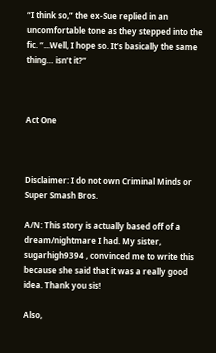“I think so,” the ex-Sue replied in an uncomfortable tone as they stepped into the fic. “...Well, I hope so. It’s basically the same thing… isn’t it?”



Act One



Disclaimer: I do not own Criminal Minds or Super Smash Bros.

A/N: This story is actually based off of a dream/nightmare I had. My sister, sugarhigh9394 , convinced me to write this because she said that it was a really good idea. Thank you sis!

Also,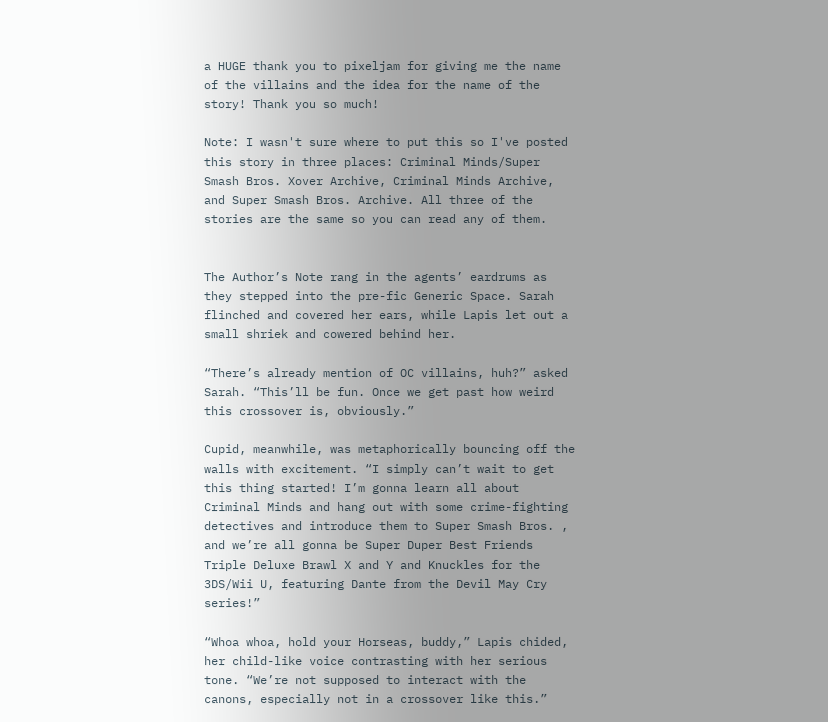a HUGE thank you to pixeljam for giving me the name of the villains and the idea for the name of the story! Thank you so much!

Note: I wasn't sure where to put this so I've posted this story in three places: Criminal Minds/Super Smash Bros. Xover Archive, Criminal Minds Archive, and Super Smash Bros. Archive. All three of the stories are the same so you can read any of them.


The Author’s Note rang in the agents’ eardrums as they stepped into the pre-fic Generic Space. Sarah flinched and covered her ears, while Lapis let out a small shriek and cowered behind her.

“There’s already mention of OC villains, huh?” asked Sarah. “This’ll be fun. Once we get past how weird this crossover is, obviously.”

Cupid, meanwhile, was metaphorically bouncing off the walls with excitement. “I simply can’t wait to get this thing started! I’m gonna learn all about Criminal Minds and hang out with some crime-fighting detectives and introduce them to Super Smash Bros. , and we’re all gonna be Super Duper Best Friends Triple Deluxe Brawl X and Y and Knuckles for the 3DS/Wii U, featuring Dante from the Devil May Cry series!”

“Whoa whoa, hold your Horseas, buddy,” Lapis chided, her child-like voice contrasting with her serious tone. “We’re not supposed to interact with the canons, especially not in a crossover like this.”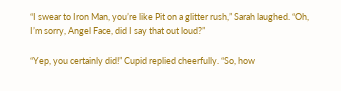“I swear to Iron Man, you’re like Pit on a glitter rush,” Sarah laughed. “Oh, I’m sorry, Angel Face, did I say that out loud?”

“Yep, you certainly did!” Cupid replied cheerfully. “So, how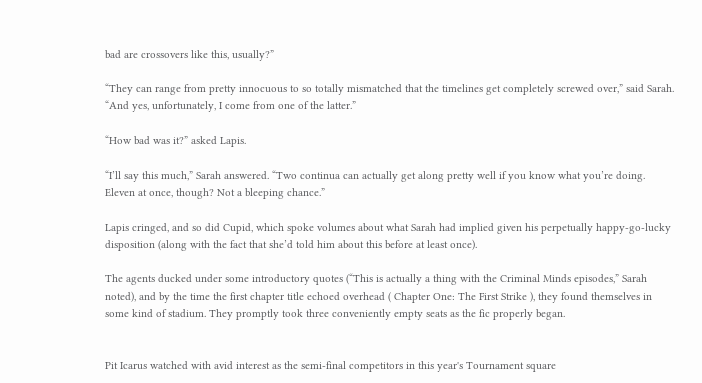bad are crossovers like this, usually?”

“They can range from pretty innocuous to so totally mismatched that the timelines get completely screwed over,” said Sarah. “And yes, unfortunately, I come from one of the latter.”

“How bad was it?” asked Lapis.

“I’ll say this much,” Sarah answered. “Two continua can actually get along pretty well if you know what you’re doing. Eleven at once, though? Not a bleeping chance.”

Lapis cringed, and so did Cupid, which spoke volumes about what Sarah had implied given his perpetually happy-go-lucky disposition (along with the fact that she’d told him about this before at least once).

The agents ducked under some introductory quotes (“This is actually a thing with the Criminal Minds episodes,” Sarah noted), and by the time the first chapter title echoed overhead ( Chapter One: The First Strike ), they found themselves in some kind of stadium. They promptly took three conveniently empty seats as the fic properly began.


Pit Icarus watched with avid interest as the semi-final competitors in this year's Tournament square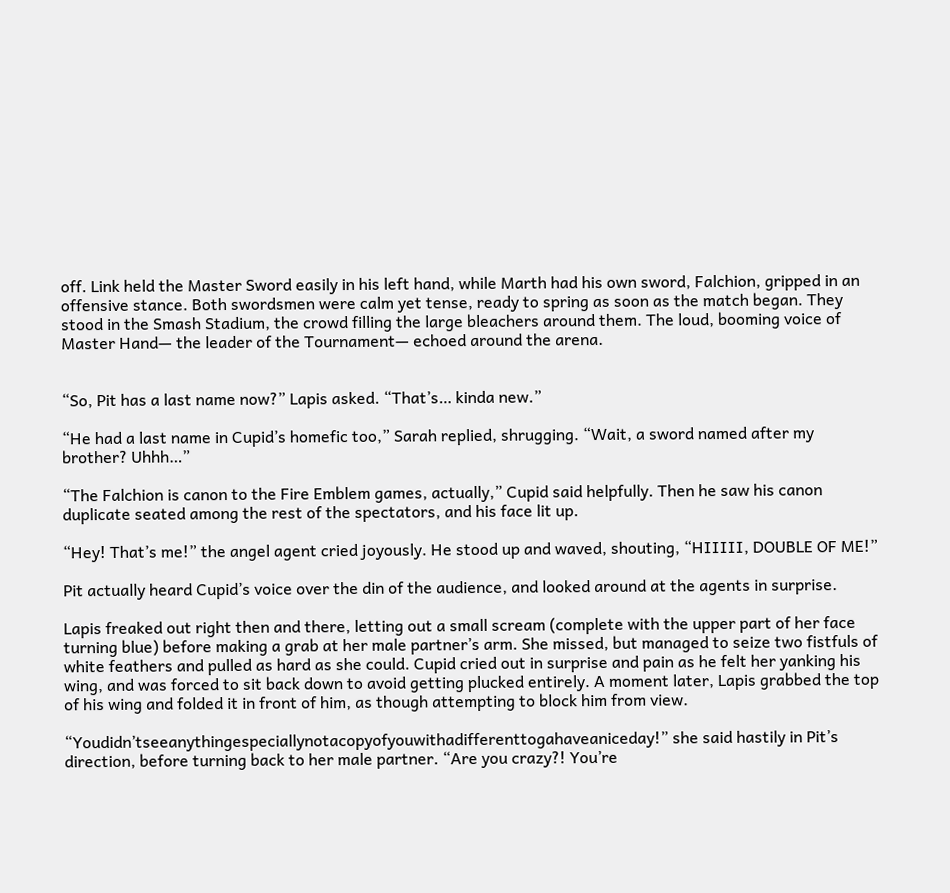off. Link held the Master Sword easily in his left hand, while Marth had his own sword, Falchion, gripped in an offensive stance. Both swordsmen were calm yet tense, ready to spring as soon as the match began. They stood in the Smash Stadium, the crowd filling the large bleachers around them. The loud, booming voice of Master Hand— the leader of the Tournament— echoed around the arena.


“So, Pit has a last name now?” Lapis asked. “That’s… kinda new.”

“He had a last name in Cupid’s homefic too,” Sarah replied, shrugging. “Wait, a sword named after my brother? Uhhh…”

“The Falchion is canon to the Fire Emblem games, actually,” Cupid said helpfully. Then he saw his canon duplicate seated among the rest of the spectators, and his face lit up.

“Hey! That’s me!” the angel agent cried joyously. He stood up and waved, shouting, “HIIIII, DOUBLE OF ME!”

Pit actually heard Cupid’s voice over the din of the audience, and looked around at the agents in surprise.

Lapis freaked out right then and there, letting out a small scream (complete with the upper part of her face turning blue) before making a grab at her male partner’s arm. She missed, but managed to seize two fistfuls of white feathers and pulled as hard as she could. Cupid cried out in surprise and pain as he felt her yanking his wing, and was forced to sit back down to avoid getting plucked entirely. A moment later, Lapis grabbed the top of his wing and folded it in front of him, as though attempting to block him from view.

“Youdidn’tseeanythingespeciallynotacopyofyouwithadifferenttogahaveaniceday!” she said hastily in Pit’s direction, before turning back to her male partner. “Are you crazy?! You’re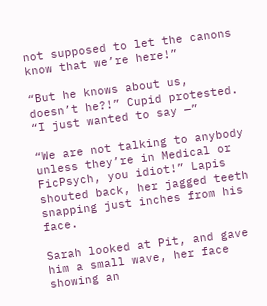not supposed to let the canons know that we’re here!”

“But he knows about us, doesn’t he?!” Cupid protested. “I just wanted to say —”

“We are not talking to anybody unless they’re in Medical or FicPsych, you idiot!” Lapis shouted back, her jagged teeth snapping just inches from his face.

Sarah looked at Pit, and gave him a small wave, her face showing an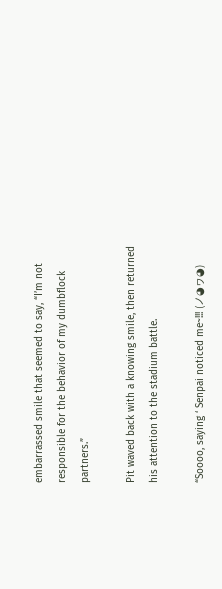embarrassed smile that seemed to say, “I’m not responsible for the behavior of my dumbflock partners.”

Pit waved back with a knowing smile, then returned his attention to the stadium battle.

“Soooo, saying ‘ Senpai noticed me~!!! (ノ◕ヮ◕)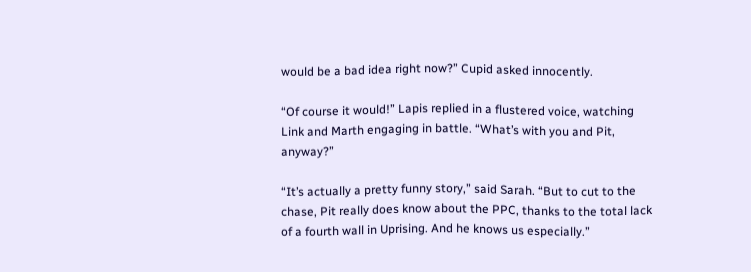would be a bad idea right now?” Cupid asked innocently.

“Of course it would!” Lapis replied in a flustered voice, watching Link and Marth engaging in battle. “What’s with you and Pit, anyway?”

“It’s actually a pretty funny story,” said Sarah. “But to cut to the chase, Pit really does know about the PPC, thanks to the total lack of a fourth wall in Uprising. And he knows us especially.”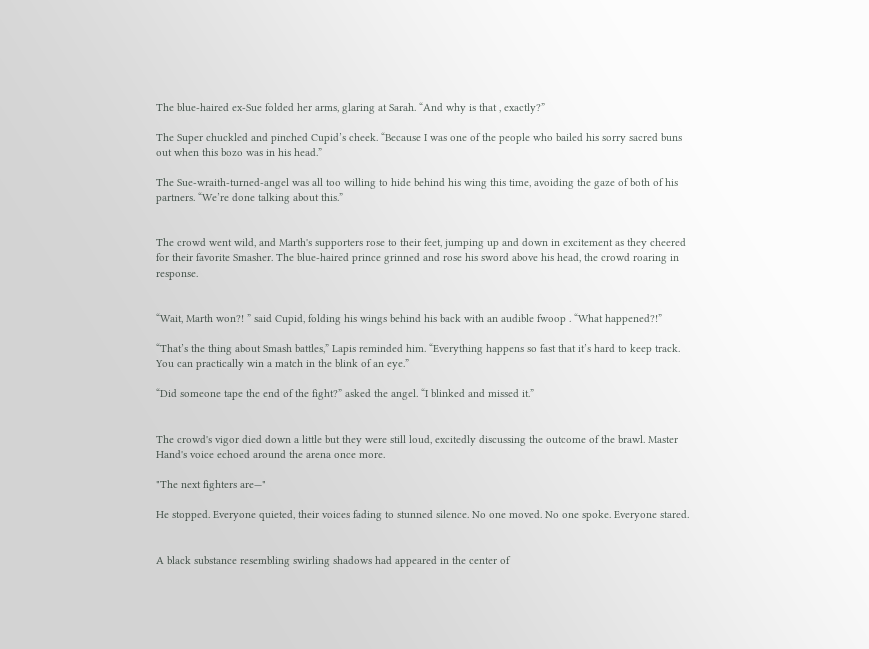The blue-haired ex-Sue folded her arms, glaring at Sarah. “And why is that , exactly?”

The Super chuckled and pinched Cupid’s cheek. “Because I was one of the people who bailed his sorry sacred buns out when this bozo was in his head.”

The Sue-wraith-turned-angel was all too willing to hide behind his wing this time, avoiding the gaze of both of his partners. “We’re done talking about this.”


The crowd went wild, and Marth's supporters rose to their feet, jumping up and down in excitement as they cheered for their favorite Smasher. The blue-haired prince grinned and rose his sword above his head, the crowd roaring in response.


“Wait, Marth won?! ” said Cupid, folding his wings behind his back with an audible fwoop . “What happened?!”

“That’s the thing about Smash battles,” Lapis reminded him. “Everything happens so fast that it’s hard to keep track. You can practically win a match in the blink of an eye.”

“Did someone tape the end of the fight?” asked the angel. “I blinked and missed it.”


The crowd's vigor died down a little but they were still loud, excitedly discussing the outcome of the brawl. Master Hand's voice echoed around the arena once more.

"The next fighters are—"

He stopped. Everyone quieted, their voices fading to stunned silence. No one moved. No one spoke. Everyone stared.


A black substance resembling swirling shadows had appeared in the center of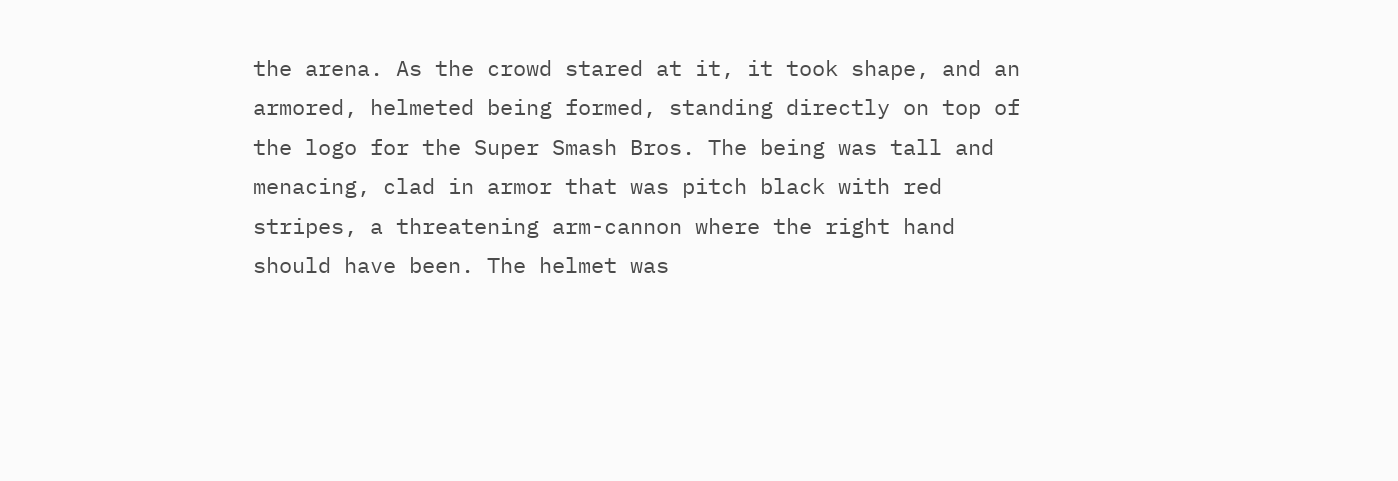the arena. As the crowd stared at it, it took shape, and an armored, helmeted being formed, standing directly on top of the logo for the Super Smash Bros. The being was tall and menacing, clad in armor that was pitch black with red stripes, a threatening arm-cannon where the right hand should have been. The helmet was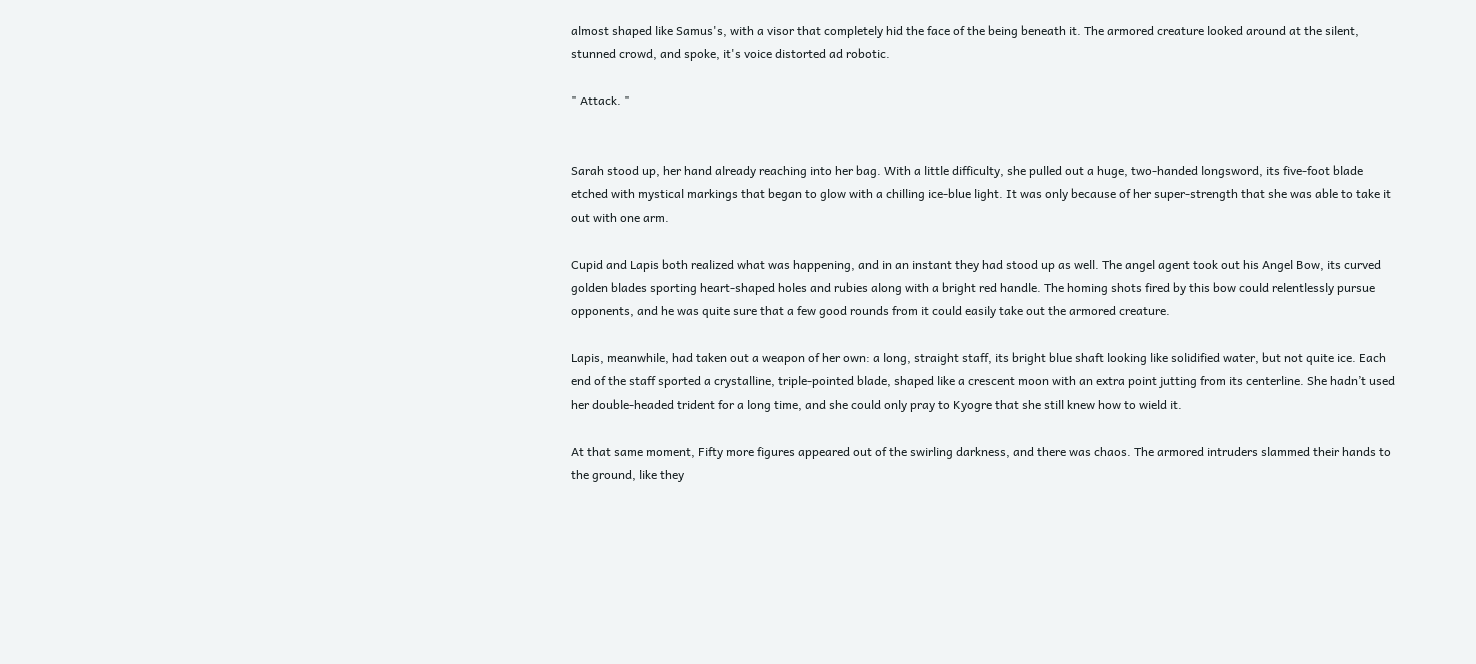almost shaped like Samus's, with a visor that completely hid the face of the being beneath it. The armored creature looked around at the silent, stunned crowd, and spoke, it's voice distorted ad robotic.

" Attack. "


Sarah stood up, her hand already reaching into her bag. With a little difficulty, she pulled out a huge, two-handed longsword, its five-foot blade etched with mystical markings that began to glow with a chilling ice-blue light. It was only because of her super-strength that she was able to take it out with one arm.

Cupid and Lapis both realized what was happening, and in an instant they had stood up as well. The angel agent took out his Angel Bow, its curved golden blades sporting heart-shaped holes and rubies along with a bright red handle. The homing shots fired by this bow could relentlessly pursue opponents, and he was quite sure that a few good rounds from it could easily take out the armored creature.

Lapis, meanwhile, had taken out a weapon of her own: a long, straight staff, its bright blue shaft looking like solidified water, but not quite ice. Each end of the staff sported a crystalline, triple-pointed blade, shaped like a crescent moon with an extra point jutting from its centerline. She hadn’t used her double-headed trident for a long time, and she could only pray to Kyogre that she still knew how to wield it.

At that same moment, Fifty more figures appeared out of the swirling darkness, and there was chaos. The armored intruders slammed their hands to the ground, like they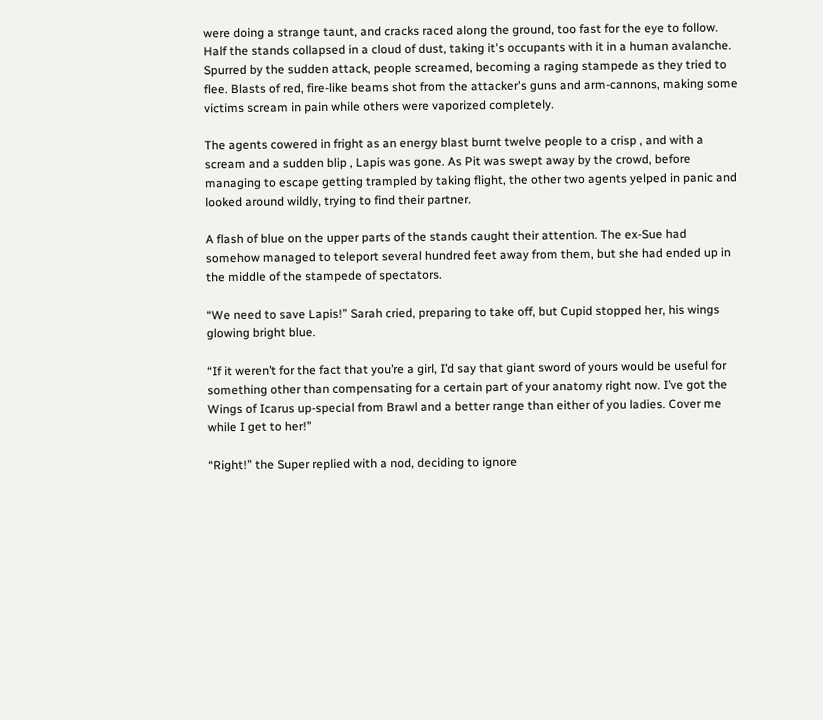were doing a strange taunt, and cracks raced along the ground, too fast for the eye to follow. Half the stands collapsed in a cloud of dust, taking it's occupants with it in a human avalanche. Spurred by the sudden attack, people screamed, becoming a raging stampede as they tried to flee. Blasts of red, fire-like beams shot from the attacker's guns and arm-cannons, making some victims scream in pain while others were vaporized completely.

The agents cowered in fright as an energy blast burnt twelve people to a crisp , and with a scream and a sudden blip , Lapis was gone. As Pit was swept away by the crowd, before managing to escape getting trampled by taking flight, the other two agents yelped in panic and looked around wildly, trying to find their partner.

A flash of blue on the upper parts of the stands caught their attention. The ex-Sue had somehow managed to teleport several hundred feet away from them, but she had ended up in the middle of the stampede of spectators.

“We need to save Lapis!” Sarah cried, preparing to take off, but Cupid stopped her, his wings glowing bright blue.

“If it weren’t for the fact that you’re a girl, I’d say that giant sword of yours would be useful for something other than compensating for a certain part of your anatomy right now. I’ve got the Wings of Icarus up-special from Brawl and a better range than either of you ladies. Cover me while I get to her!”

“Right!” the Super replied with a nod, deciding to ignore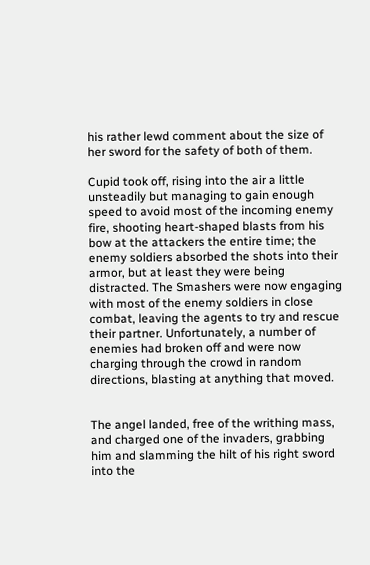his rather lewd comment about the size of her sword for the safety of both of them.

Cupid took off, rising into the air a little unsteadily but managing to gain enough speed to avoid most of the incoming enemy fire, shooting heart-shaped blasts from his bow at the attackers the entire time; the enemy soldiers absorbed the shots into their armor, but at least they were being distracted. The Smashers were now engaging with most of the enemy soldiers in close combat, leaving the agents to try and rescue their partner. Unfortunately, a number of enemies had broken off and were now charging through the crowd in random directions, blasting at anything that moved.


The angel landed, free of the writhing mass, and charged one of the invaders, grabbing him and slamming the hilt of his right sword into the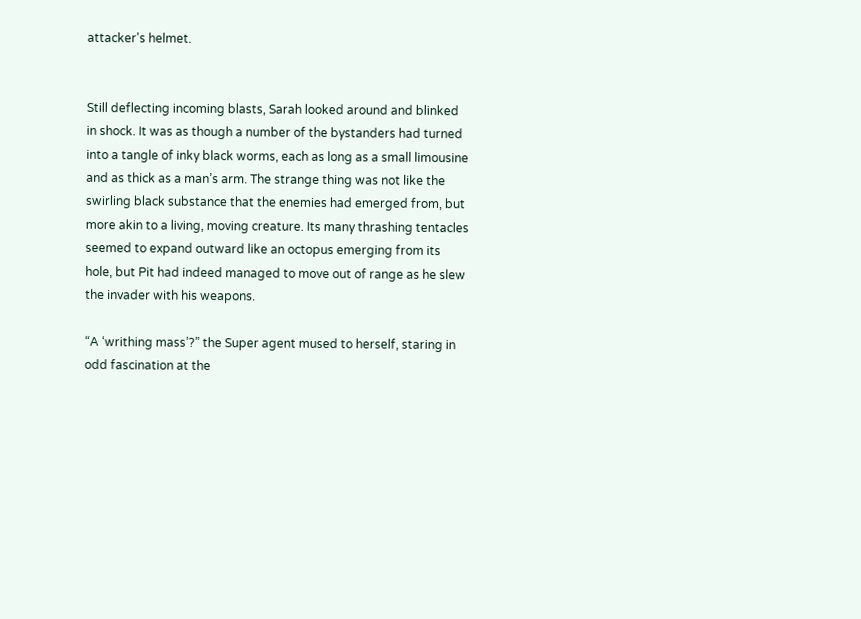attacker's helmet.


Still deflecting incoming blasts, Sarah looked around and blinked in shock. It was as though a number of the bystanders had turned into a tangle of inky black worms, each as long as a small limousine and as thick as a man’s arm. The strange thing was not like the swirling black substance that the enemies had emerged from, but more akin to a living, moving creature. Its many thrashing tentacles seemed to expand outward like an octopus emerging from its hole, but Pit had indeed managed to move out of range as he slew the invader with his weapons.

“A ‘writhing mass’?” the Super agent mused to herself, staring in odd fascination at the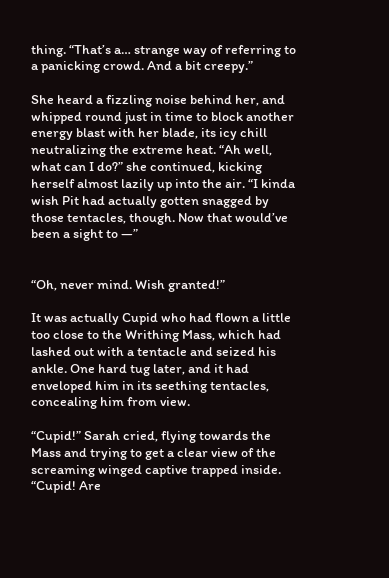thing. “That’s a… strange way of referring to a panicking crowd. And a bit creepy.”

She heard a fizzling noise behind her, and whipped round just in time to block another energy blast with her blade, its icy chill neutralizing the extreme heat. “Ah well, what can I do?” she continued, kicking herself almost lazily up into the air. “I kinda wish Pit had actually gotten snagged by those tentacles, though. Now that would’ve been a sight to —”


“Oh, never mind. Wish granted!”

It was actually Cupid who had flown a little too close to the Writhing Mass, which had lashed out with a tentacle and seized his ankle. One hard tug later, and it had enveloped him in its seething tentacles, concealing him from view.

“Cupid!” Sarah cried, flying towards the Mass and trying to get a clear view of the screaming winged captive trapped inside. “Cupid! Are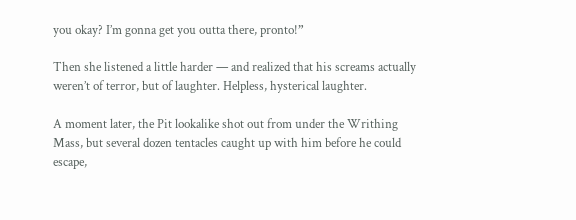you okay? I’m gonna get you outta there, pronto!”

Then she listened a little harder — and realized that his screams actually weren’t of terror, but of laughter. Helpless, hysterical laughter.

A moment later, the Pit lookalike shot out from under the Writhing Mass, but several dozen tentacles caught up with him before he could escape,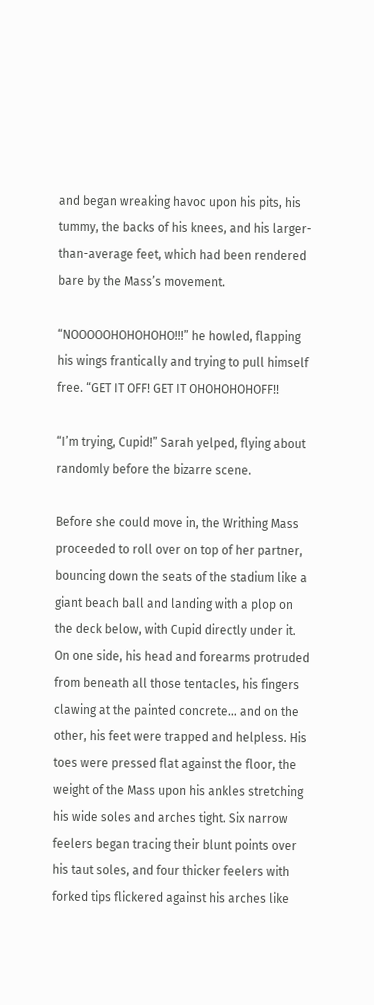and began wreaking havoc upon his pits, his tummy, the backs of his knees, and his larger-than-average feet, which had been rendered bare by the Mass’s movement.

“NOOOOOHOHOHOHO!!!” he howled, flapping his wings frantically and trying to pull himself free. “GET IT OFF! GET IT OHOHOHOHOFF!!

“I’m trying, Cupid!” Sarah yelped, flying about randomly before the bizarre scene.

Before she could move in, the Writhing Mass proceeded to roll over on top of her partner, bouncing down the seats of the stadium like a giant beach ball and landing with a plop on the deck below, with Cupid directly under it. On one side, his head and forearms protruded from beneath all those tentacles, his fingers clawing at the painted concrete… and on the other, his feet were trapped and helpless. His toes were pressed flat against the floor, the weight of the Mass upon his ankles stretching his wide soles and arches tight. Six narrow feelers began tracing their blunt points over his taut soles, and four thicker feelers with forked tips flickered against his arches like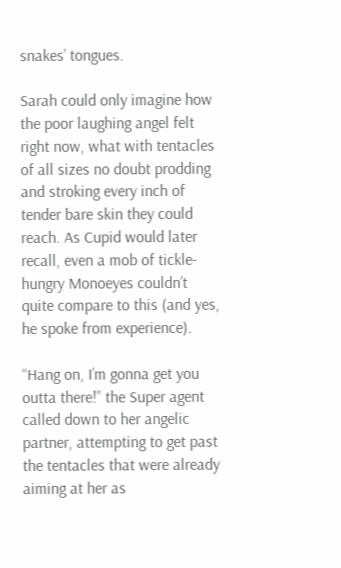snakes’ tongues.

Sarah could only imagine how the poor laughing angel felt right now, what with tentacles of all sizes no doubt prodding and stroking every inch of tender bare skin they could reach. As Cupid would later recall, even a mob of tickle-hungry Monoeyes couldn’t quite compare to this (and yes, he spoke from experience).

“Hang on, I’m gonna get you outta there!” the Super agent called down to her angelic partner, attempting to get past the tentacles that were already aiming at her as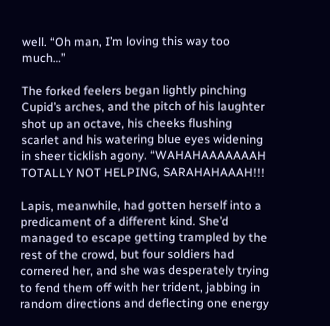well. “Oh man, I’m loving this way too much…”

The forked feelers began lightly pinching Cupid’s arches, and the pitch of his laughter shot up an octave, his cheeks flushing scarlet and his watering blue eyes widening in sheer ticklish agony. “WAHAHAAAAAAAH TOTALLY NOT HELPING, SARAHAHAAAH!!!

Lapis, meanwhile, had gotten herself into a predicament of a different kind. She’d managed to escape getting trampled by the rest of the crowd, but four soldiers had cornered her, and she was desperately trying to fend them off with her trident, jabbing in random directions and deflecting one energy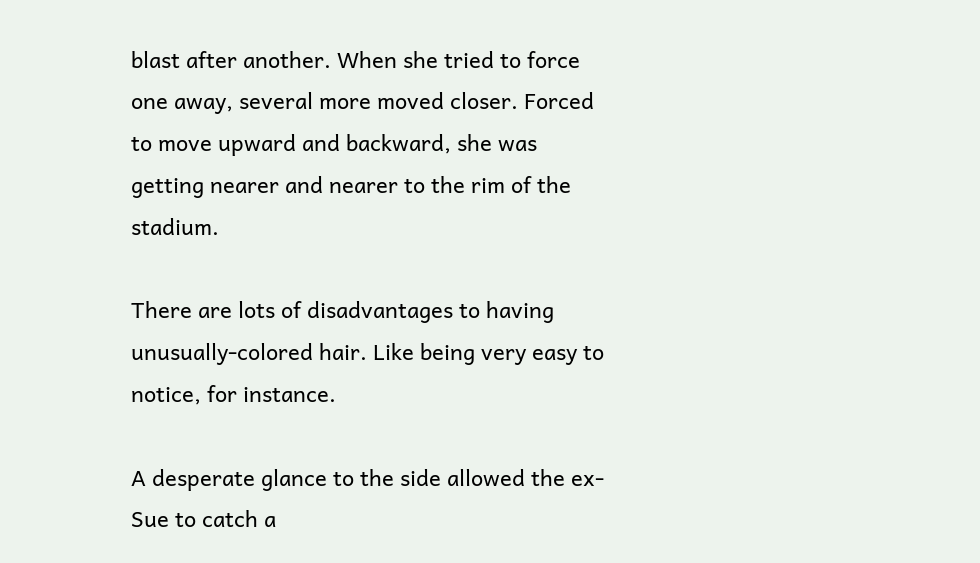blast after another. When she tried to force one away, several more moved closer. Forced to move upward and backward, she was getting nearer and nearer to the rim of the stadium.

There are lots of disadvantages to having unusually-colored hair. Like being very easy to notice, for instance.

A desperate glance to the side allowed the ex-Sue to catch a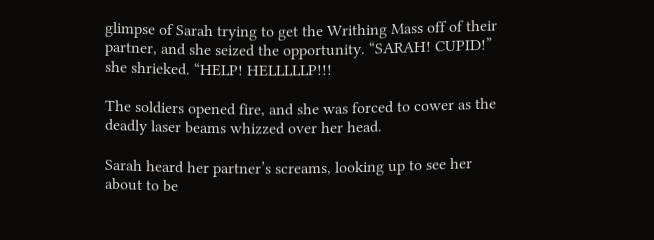glimpse of Sarah trying to get the Writhing Mass off of their partner, and she seized the opportunity. “SARAH! CUPID!” she shrieked. “HELP! HELLLLLP!!!

The soldiers opened fire, and she was forced to cower as the deadly laser beams whizzed over her head.

Sarah heard her partner’s screams, looking up to see her about to be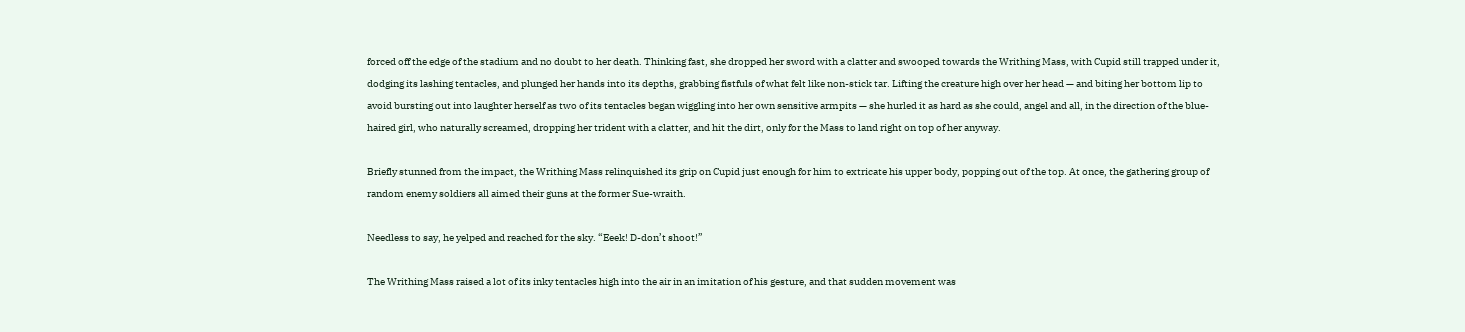forced off the edge of the stadium and no doubt to her death. Thinking fast, she dropped her sword with a clatter and swooped towards the Writhing Mass, with Cupid still trapped under it, dodging its lashing tentacles, and plunged her hands into its depths, grabbing fistfuls of what felt like non-stick tar. Lifting the creature high over her head — and biting her bottom lip to avoid bursting out into laughter herself as two of its tentacles began wiggling into her own sensitive armpits — she hurled it as hard as she could, angel and all, in the direction of the blue-haired girl, who naturally screamed, dropping her trident with a clatter, and hit the dirt, only for the Mass to land right on top of her anyway.

Briefly stunned from the impact, the Writhing Mass relinquished its grip on Cupid just enough for him to extricate his upper body, popping out of the top. At once, the gathering group of random enemy soldiers all aimed their guns at the former Sue-wraith.

Needless to say, he yelped and reached for the sky. “Eeek! D-don’t shoot!”

The Writhing Mass raised a lot of its inky tentacles high into the air in an imitation of his gesture, and that sudden movement was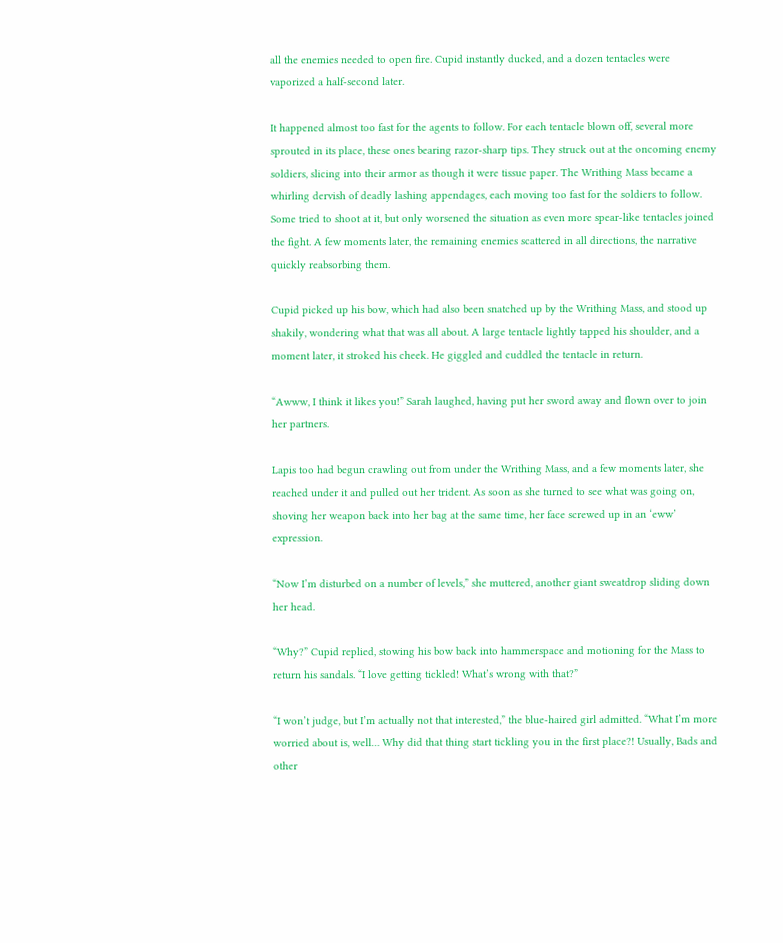all the enemies needed to open fire. Cupid instantly ducked, and a dozen tentacles were vaporized a half-second later.

It happened almost too fast for the agents to follow. For each tentacle blown off, several more sprouted in its place, these ones bearing razor-sharp tips. They struck out at the oncoming enemy soldiers, slicing into their armor as though it were tissue paper. The Writhing Mass became a whirling dervish of deadly lashing appendages, each moving too fast for the soldiers to follow. Some tried to shoot at it, but only worsened the situation as even more spear-like tentacles joined the fight. A few moments later, the remaining enemies scattered in all directions, the narrative quickly reabsorbing them.

Cupid picked up his bow, which had also been snatched up by the Writhing Mass, and stood up shakily, wondering what that was all about. A large tentacle lightly tapped his shoulder, and a moment later, it stroked his cheek. He giggled and cuddled the tentacle in return.

“Awww, I think it likes you!” Sarah laughed, having put her sword away and flown over to join her partners.

Lapis too had begun crawling out from under the Writhing Mass, and a few moments later, she reached under it and pulled out her trident. As soon as she turned to see what was going on, shoving her weapon back into her bag at the same time, her face screwed up in an ‘eww’ expression.

“Now I’m disturbed on a number of levels,” she muttered, another giant sweatdrop sliding down her head.

“Why?” Cupid replied, stowing his bow back into hammerspace and motioning for the Mass to return his sandals. “I love getting tickled! What’s wrong with that?”

“I won’t judge, but I’m actually not that interested,” the blue-haired girl admitted. “What I’m more worried about is, well… Why did that thing start tickling you in the first place?! Usually, Bads and other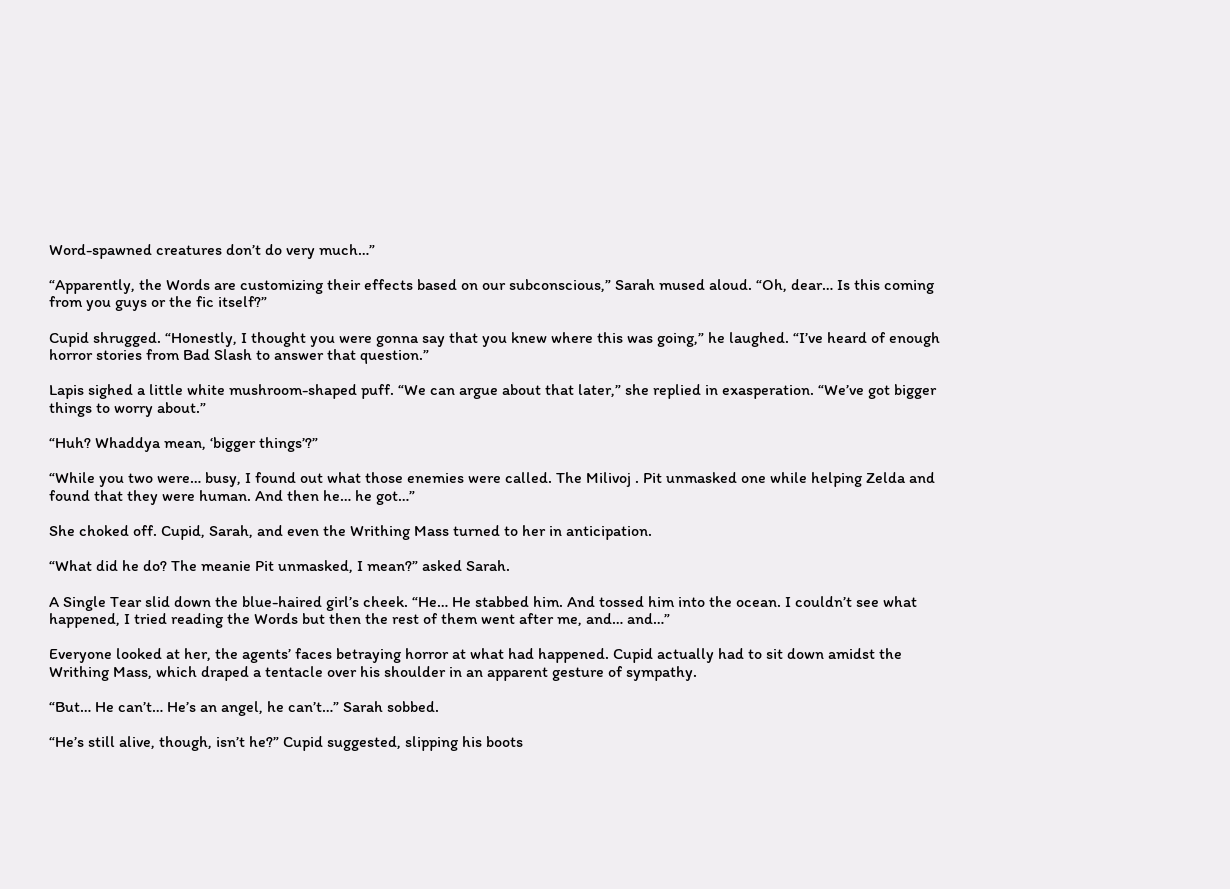Word-spawned creatures don’t do very much…”

“Apparently, the Words are customizing their effects based on our subconscious,” Sarah mused aloud. “Oh, dear… Is this coming from you guys or the fic itself?”

Cupid shrugged. “Honestly, I thought you were gonna say that you knew where this was going,” he laughed. “I’ve heard of enough horror stories from Bad Slash to answer that question.”

Lapis sighed a little white mushroom-shaped puff. “We can argue about that later,” she replied in exasperation. “We’ve got bigger things to worry about.”

“Huh? Whaddya mean, ‘bigger things’?”

“While you two were… busy, I found out what those enemies were called. The Milivoj . Pit unmasked one while helping Zelda and found that they were human. And then he… he got…”

She choked off. Cupid, Sarah, and even the Writhing Mass turned to her in anticipation.

“What did he do? The meanie Pit unmasked, I mean?” asked Sarah.

A Single Tear slid down the blue-haired girl’s cheek. “He… He stabbed him. And tossed him into the ocean. I couldn’t see what happened, I tried reading the Words but then the rest of them went after me, and… and…”

Everyone looked at her, the agents’ faces betraying horror at what had happened. Cupid actually had to sit down amidst the Writhing Mass, which draped a tentacle over his shoulder in an apparent gesture of sympathy.

“But… He can’t… He’s an angel, he can’t…” Sarah sobbed.

“He’s still alive, though, isn’t he?” Cupid suggested, slipping his boots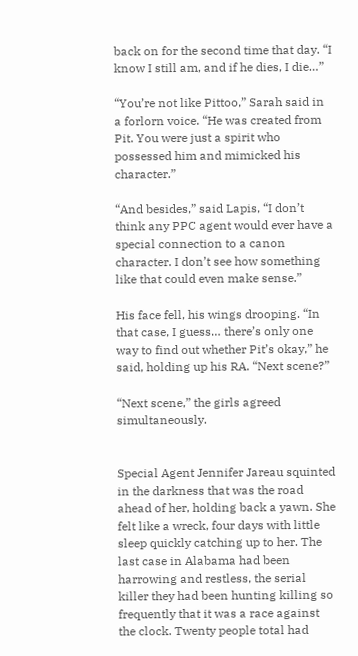back on for the second time that day. “I know I still am, and if he dies, I die…”

“You’re not like Pittoo,” Sarah said in a forlorn voice. “He was created from Pit. You were just a spirit who possessed him and mimicked his character.”

“And besides,” said Lapis, “I don’t think any PPC agent would ever have a special connection to a canon character. I don’t see how something like that could even make sense.”

His face fell, his wings drooping. “In that case, I guess… there’s only one way to find out whether Pit’s okay,” he said, holding up his RA. “Next scene?”

“Next scene,” the girls agreed simultaneously.


Special Agent Jennifer Jareau squinted in the darkness that was the road ahead of her, holding back a yawn. She felt like a wreck, four days with little sleep quickly catching up to her. The last case in Alabama had been harrowing and restless, the serial killer they had been hunting killing so frequently that it was a race against the clock. Twenty people total had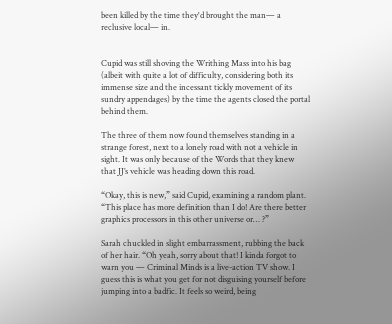been killed by the time they'd brought the man— a reclusive local— in.


Cupid was still shoving the Writhing Mass into his bag (albeit with quite a lot of difficulty, considering both its immense size and the incessant tickly movement of its sundry appendages) by the time the agents closed the portal behind them.

The three of them now found themselves standing in a strange forest, next to a lonely road with not a vehicle in sight. It was only because of the Words that they knew that JJ’s vehicle was heading down this road.

“Okay, this is new,” said Cupid, examining a random plant. “This place has more definition than I do! Are there better graphics processors in this other universe or… ?”

Sarah chuckled in slight embarrassment, rubbing the back of her hair. “Oh yeah, sorry about that! I kinda forgot to warn you — Criminal Minds is a live-action TV show. I guess this is what you get for not disguising yourself before jumping into a badfic. It feels so weird, being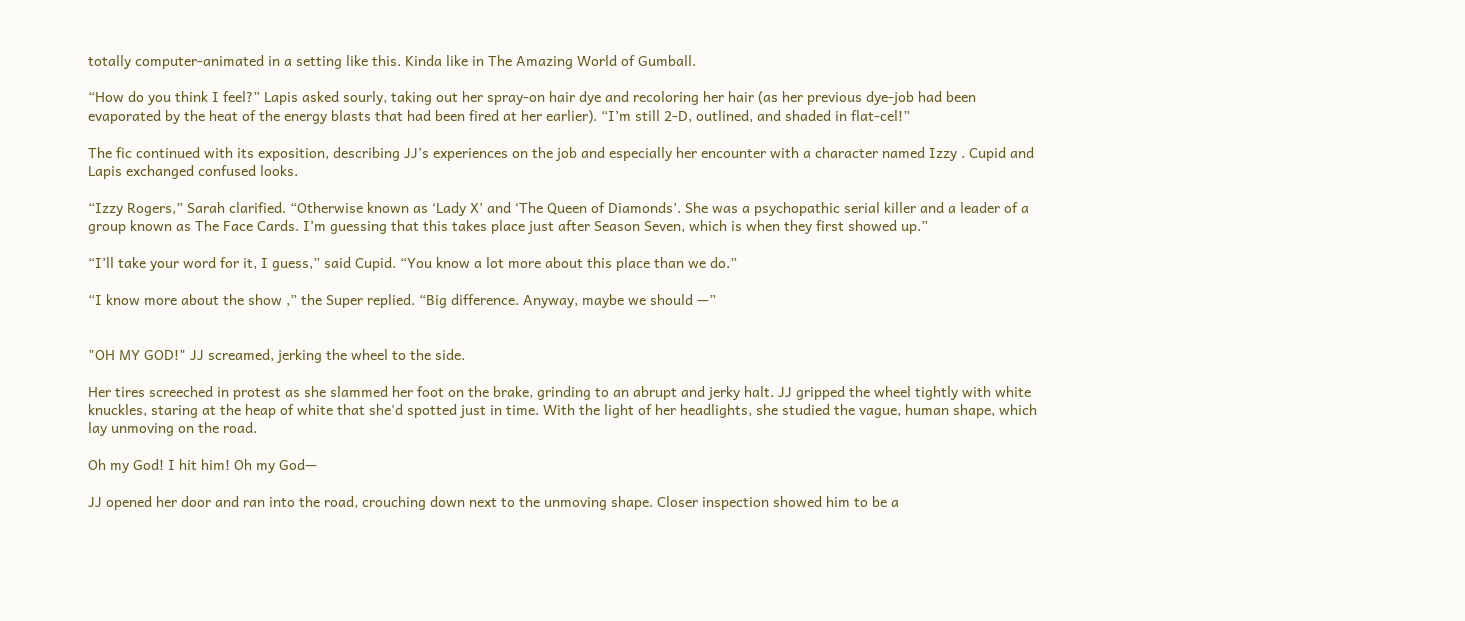totally computer-animated in a setting like this. Kinda like in The Amazing World of Gumball.

“How do you think I feel?” Lapis asked sourly, taking out her spray-on hair dye and recoloring her hair (as her previous dye-job had been evaporated by the heat of the energy blasts that had been fired at her earlier). “I’m still 2-D, outlined, and shaded in flat-cel!”

The fic continued with its exposition, describing JJ’s experiences on the job and especially her encounter with a character named Izzy . Cupid and Lapis exchanged confused looks.

“Izzy Rogers,” Sarah clarified. “Otherwise known as ‘Lady X’ and ‘The Queen of Diamonds’. She was a psychopathic serial killer and a leader of a group known as The Face Cards. I’m guessing that this takes place just after Season Seven, which is when they first showed up.”

“I’ll take your word for it, I guess,” said Cupid. “You know a lot more about this place than we do.”

“I know more about the show ,” the Super replied. “Big difference. Anyway, maybe we should —”


"OH MY GOD!" JJ screamed, jerking the wheel to the side.

Her tires screeched in protest as she slammed her foot on the brake, grinding to an abrupt and jerky halt. JJ gripped the wheel tightly with white knuckles, staring at the heap of white that she'd spotted just in time. With the light of her headlights, she studied the vague, human shape, which lay unmoving on the road.

Oh my God! I hit him! Oh my God—

JJ opened her door and ran into the road, crouching down next to the unmoving shape. Closer inspection showed him to be a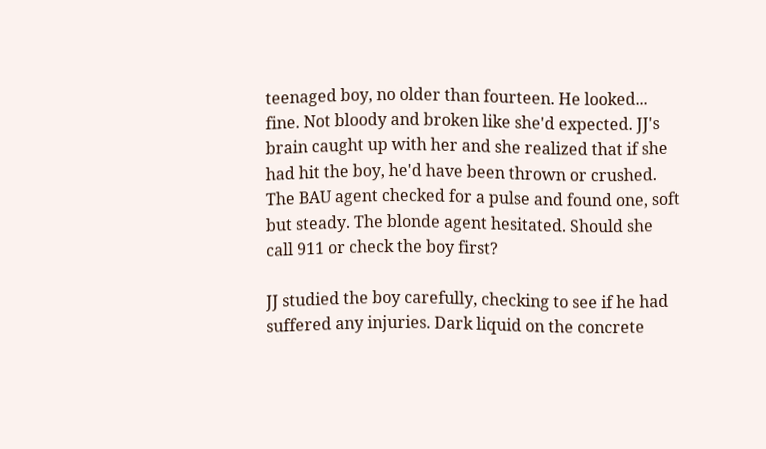teenaged boy, no older than fourteen. He looked... fine. Not bloody and broken like she'd expected. JJ's brain caught up with her and she realized that if she had hit the boy, he'd have been thrown or crushed. The BAU agent checked for a pulse and found one, soft but steady. The blonde agent hesitated. Should she call 911 or check the boy first?

JJ studied the boy carefully, checking to see if he had suffered any injuries. Dark liquid on the concrete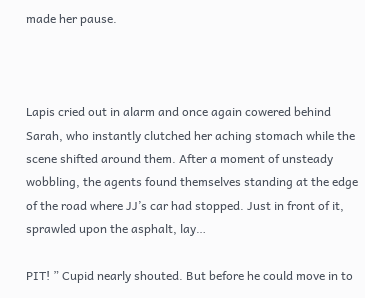made her pause.



Lapis cried out in alarm and once again cowered behind Sarah, who instantly clutched her aching stomach while the scene shifted around them. After a moment of unsteady wobbling, the agents found themselves standing at the edge of the road where JJ’s car had stopped. Just in front of it, sprawled upon the asphalt, lay…

PIT! ” Cupid nearly shouted. But before he could move in to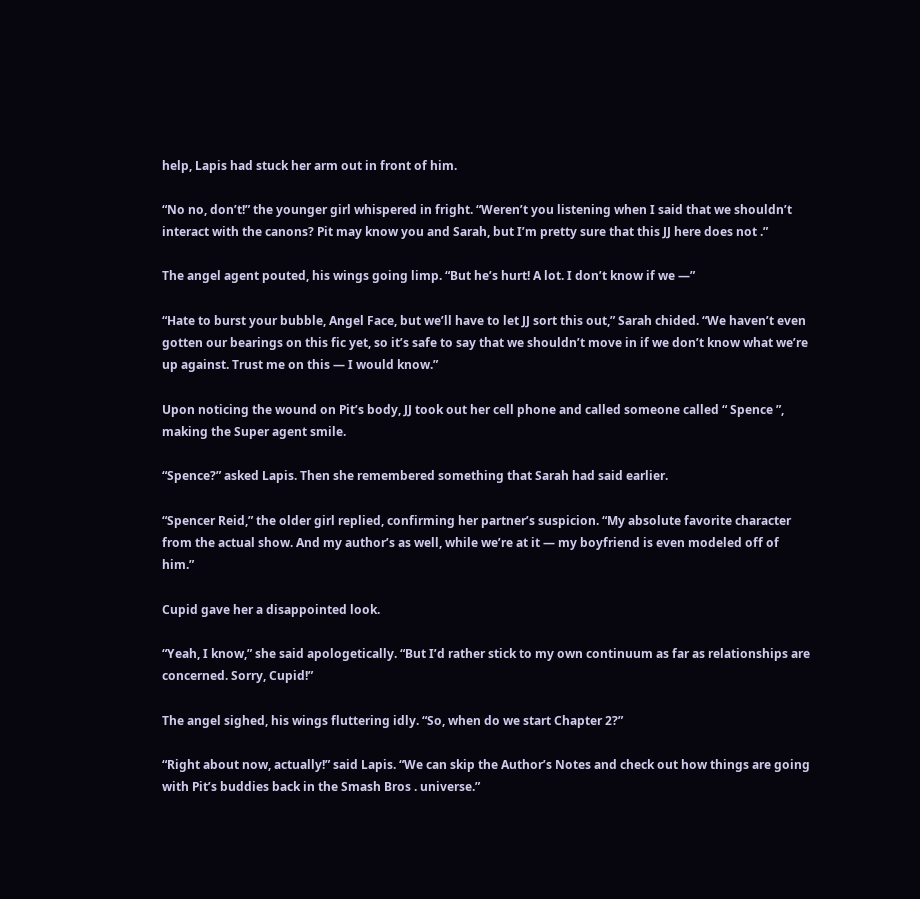help, Lapis had stuck her arm out in front of him.

“No no, don’t!” the younger girl whispered in fright. “Weren’t you listening when I said that we shouldn’t interact with the canons? Pit may know you and Sarah, but I’m pretty sure that this JJ here does not .”

The angel agent pouted, his wings going limp. “But he’s hurt! A lot. I don’t know if we —”

“Hate to burst your bubble, Angel Face, but we’ll have to let JJ sort this out,” Sarah chided. “We haven’t even gotten our bearings on this fic yet, so it’s safe to say that we shouldn’t move in if we don’t know what we’re up against. Trust me on this — I would know.”

Upon noticing the wound on Pit’s body, JJ took out her cell phone and called someone called “ Spence ”, making the Super agent smile.

“Spence?” asked Lapis. Then she remembered something that Sarah had said earlier.

“Spencer Reid,” the older girl replied, confirming her partner’s suspicion. “My absolute favorite character from the actual show. And my author’s as well, while we’re at it — my boyfriend is even modeled off of him.”

Cupid gave her a disappointed look.

“Yeah, I know,” she said apologetically. “But I’d rather stick to my own continuum as far as relationships are concerned. Sorry, Cupid!”

The angel sighed, his wings fluttering idly. “So, when do we start Chapter 2?”

“Right about now, actually!” said Lapis. “We can skip the Author’s Notes and check out how things are going with Pit’s buddies back in the Smash Bros . universe.”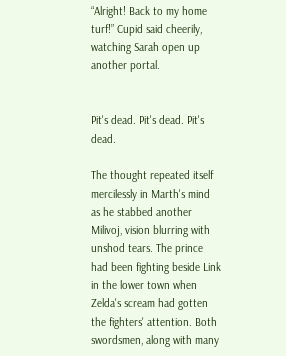“Alright! Back to my home turf!” Cupid said cheerily, watching Sarah open up another portal.


Pit's dead. Pit's dead. Pit's dead.

The thought repeated itself mercilessly in Marth's mind as he stabbed another Milivoj, vision blurring with unshod tears. The prince had been fighting beside Link in the lower town when Zelda's scream had gotten the fighters' attention. Both swordsmen, along with many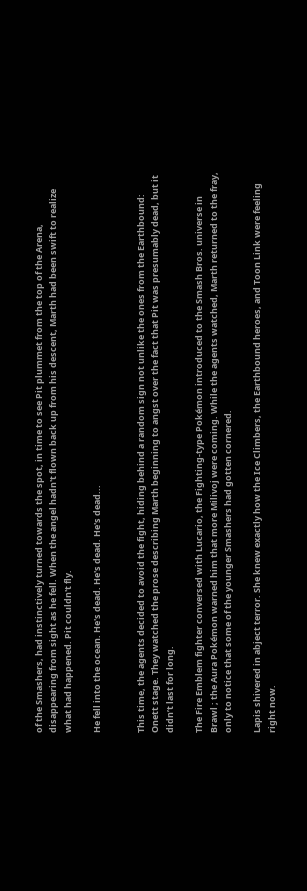of the Smashers, had instinctively turned towards the spot, in time to see Pit plummet from the top of the Arena, disappearing from sight as he fell. When the angel hadn't flown back up from his descent, Marth had been swift to realize what had happened. Pit couldn't fly.

He fell into the ocean. He's dead. He's dead. He's dead...


This time, the agents decided to avoid the fight, hiding behind a random sign not unlike the ones from the Earthbound: Onett stage. They watched the prose describing Marth beginning to angst over the fact that Pit was presumably dead, but it didn’t last for long.

The Fire Emblem fighter conversed with Lucario, the Fighting-type Pokémon introduced to the Smash Bros. universe in Brawl ; the Aura Pokémon warned him that more Milivoj were coming. While the agents watched, Marth returned to the fray, only to notice that some of the younger Smashers had gotten cornered.

Lapis shivered in abject terror. She knew exactly how the Ice Climbers, the Earthbound heroes, and Toon Link were feeling right now.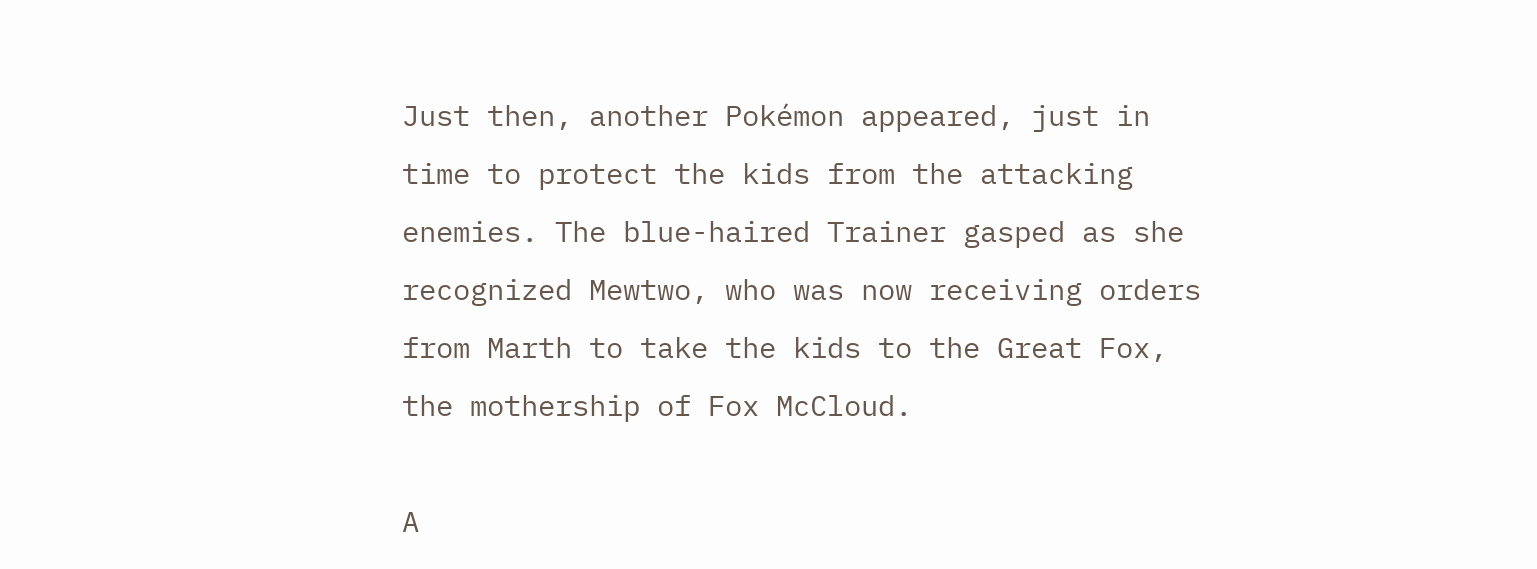Just then, another Pokémon appeared, just in time to protect the kids from the attacking enemies. The blue-haired Trainer gasped as she recognized Mewtwo, who was now receiving orders from Marth to take the kids to the Great Fox, the mothership of Fox McCloud.

A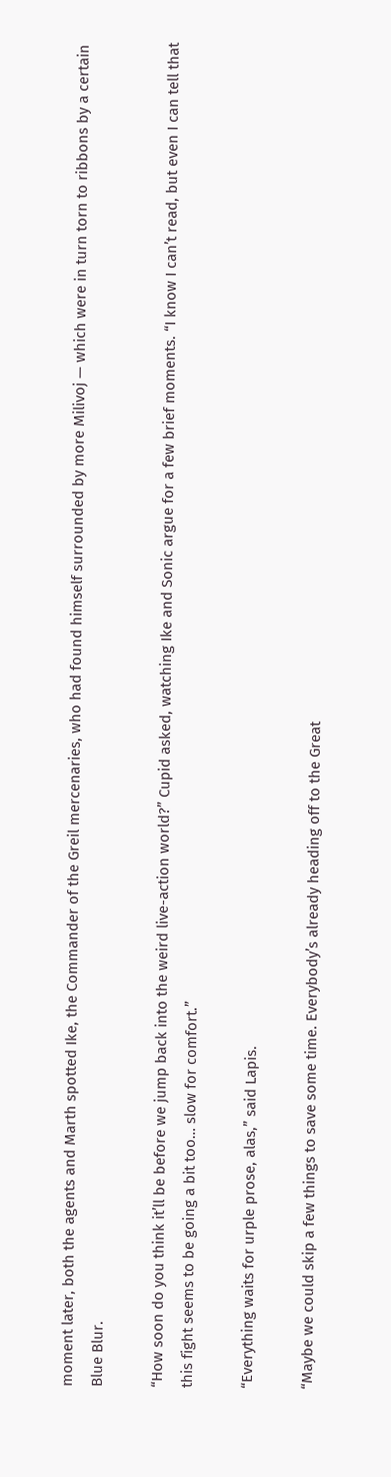moment later, both the agents and Marth spotted Ike, the Commander of the Greil mercenaries, who had found himself surrounded by more Milivoj — which were in turn torn to ribbons by a certain Blue Blur.

“How soon do you think it’ll be before we jump back into the weird live-action world?” Cupid asked, watching Ike and Sonic argue for a few brief moments. “I know I can’t read, but even I can tell that this fight seems to be going a bit too… slow for comfort.”

“Everything waits for urple prose, alas,” said Lapis.

“Maybe we could skip a few things to save some time. Everybody’s already heading off to the Great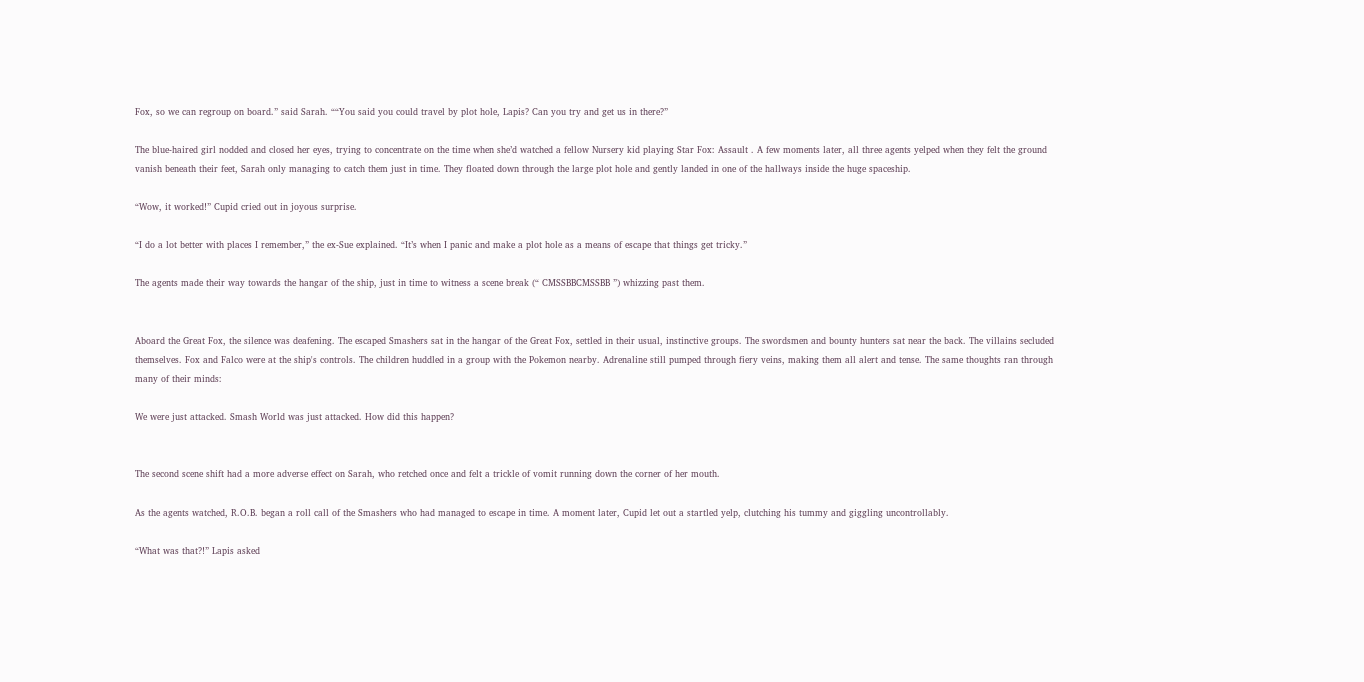Fox, so we can regroup on board.” said Sarah. ““You said you could travel by plot hole, Lapis? Can you try and get us in there?”

The blue-haired girl nodded and closed her eyes, trying to concentrate on the time when she’d watched a fellow Nursery kid playing Star Fox: Assault . A few moments later, all three agents yelped when they felt the ground vanish beneath their feet, Sarah only managing to catch them just in time. They floated down through the large plot hole and gently landed in one of the hallways inside the huge spaceship.

“Wow, it worked!” Cupid cried out in joyous surprise.

“I do a lot better with places I remember,” the ex-Sue explained. “It’s when I panic and make a plot hole as a means of escape that things get tricky.”

The agents made their way towards the hangar of the ship, just in time to witness a scene break (“ CMSSBBCMSSBB ”) whizzing past them.


Aboard the Great Fox, the silence was deafening. The escaped Smashers sat in the hangar of the Great Fox, settled in their usual, instinctive groups. The swordsmen and bounty hunters sat near the back. The villains secluded themselves. Fox and Falco were at the ship's controls. The children huddled in a group with the Pokemon nearby. Adrenaline still pumped through fiery veins, making them all alert and tense. The same thoughts ran through many of their minds:

We were just attacked. Smash World was just attacked. How did this happen?


The second scene shift had a more adverse effect on Sarah, who retched once and felt a trickle of vomit running down the corner of her mouth.

As the agents watched, R.O.B. began a roll call of the Smashers who had managed to escape in time. A moment later, Cupid let out a startled yelp, clutching his tummy and giggling uncontrollably.

“What was that?!” Lapis asked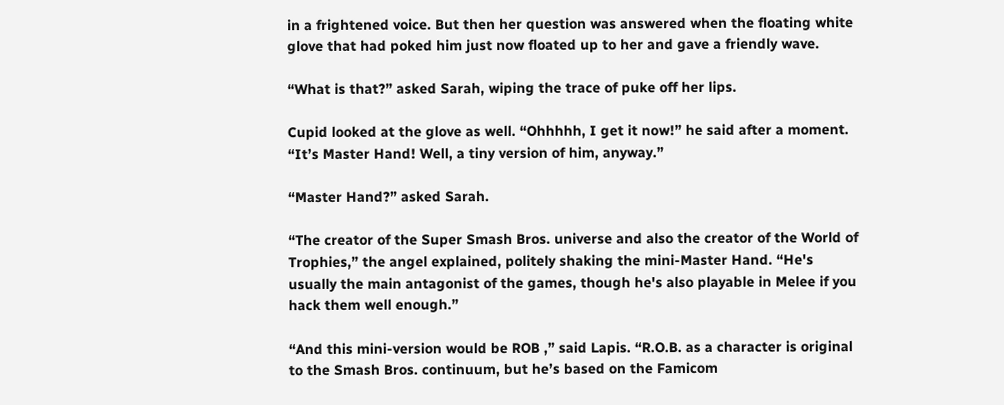in a frightened voice. But then her question was answered when the floating white glove that had poked him just now floated up to her and gave a friendly wave.

“What is that?” asked Sarah, wiping the trace of puke off her lips.

Cupid looked at the glove as well. “Ohhhhh, I get it now!” he said after a moment. “It’s Master Hand! Well, a tiny version of him, anyway.”

“Master Hand?” asked Sarah.

“The creator of the Super Smash Bros. universe and also the creator of the World of Trophies,” the angel explained, politely shaking the mini-Master Hand. “He's usually the main antagonist of the games, though he's also playable in Melee if you hack them well enough.”

“And this mini-version would be ROB ,” said Lapis. “R.O.B. as a character is original to the Smash Bros. continuum, but he’s based on the Famicom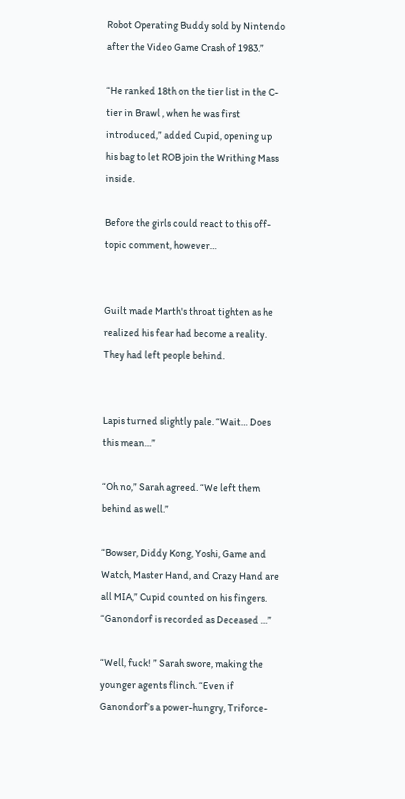Robot Operating Buddy sold by Nintendo after the Video Game Crash of 1983.”

“He ranked 18th on the tier list in the C-tier in Brawl , when he was first introduced,” added Cupid, opening up his bag to let ROB join the Writhing Mass inside.

Before the girls could react to this off-topic comment, however…


Guilt made Marth's throat tighten as he realized his fear had become a reality. They had left people behind.


Lapis turned slightly pale. “Wait… Does this mean…”

“Oh no,” Sarah agreed. “We left them behind as well.”

“Bowser, Diddy Kong, Yoshi, Game and Watch, Master Hand, and Crazy Hand are all MIA,” Cupid counted on his fingers. “Ganondorf is recorded as Deceased …”

“Well, fuck! ” Sarah swore, making the younger agents flinch. “Even if Ganondorf’s a power-hungry, Triforce-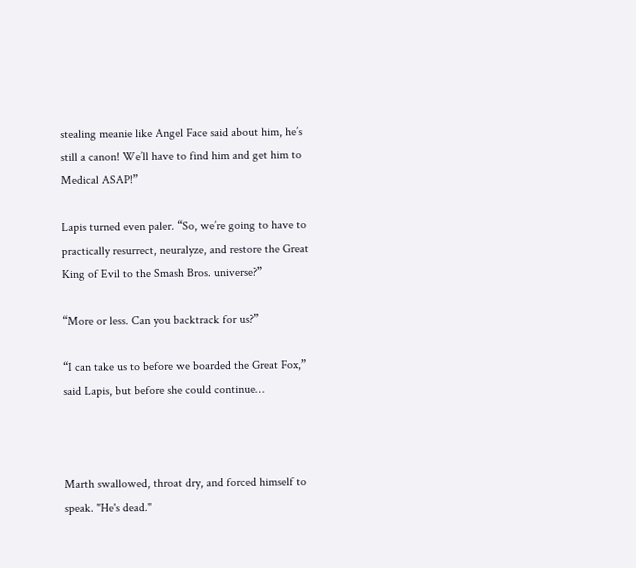stealing meanie like Angel Face said about him, he’s still a canon! We’ll have to find him and get him to Medical ASAP!”

Lapis turned even paler. “So, we’re going to have to practically resurrect, neuralyze, and restore the Great King of Evil to the Smash Bros. universe?”

“More or less. Can you backtrack for us?”

“I can take us to before we boarded the Great Fox,” said Lapis, but before she could continue…



Marth swallowed, throat dry, and forced himself to speak. "He's dead."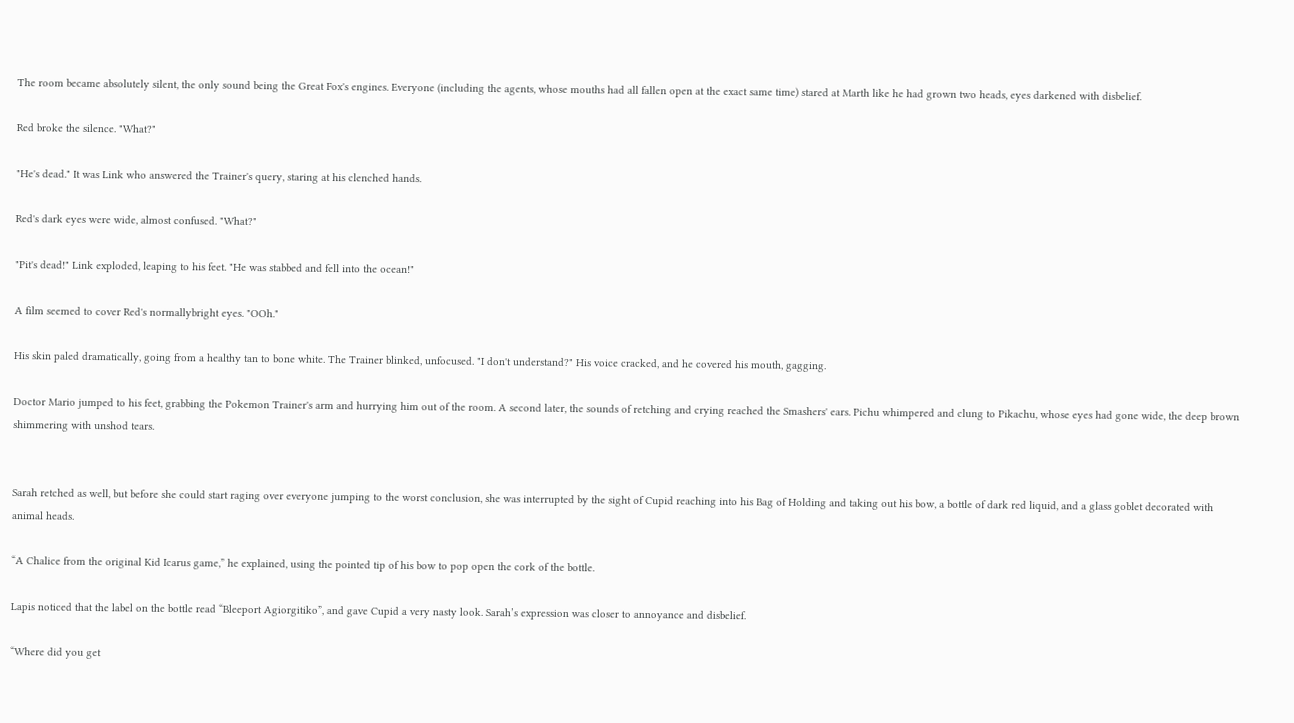The room became absolutely silent, the only sound being the Great Fox's engines. Everyone (including the agents, whose mouths had all fallen open at the exact same time) stared at Marth like he had grown two heads, eyes darkened with disbelief.

Red broke the silence. "What?"

"He's dead." It was Link who answered the Trainer's query, staring at his clenched hands.

Red's dark eyes were wide, almost confused. "What?"

"Pit's dead!" Link exploded, leaping to his feet. "He was stabbed and fell into the ocean!"

A film seemed to cover Red's normallybright eyes. "OOh."

His skin paled dramatically, going from a healthy tan to bone white. The Trainer blinked, unfocused. "I don't understand?" His voice cracked, and he covered his mouth, gagging.

Doctor Mario jumped to his feet, grabbing the Pokemon Trainer's arm and hurrying him out of the room. A second later, the sounds of retching and crying reached the Smashers' ears. Pichu whimpered and clung to Pikachu, whose eyes had gone wide, the deep brown shimmering with unshod tears.


Sarah retched as well, but before she could start raging over everyone jumping to the worst conclusion, she was interrupted by the sight of Cupid reaching into his Bag of Holding and taking out his bow, a bottle of dark red liquid, and a glass goblet decorated with animal heads.

“A Chalice from the original Kid Icarus game,” he explained, using the pointed tip of his bow to pop open the cork of the bottle.

Lapis noticed that the label on the bottle read “Bleeport Agiorgitiko”, and gave Cupid a very nasty look. Sarah’s expression was closer to annoyance and disbelief.

“Where did you get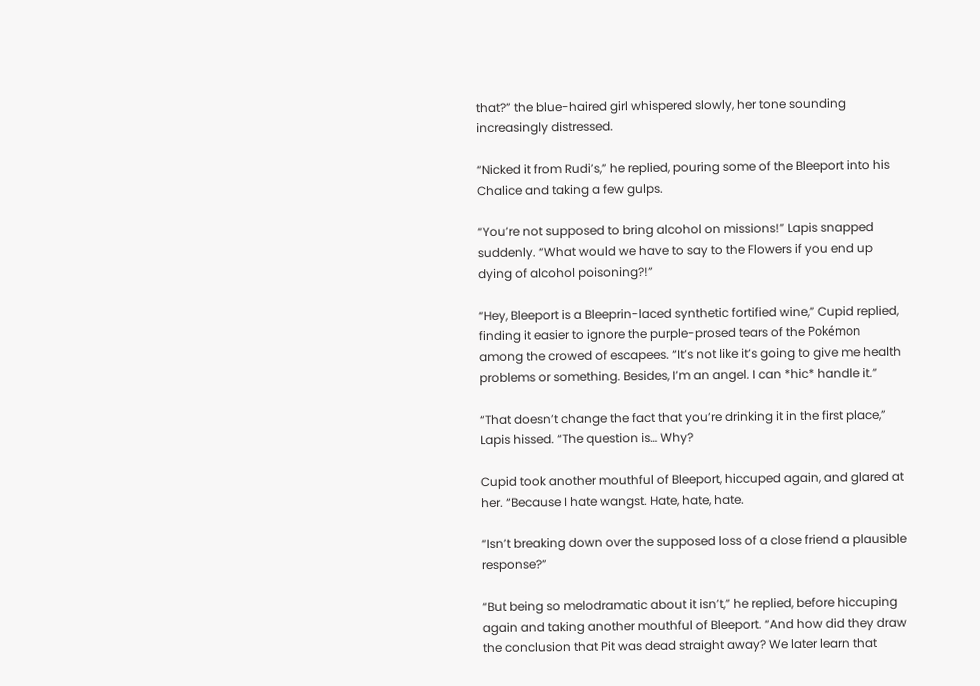that?” the blue-haired girl whispered slowly, her tone sounding increasingly distressed.

“Nicked it from Rudi’s,” he replied, pouring some of the Bleeport into his Chalice and taking a few gulps.

“You’re not supposed to bring alcohol on missions!” Lapis snapped suddenly. “What would we have to say to the Flowers if you end up dying of alcohol poisoning?!”

“Hey, Bleeport is a Bleeprin-laced synthetic fortified wine,” Cupid replied, finding it easier to ignore the purple-prosed tears of the Pokémon among the crowed of escapees. “It’s not like it’s going to give me health problems or something. Besides, I’m an angel. I can *hic* handle it.”

“That doesn’t change the fact that you’re drinking it in the first place,” Lapis hissed. “The question is… Why?

Cupid took another mouthful of Bleeport, hiccuped again, and glared at her. “Because I hate wangst. Hate, hate, hate.

“Isn’t breaking down over the supposed loss of a close friend a plausible response?”

“But being so melodramatic about it isn’t,” he replied, before hiccuping again and taking another mouthful of Bleeport. “And how did they draw the conclusion that Pit was dead straight away? We later learn that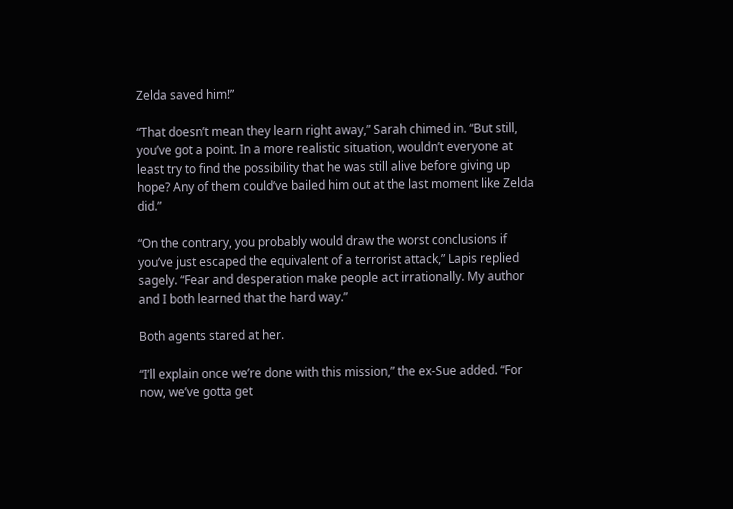Zelda saved him!”

“That doesn’t mean they learn right away,” Sarah chimed in. “But still, you’ve got a point. In a more realistic situation, wouldn’t everyone at least try to find the possibility that he was still alive before giving up hope? Any of them could’ve bailed him out at the last moment like Zelda did.”

“On the contrary, you probably would draw the worst conclusions if you’ve just escaped the equivalent of a terrorist attack,” Lapis replied sagely. “Fear and desperation make people act irrationally. My author and I both learned that the hard way.”

Both agents stared at her.

“I’ll explain once we’re done with this mission,” the ex-Sue added. “For now, we’ve gotta get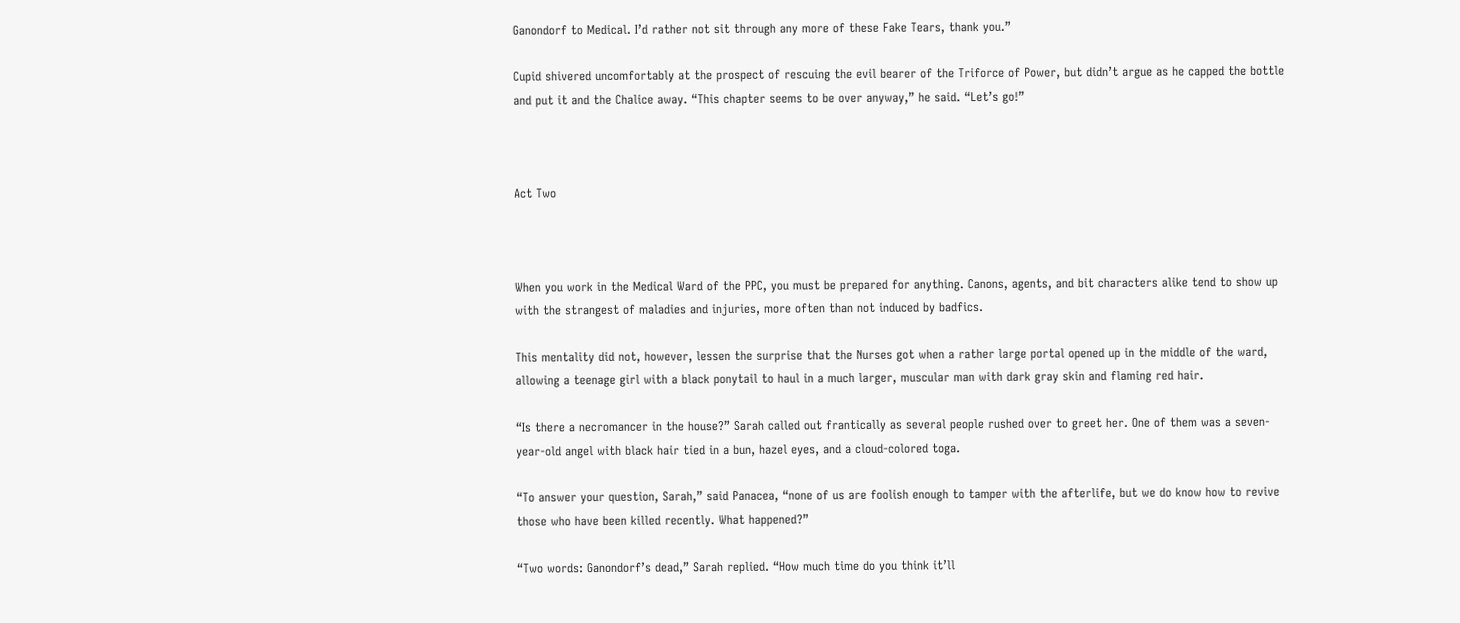Ganondorf to Medical. I’d rather not sit through any more of these Fake Tears, thank you.”

Cupid shivered uncomfortably at the prospect of rescuing the evil bearer of the Triforce of Power, but didn’t argue as he capped the bottle and put it and the Chalice away. “This chapter seems to be over anyway,” he said. “Let’s go!”



Act Two



When you work in the Medical Ward of the PPC, you must be prepared for anything. Canons, agents, and bit characters alike tend to show up with the strangest of maladies and injuries, more often than not induced by badfics.

This mentality did not, however, lessen the surprise that the Nurses got when a rather large portal opened up in the middle of the ward, allowing a teenage girl with a black ponytail to haul in a much larger, muscular man with dark gray skin and flaming red hair.

“Is there a necromancer in the house?” Sarah called out frantically as several people rushed over to greet her. One of them was a seven-year-old angel with black hair tied in a bun, hazel eyes, and a cloud-colored toga.

“To answer your question, Sarah,” said Panacea, “none of us are foolish enough to tamper with the afterlife, but we do know how to revive those who have been killed recently. What happened?”

“Two words: Ganondorf’s dead,” Sarah replied. “How much time do you think it’ll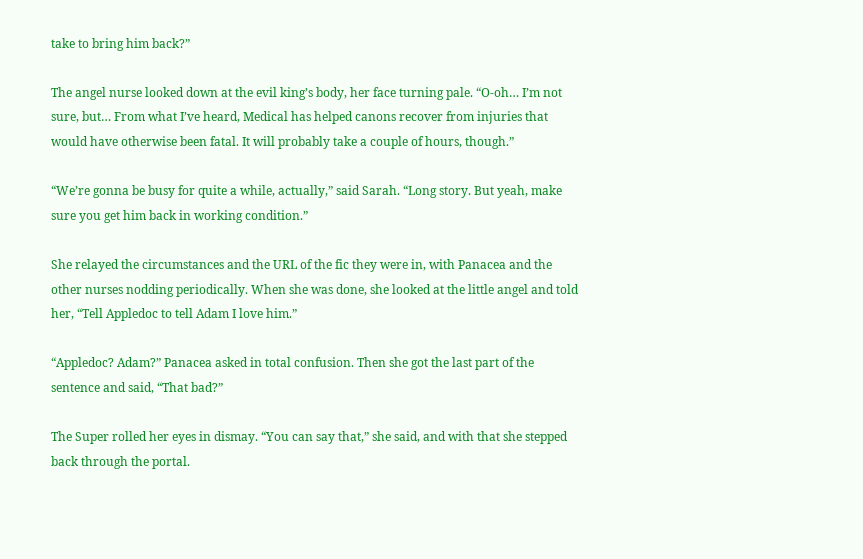take to bring him back?”

The angel nurse looked down at the evil king’s body, her face turning pale. “O-oh… I’m not sure, but… From what I’ve heard, Medical has helped canons recover from injuries that would have otherwise been fatal. It will probably take a couple of hours, though.”

“We’re gonna be busy for quite a while, actually,” said Sarah. “Long story. But yeah, make sure you get him back in working condition.”

She relayed the circumstances and the URL of the fic they were in, with Panacea and the other nurses nodding periodically. When she was done, she looked at the little angel and told her, “Tell Appledoc to tell Adam I love him.”

“Appledoc? Adam?” Panacea asked in total confusion. Then she got the last part of the sentence and said, “That bad?”

The Super rolled her eyes in dismay. “You can say that,” she said, and with that she stepped back through the portal.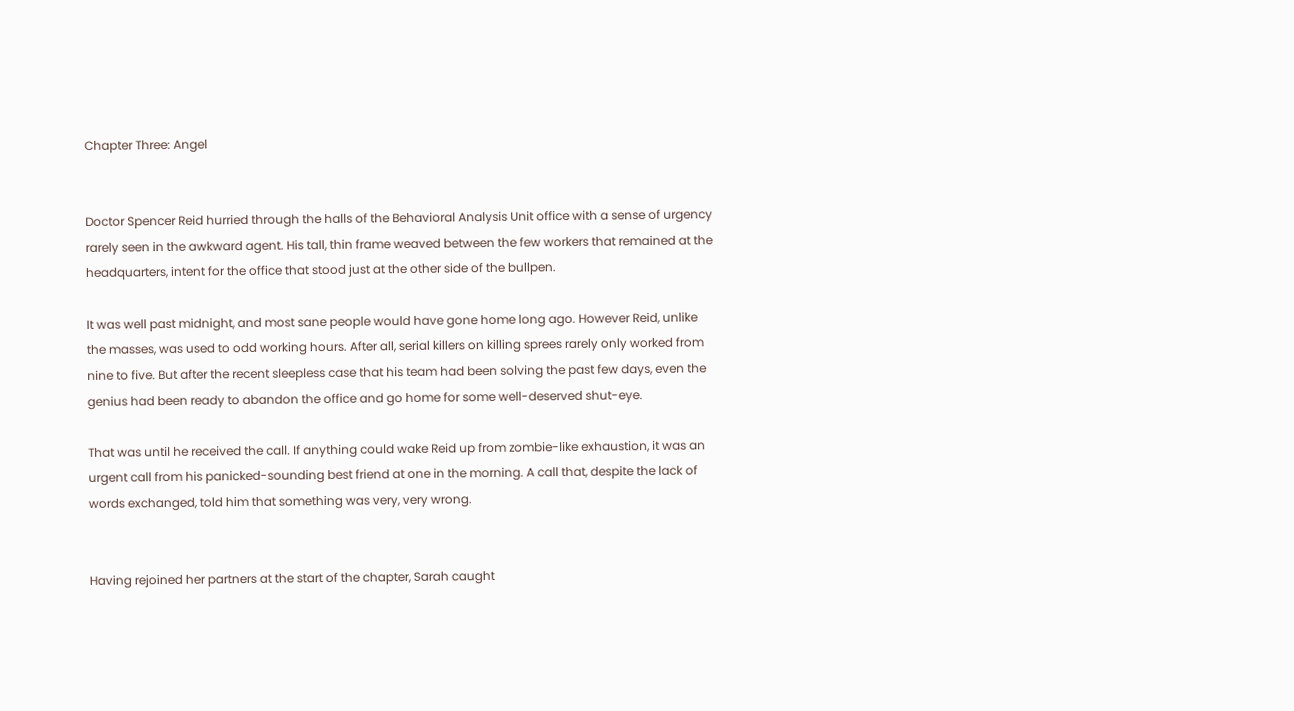Chapter Three: Angel


Doctor Spencer Reid hurried through the halls of the Behavioral Analysis Unit office with a sense of urgency rarely seen in the awkward agent. His tall, thin frame weaved between the few workers that remained at the headquarters, intent for the office that stood just at the other side of the bullpen.

It was well past midnight, and most sane people would have gone home long ago. However Reid, unlike the masses, was used to odd working hours. After all, serial killers on killing sprees rarely only worked from nine to five. But after the recent sleepless case that his team had been solving the past few days, even the genius had been ready to abandon the office and go home for some well-deserved shut-eye.

That was until he received the call. If anything could wake Reid up from zombie-like exhaustion, it was an urgent call from his panicked-sounding best friend at one in the morning. A call that, despite the lack of words exchanged, told him that something was very, very wrong.


Having rejoined her partners at the start of the chapter, Sarah caught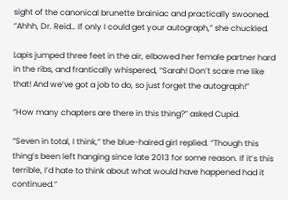sight of the canonical brunette brainiac and practically swooned. “Ahhh, Dr. Reid… If only I could get your autograph,” she chuckled.

Lapis jumped three feet in the air, elbowed her female partner hard in the ribs, and frantically whispered, “Sarah! Don’t scare me like that! And we’ve got a job to do, so just forget the autograph!”

“How many chapters are there in this thing?” asked Cupid.

“Seven in total, I think,” the blue-haired girl replied. “Though this thing’s been left hanging since late 2013 for some reason. If it’s this terrible, I’d hate to think about what would have happened had it continued.”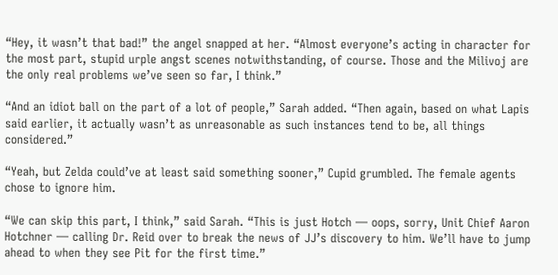“Hey, it wasn’t that bad!” the angel snapped at her. “Almost everyone’s acting in character for the most part, stupid urple angst scenes notwithstanding, of course. Those and the Milivoj are the only real problems we’ve seen so far, I think.”

“And an idiot ball on the part of a lot of people,” Sarah added. “Then again, based on what Lapis said earlier, it actually wasn’t as unreasonable as such instances tend to be, all things considered.”

“Yeah, but Zelda could’ve at least said something sooner,” Cupid grumbled. The female agents chose to ignore him.

“We can skip this part, I think,” said Sarah. “This is just Hotch — oops, sorry, Unit Chief Aaron Hotchner — calling Dr. Reid over to break the news of JJ’s discovery to him. We’ll have to jump ahead to when they see Pit for the first time.”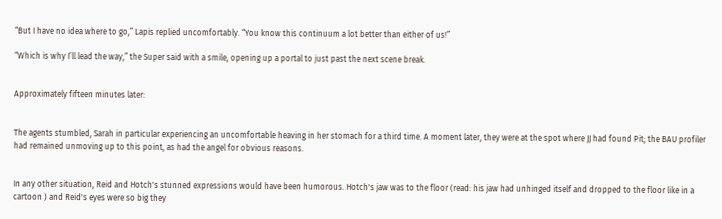“But I have no idea where to go,” Lapis replied uncomfortably. “You know this continuum a lot better than either of us!”

“Which is why I’ll lead the way,” the Super said with a smile, opening up a portal to just past the next scene break.


Approximately fifteen minutes later:


The agents stumbled, Sarah in particular experiencing an uncomfortable heaving in her stomach for a third time. A moment later, they were at the spot where JJ had found Pit; the BAU profiler had remained unmoving up to this point, as had the angel for obvious reasons.


In any other situation, Reid and Hotch's stunned expressions would have been humorous. Hotch's jaw was to the floor (read: his jaw had unhinged itself and dropped to the floor like in a cartoon ) and Reid's eyes were so big they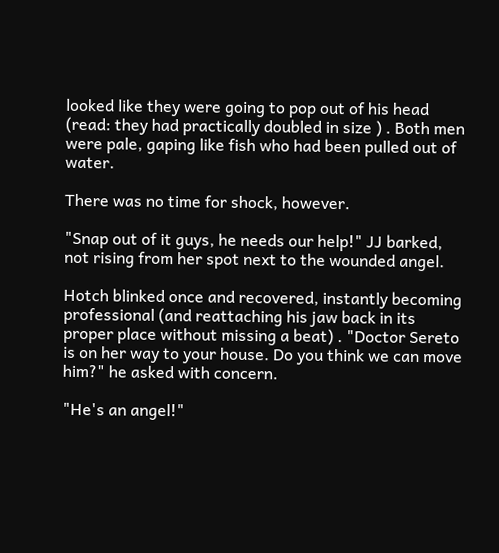looked like they were going to pop out of his head (read: they had practically doubled in size ) . Both men were pale, gaping like fish who had been pulled out of water.

There was no time for shock, however.

"Snap out of it guys, he needs our help!" JJ barked, not rising from her spot next to the wounded angel.

Hotch blinked once and recovered, instantly becoming professional (and reattaching his jaw back in its proper place without missing a beat) . "Doctor Sereto is on her way to your house. Do you think we can move him?" he asked with concern.

"He's an angel!"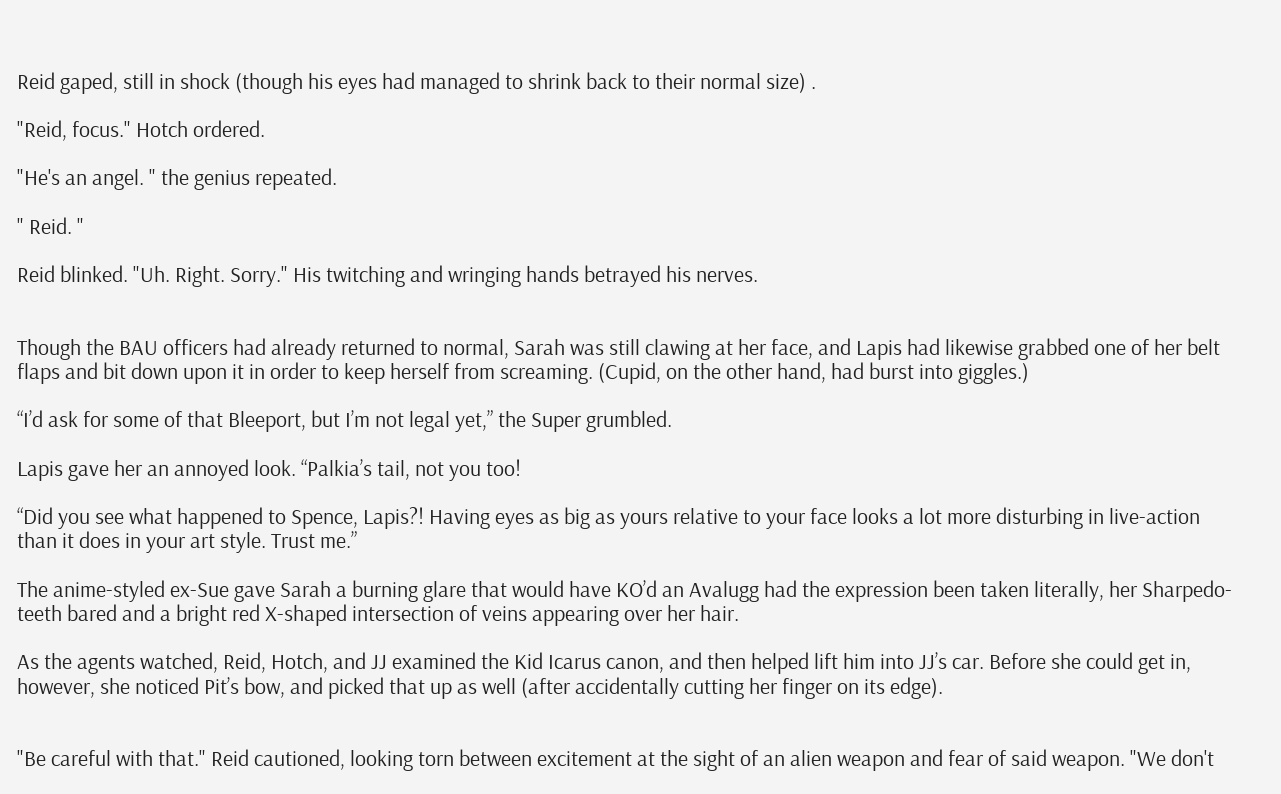Reid gaped, still in shock (though his eyes had managed to shrink back to their normal size) .

"Reid, focus." Hotch ordered.

"He's an angel. " the genius repeated.

" Reid. "

Reid blinked. "Uh. Right. Sorry." His twitching and wringing hands betrayed his nerves.


Though the BAU officers had already returned to normal, Sarah was still clawing at her face, and Lapis had likewise grabbed one of her belt flaps and bit down upon it in order to keep herself from screaming. (Cupid, on the other hand, had burst into giggles.)

“I’d ask for some of that Bleeport, but I’m not legal yet,” the Super grumbled.

Lapis gave her an annoyed look. “Palkia’s tail, not you too!

“Did you see what happened to Spence, Lapis?! Having eyes as big as yours relative to your face looks a lot more disturbing in live-action than it does in your art style. Trust me.”

The anime-styled ex-Sue gave Sarah a burning glare that would have KO’d an Avalugg had the expression been taken literally, her Sharpedo-teeth bared and a bright red X-shaped intersection of veins appearing over her hair.

As the agents watched, Reid, Hotch, and JJ examined the Kid Icarus canon, and then helped lift him into JJ’s car. Before she could get in, however, she noticed Pit’s bow, and picked that up as well (after accidentally cutting her finger on its edge).


"Be careful with that." Reid cautioned, looking torn between excitement at the sight of an alien weapon and fear of said weapon. "We don't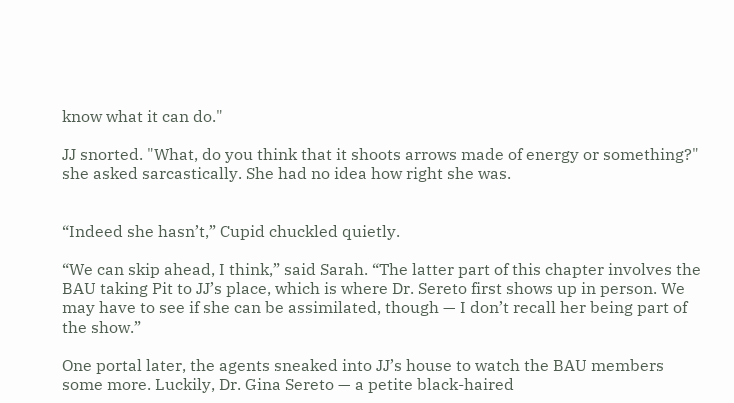know what it can do."

JJ snorted. "What, do you think that it shoots arrows made of energy or something?" she asked sarcastically. She had no idea how right she was.


“Indeed she hasn’t,” Cupid chuckled quietly.

“We can skip ahead, I think,” said Sarah. “The latter part of this chapter involves the BAU taking Pit to JJ’s place, which is where Dr. Sereto first shows up in person. We may have to see if she can be assimilated, though — I don’t recall her being part of the show.”

One portal later, the agents sneaked into JJ’s house to watch the BAU members some more. Luckily, Dr. Gina Sereto — a petite black-haired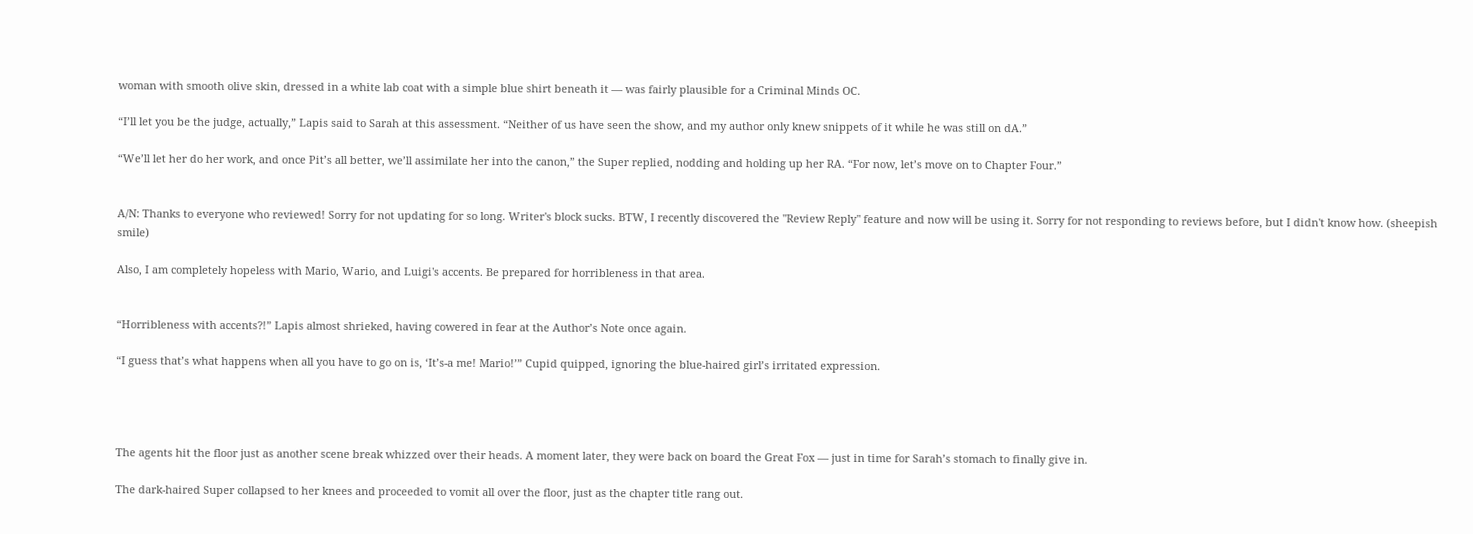woman with smooth olive skin, dressed in a white lab coat with a simple blue shirt beneath it — was fairly plausible for a Criminal Minds OC.

“I’ll let you be the judge, actually,” Lapis said to Sarah at this assessment. “Neither of us have seen the show, and my author only knew snippets of it while he was still on dA.”

“We’ll let her do her work, and once Pit’s all better, we’ll assimilate her into the canon,” the Super replied, nodding and holding up her RA. “For now, let’s move on to Chapter Four.”


A/N: Thanks to everyone who reviewed! Sorry for not updating for so long. Writer's block sucks. BTW, I recently discovered the "Review Reply" feature and now will be using it. Sorry for not responding to reviews before, but I didn't know how. (sheepish smile)

Also, I am completely hopeless with Mario, Wario, and Luigi's accents. Be prepared for horribleness in that area.


“Horribleness with accents?!” Lapis almost shrieked, having cowered in fear at the Author’s Note once again.

“I guess that’s what happens when all you have to go on is, ‘It’s-a me! Mario!’” Cupid quipped, ignoring the blue-haired girl’s irritated expression.




The agents hit the floor just as another scene break whizzed over their heads. A moment later, they were back on board the Great Fox — just in time for Sarah’s stomach to finally give in.

The dark-haired Super collapsed to her knees and proceeded to vomit all over the floor, just as the chapter title rang out.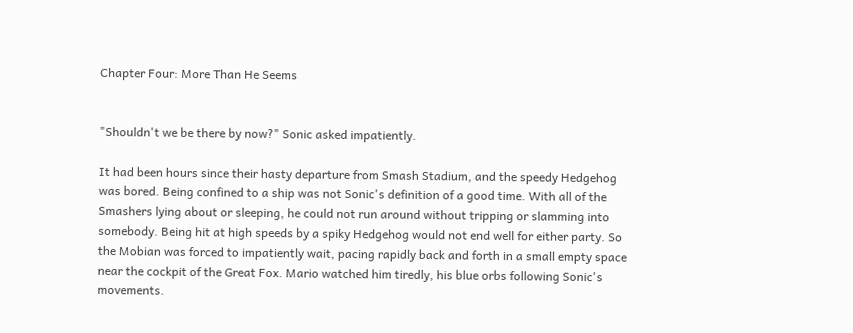Chapter Four: More Than He Seems


"Shouldn't we be there by now?" Sonic asked impatiently.

It had been hours since their hasty departure from Smash Stadium, and the speedy Hedgehog was bored. Being confined to a ship was not Sonic's definition of a good time. With all of the Smashers lying about or sleeping, he could not run around without tripping or slamming into somebody. Being hit at high speeds by a spiky Hedgehog would not end well for either party. So the Mobian was forced to impatiently wait, pacing rapidly back and forth in a small empty space near the cockpit of the Great Fox. Mario watched him tiredly, his blue orbs following Sonic's movements.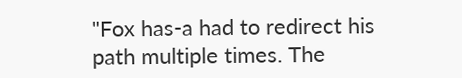"Fox has-a had to redirect his path multiple times. The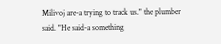Milivoj are-a trying to track us." the plumber said. "He said-a something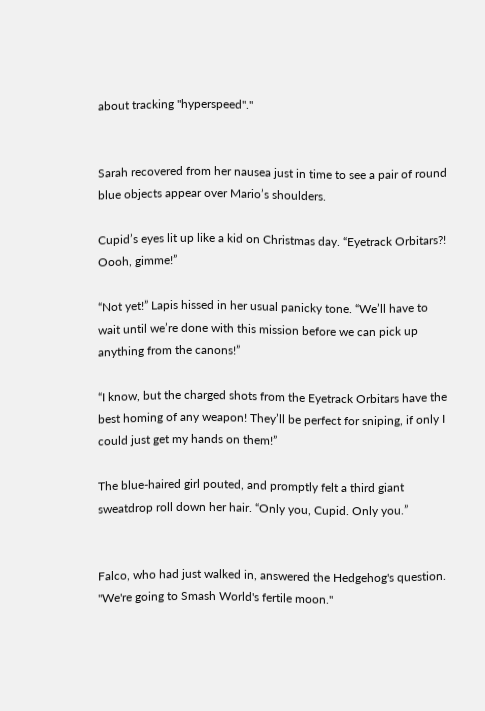about tracking "hyperspeed"."


Sarah recovered from her nausea just in time to see a pair of round blue objects appear over Mario’s shoulders.

Cupid’s eyes lit up like a kid on Christmas day. “Eyetrack Orbitars?! Oooh, gimme!”

“Not yet!” Lapis hissed in her usual panicky tone. “We’ll have to wait until we’re done with this mission before we can pick up anything from the canons!”

“I know, but the charged shots from the Eyetrack Orbitars have the best homing of any weapon! They’ll be perfect for sniping, if only I could just get my hands on them!”

The blue-haired girl pouted, and promptly felt a third giant sweatdrop roll down her hair. “Only you, Cupid. Only you.”


Falco, who had just walked in, answered the Hedgehog's question. "We're going to Smash World's fertile moon."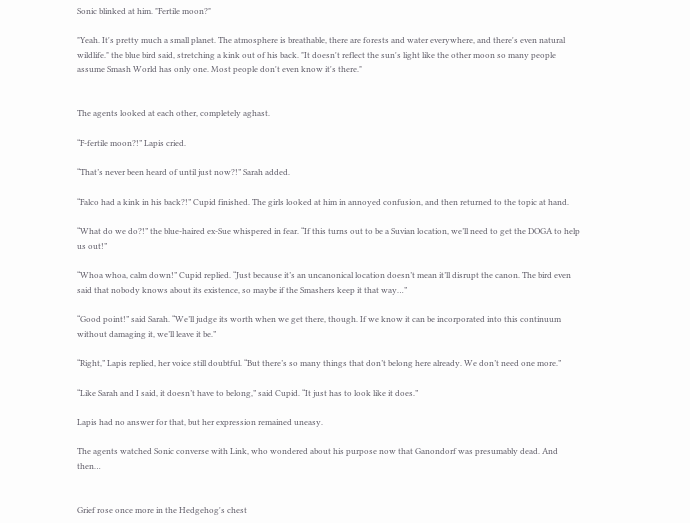Sonic blinked at him. "Fertile moon?"

"Yeah. It's pretty much a small planet. The atmosphere is breathable, there are forests and water everywhere, and there's even natural wildlife." the blue bird said, stretching a kink out of his back. "It doesn't reflect the sun's light like the other moon so many people assume Smash World has only one. Most people don't even know it's there."


The agents looked at each other, completely aghast.

“F-fertile moon?!” Lapis cried.

“That’s never been heard of until just now?!” Sarah added.

“Falco had a kink in his back?!” Cupid finished. The girls looked at him in annoyed confusion, and then returned to the topic at hand.

“What do we do?!” the blue-haired ex-Sue whispered in fear. “If this turns out to be a Suvian location, we’ll need to get the DOGA to help us out!”

“Whoa whoa, calm down!” Cupid replied. “Just because it’s an uncanonical location doesn’t mean it’ll disrupt the canon. The bird even said that nobody knows about its existence, so maybe if the Smashers keep it that way…”

“Good point!” said Sarah. “We’ll judge its worth when we get there, though. If we know it can be incorporated into this continuum without damaging it, we’ll leave it be.”

“Right,” Lapis replied, her voice still doubtful. “But there’s so many things that don’t belong here already. We don’t need one more.”

“Like Sarah and I said, it doesn’t have to belong,” said Cupid. “It just has to look like it does.”

Lapis had no answer for that, but her expression remained uneasy.

The agents watched Sonic converse with Link, who wondered about his purpose now that Ganondorf was presumably dead. And then…


Grief rose once more in the Hedgehog's chest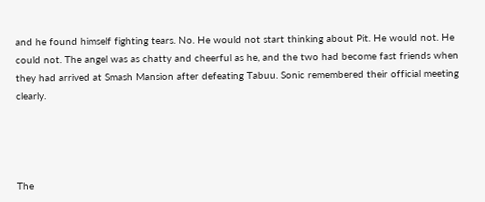and he found himself fighting tears. No. He would not start thinking about Pit. He would not. He could not. The angel was as chatty and cheerful as he, and the two had become fast friends when they had arrived at Smash Mansion after defeating Tabuu. Sonic remembered their official meeting clearly.




The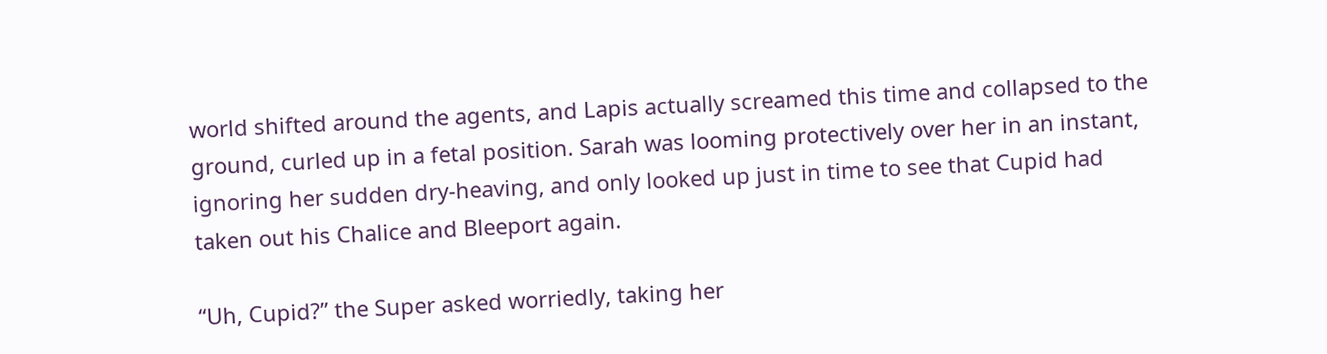world shifted around the agents, and Lapis actually screamed this time and collapsed to the ground, curled up in a fetal position. Sarah was looming protectively over her in an instant, ignoring her sudden dry-heaving, and only looked up just in time to see that Cupid had taken out his Chalice and Bleeport again.

“Uh, Cupid?” the Super asked worriedly, taking her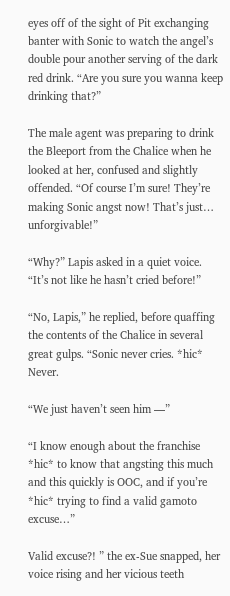eyes off of the sight of Pit exchanging banter with Sonic to watch the angel’s double pour another serving of the dark red drink. “Are you sure you wanna keep drinking that?”

The male agent was preparing to drink the Bleeport from the Chalice when he looked at her, confused and slightly offended. “Of course I’m sure! They’re making Sonic angst now! That’s just… unforgivable!”

“Why?” Lapis asked in a quiet voice. “It’s not like he hasn’t cried before!”

“No, Lapis,” he replied, before quaffing the contents of the Chalice in several great gulps. “Sonic never cries. *hic* Never.

“We just haven’t seen him —”

“I know enough about the franchise *hic* to know that angsting this much and this quickly is OOC, and if you’re *hic* trying to find a valid gamoto excuse…”

Valid excuse?! ” the ex-Sue snapped, her voice rising and her vicious teeth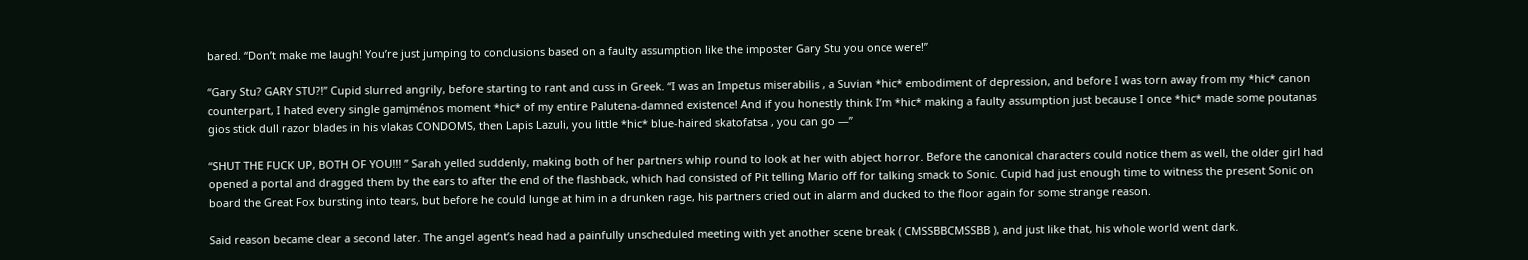bared. “Don’t make me laugh! You’re just jumping to conclusions based on a faulty assumption like the imposter Gary Stu you once were!”

“Gary Stu? GARY STU?!” Cupid slurred angrily, before starting to rant and cuss in Greek. “I was an Impetus miserabilis , a Suvian *hic* embodiment of depression, and before I was torn away from my *hic* canon counterpart, I hated every single gami̱ménos moment *hic* of my entire Palutena-damned existence! And if you honestly think I’m *hic* making a faulty assumption just because I once *hic* made some poutanas gios stick dull razor blades in his vlakas CONDOMS, then Lapis Lazuli, you little *hic* blue-haired skatofatsa , you can go —”

“SHUT THE FUCK UP, BOTH OF YOU!!! ” Sarah yelled suddenly, making both of her partners whip round to look at her with abject horror. Before the canonical characters could notice them as well, the older girl had opened a portal and dragged them by the ears to after the end of the flashback, which had consisted of Pit telling Mario off for talking smack to Sonic. Cupid had just enough time to witness the present Sonic on board the Great Fox bursting into tears, but before he could lunge at him in a drunken rage, his partners cried out in alarm and ducked to the floor again for some strange reason.

Said reason became clear a second later. The angel agent’s head had a painfully unscheduled meeting with yet another scene break ( CMSSBBCMSSBB ), and just like that, his whole world went dark.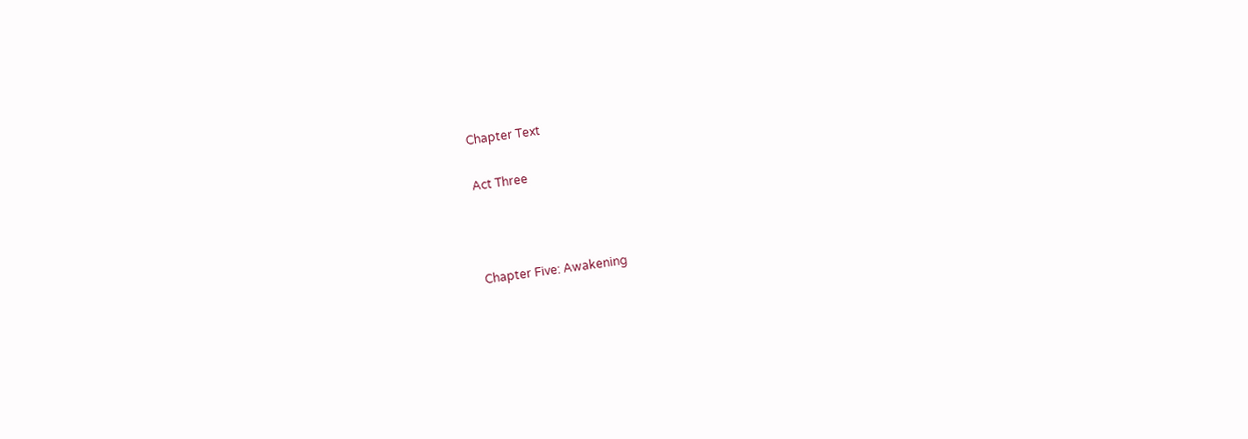Chapter Text

Act Three



Chapter Five: Awakening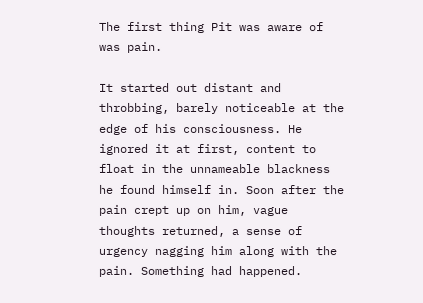The first thing Pit was aware of was pain.

It started out distant and throbbing, barely noticeable at the edge of his consciousness. He ignored it at first, content to float in the unnameable blackness he found himself in. Soon after the pain crept up on him, vague thoughts returned, a sense of urgency nagging him along with the pain. Something had happened.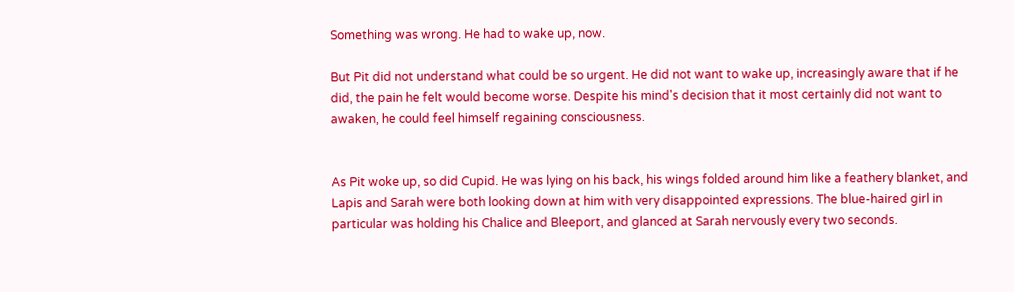Something was wrong. He had to wake up, now.

But Pit did not understand what could be so urgent. He did not want to wake up, increasingly aware that if he did, the pain he felt would become worse. Despite his mind's decision that it most certainly did not want to awaken, he could feel himself regaining consciousness.


As Pit woke up, so did Cupid. He was lying on his back, his wings folded around him like a feathery blanket, and Lapis and Sarah were both looking down at him with very disappointed expressions. The blue-haired girl in particular was holding his Chalice and Bleeport, and glanced at Sarah nervously every two seconds.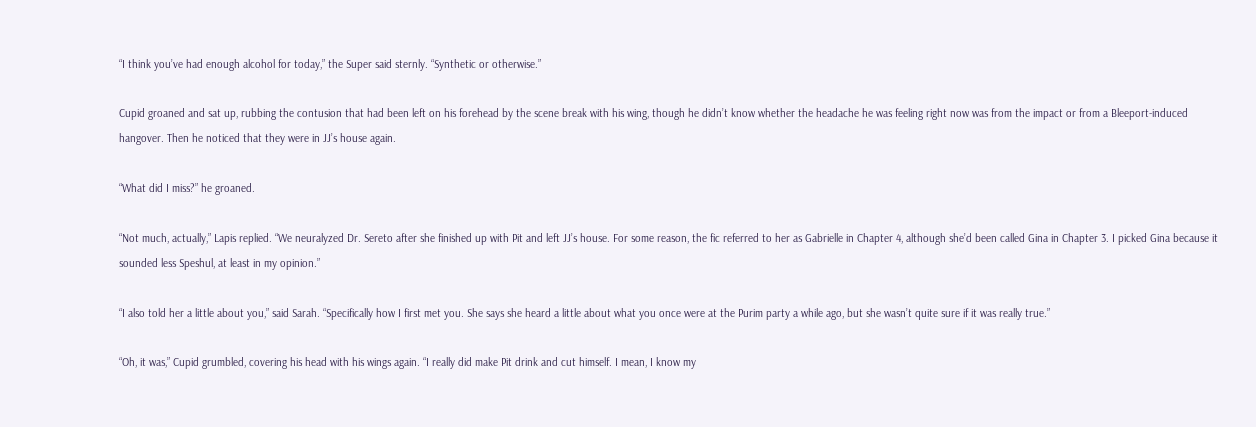“I think you’ve had enough alcohol for today,” the Super said sternly. “Synthetic or otherwise.”

Cupid groaned and sat up, rubbing the contusion that had been left on his forehead by the scene break with his wing, though he didn’t know whether the headache he was feeling right now was from the impact or from a Bleeport-induced hangover. Then he noticed that they were in JJ’s house again.

“What did I miss?” he groaned.

“Not much, actually,” Lapis replied. “We neuralyzed Dr. Sereto after she finished up with Pit and left JJ’s house. For some reason, the fic referred to her as Gabrielle in Chapter 4, although she’d been called Gina in Chapter 3. I picked Gina because it sounded less Speshul, at least in my opinion.”

“I also told her a little about you,” said Sarah. “Specifically how I first met you. She says she heard a little about what you once were at the Purim party a while ago, but she wasn’t quite sure if it was really true.”

“Oh, it was,” Cupid grumbled, covering his head with his wings again. “I really did make Pit drink and cut himself. I mean, I know my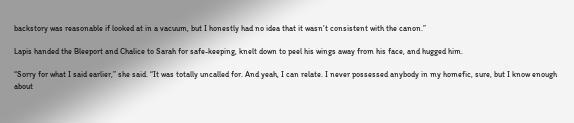backstory was reasonable if looked at in a vacuum, but I honestly had no idea that it wasn’t consistent with the canon.”

Lapis handed the Bleeport and Chalice to Sarah for safe-keeping, knelt down to peel his wings away from his face, and hugged him.

“Sorry for what I said earlier,” she said. “It was totally uncalled for. And yeah, I can relate. I never possessed anybody in my homefic, sure, but I know enough about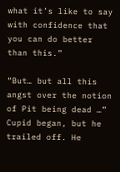what it’s like to say with confidence that you can do better than this.”

“But… but all this angst over the notion of Pit being dead …” Cupid began, but he trailed off. He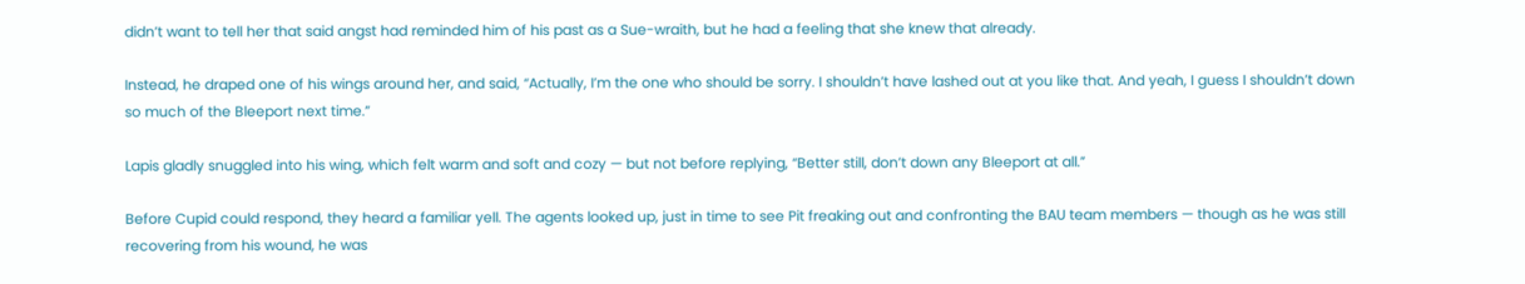didn’t want to tell her that said angst had reminded him of his past as a Sue-wraith, but he had a feeling that she knew that already.

Instead, he draped one of his wings around her, and said, “Actually, I’m the one who should be sorry. I shouldn’t have lashed out at you like that. And yeah, I guess I shouldn’t down so much of the Bleeport next time.”

Lapis gladly snuggled into his wing, which felt warm and soft and cozy — but not before replying, “Better still, don’t down any Bleeport at all.”

Before Cupid could respond, they heard a familiar yell. The agents looked up, just in time to see Pit freaking out and confronting the BAU team members — though as he was still recovering from his wound, he was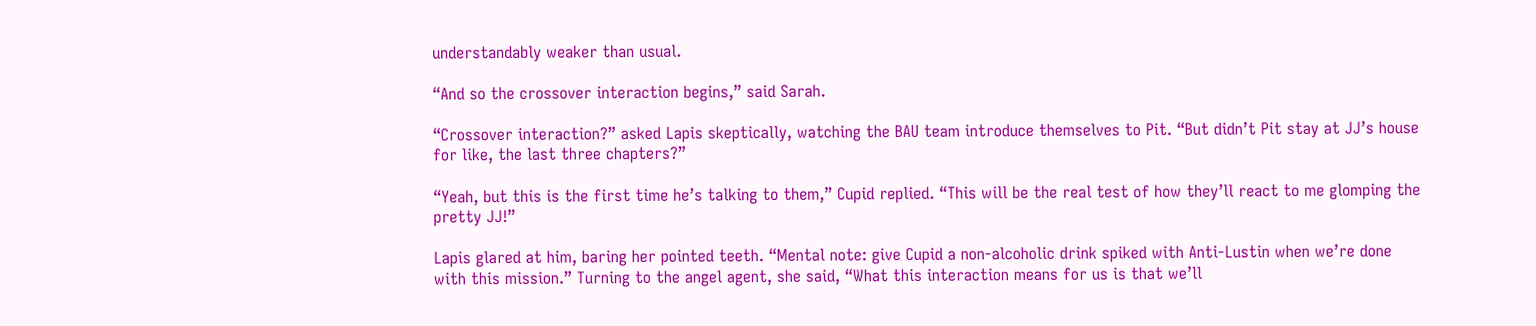understandably weaker than usual.

“And so the crossover interaction begins,” said Sarah.

“Crossover interaction?” asked Lapis skeptically, watching the BAU team introduce themselves to Pit. “But didn’t Pit stay at JJ’s house for like, the last three chapters?”

“Yeah, but this is the first time he’s talking to them,” Cupid replied. “This will be the real test of how they’ll react to me glomping the pretty JJ!”

Lapis glared at him, baring her pointed teeth. “Mental note: give Cupid a non-alcoholic drink spiked with Anti-Lustin when we’re done with this mission.” Turning to the angel agent, she said, “What this interaction means for us is that we’ll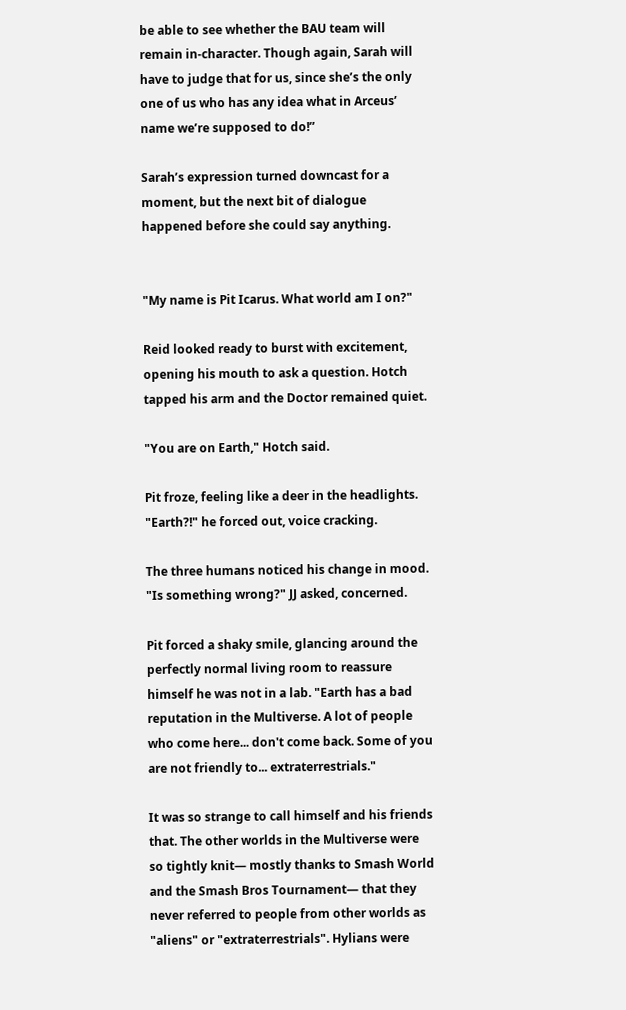be able to see whether the BAU team will remain in-character. Though again, Sarah will have to judge that for us, since she’s the only one of us who has any idea what in Arceus’ name we’re supposed to do!”

Sarah’s expression turned downcast for a moment, but the next bit of dialogue happened before she could say anything.


"My name is Pit Icarus. What world am I on?"

Reid looked ready to burst with excitement, opening his mouth to ask a question. Hotch tapped his arm and the Doctor remained quiet.

"You are on Earth," Hotch said.

Pit froze, feeling like a deer in the headlights. "Earth?!" he forced out, voice cracking.

The three humans noticed his change in mood. "Is something wrong?" JJ asked, concerned.

Pit forced a shaky smile, glancing around the perfectly normal living room to reassure himself he was not in a lab. "Earth has a bad reputation in the Multiverse. A lot of people who come here... don't come back. Some of you are not friendly to... extraterrestrials."

It was so strange to call himself and his friends that. The other worlds in the Multiverse were so tightly knit— mostly thanks to Smash World and the Smash Bros Tournament— that they never referred to people from other worlds as "aliens" or "extraterrestrials". Hylians were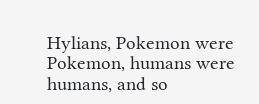Hylians, Pokemon were Pokemon, humans were humans, and so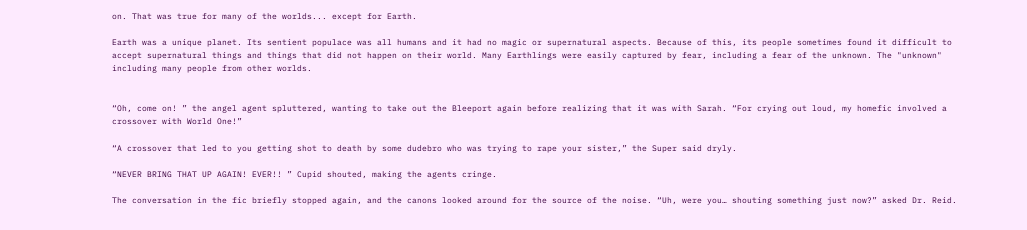on. That was true for many of the worlds... except for Earth.

Earth was a unique planet. Its sentient populace was all humans and it had no magic or supernatural aspects. Because of this, its people sometimes found it difficult to accept supernatural things and things that did not happen on their world. Many Earthlings were easily captured by fear, including a fear of the unknown. The "unknown" including many people from other worlds.


“Oh, come on! ” the angel agent spluttered, wanting to take out the Bleeport again before realizing that it was with Sarah. “For crying out loud, my homefic involved a crossover with World One!”

“A crossover that led to you getting shot to death by some dudebro who was trying to rape your sister,” the Super said dryly.

“NEVER BRING THAT UP AGAIN! EVER!! ” Cupid shouted, making the agents cringe.

The conversation in the fic briefly stopped again, and the canons looked around for the source of the noise. “Uh, were you… shouting something just now?” asked Dr. Reid.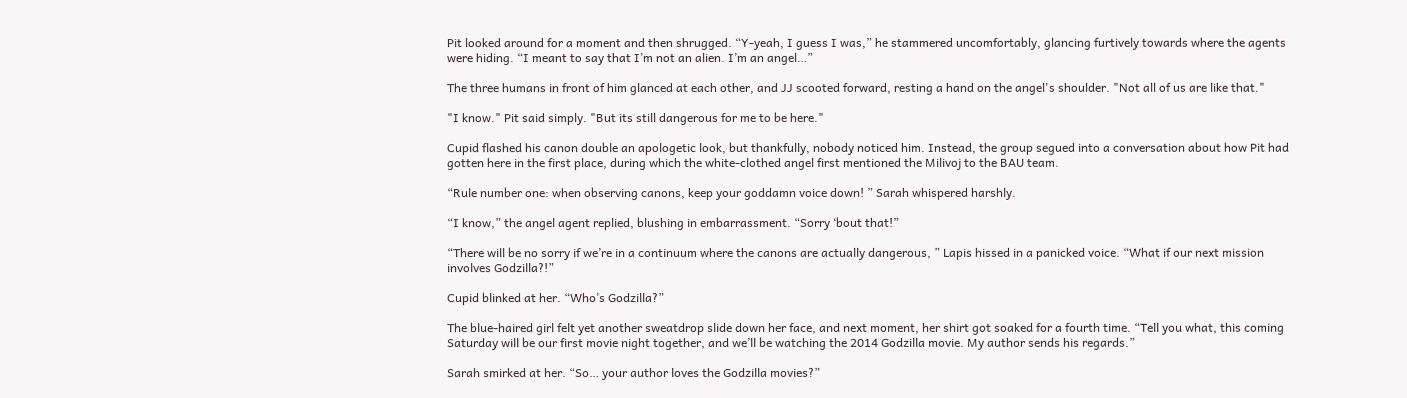Pit looked around for a moment and then shrugged. “Y-yeah, I guess I was,” he stammered uncomfortably, glancing furtively towards where the agents were hiding. “I meant to say that I’m not an alien. I’m an angel…”

The three humans in front of him glanced at each other, and JJ scooted forward, resting a hand on the angel's shoulder. "Not all of us are like that."

"I know." Pit said simply. "But its still dangerous for me to be here."

Cupid flashed his canon double an apologetic look, but thankfully, nobody noticed him. Instead, the group segued into a conversation about how Pit had gotten here in the first place, during which the white-clothed angel first mentioned the Milivoj to the BAU team.

“Rule number one: when observing canons, keep your goddamn voice down! ” Sarah whispered harshly.

“I know,” the angel agent replied, blushing in embarrassment. “Sorry ‘bout that!”

“There will be no sorry if we’re in a continuum where the canons are actually dangerous, ” Lapis hissed in a panicked voice. “What if our next mission involves Godzilla?!”

Cupid blinked at her. “Who’s Godzilla?”

The blue-haired girl felt yet another sweatdrop slide down her face, and next moment, her shirt got soaked for a fourth time. “Tell you what, this coming Saturday will be our first movie night together, and we’ll be watching the 2014 Godzilla movie. My author sends his regards.”

Sarah smirked at her. “So… your author loves the Godzilla movies?”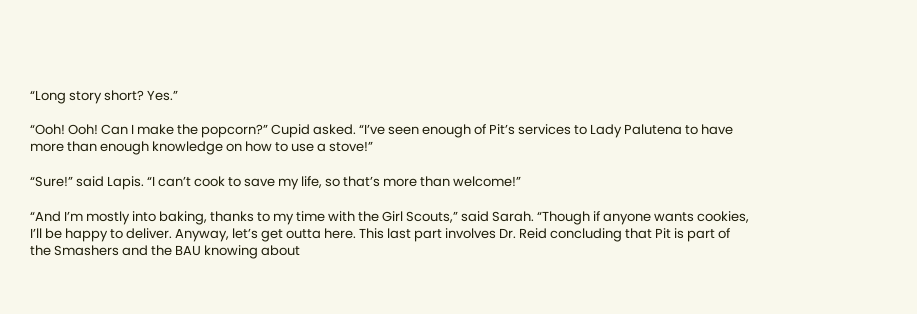“Long story short? Yes.”

“Ooh! Ooh! Can I make the popcorn?” Cupid asked. “I’ve seen enough of Pit’s services to Lady Palutena to have more than enough knowledge on how to use a stove!”

“Sure!” said Lapis. “I can’t cook to save my life, so that’s more than welcome!”

“And I’m mostly into baking, thanks to my time with the Girl Scouts,” said Sarah. “Though if anyone wants cookies, I’ll be happy to deliver. Anyway, let’s get outta here. This last part involves Dr. Reid concluding that Pit is part of the Smashers and the BAU knowing about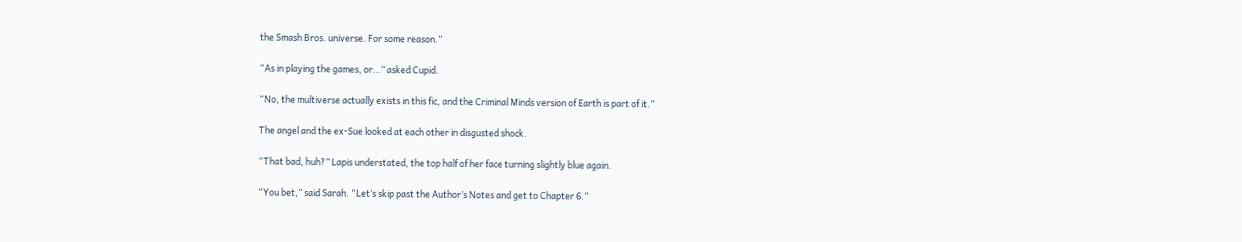the Smash Bros. universe. For some reason.”

“As in playing the games, or…” asked Cupid.

“No, the multiverse actually exists in this fic, and the Criminal Minds version of Earth is part of it.”

The angel and the ex-Sue looked at each other in disgusted shock.

“That bad, huh?” Lapis understated, the top half of her face turning slightly blue again.

“You bet,” said Sarah. “Let’s skip past the Author’s Notes and get to Chapter 6.”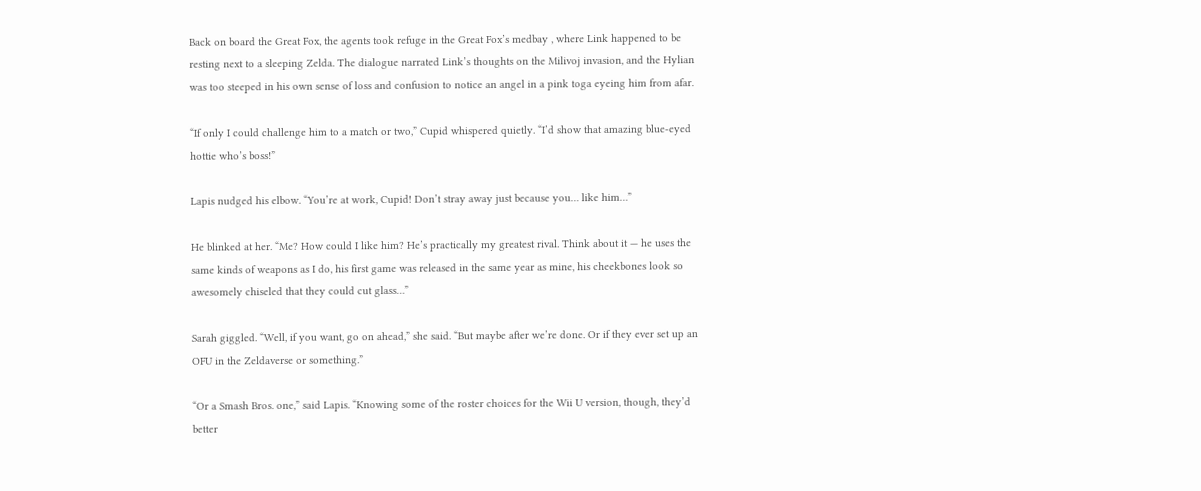Back on board the Great Fox, the agents took refuge in the Great Fox’s medbay , where Link happened to be resting next to a sleeping Zelda. The dialogue narrated Link’s thoughts on the Milivoj invasion, and the Hylian was too steeped in his own sense of loss and confusion to notice an angel in a pink toga eyeing him from afar.

“If only I could challenge him to a match or two,” Cupid whispered quietly. “I’d show that amazing blue-eyed hottie who’s boss!”

Lapis nudged his elbow. “You’re at work, Cupid! Don’t stray away just because you… like him…”

He blinked at her. “Me? How could I like him? He’s practically my greatest rival. Think about it — he uses the same kinds of weapons as I do, his first game was released in the same year as mine, his cheekbones look so awesomely chiseled that they could cut glass…”

Sarah giggled. “Well, if you want, go on ahead,” she said. “But maybe after we’re done. Or if they ever set up an OFU in the Zeldaverse or something.”

“Or a Smash Bros. one,” said Lapis. “Knowing some of the roster choices for the Wii U version, though, they’d better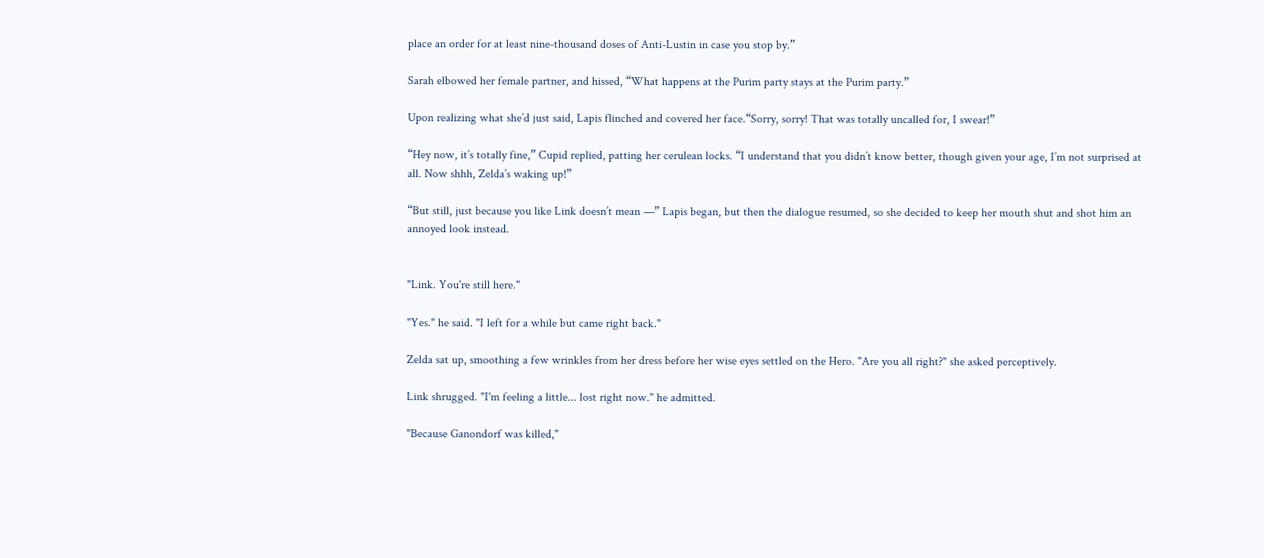place an order for at least nine-thousand doses of Anti-Lustin in case you stop by.”

Sarah elbowed her female partner, and hissed, “What happens at the Purim party stays at the Purim party.”

Upon realizing what she’d just said, Lapis flinched and covered her face.“Sorry, sorry! That was totally uncalled for, I swear!”

“Hey now, it’s totally fine,” Cupid replied, patting her cerulean locks. “I understand that you didn’t know better, though given your age, I’m not surprised at all. Now shhh, Zelda’s waking up!”

“But still, just because you like Link doesn’t mean —” Lapis began, but then the dialogue resumed, so she decided to keep her mouth shut and shot him an annoyed look instead.


"Link. You're still here."

"Yes." he said. "I left for a while but came right back."

Zelda sat up, smoothing a few wrinkles from her dress before her wise eyes settled on the Hero. "Are you all right?" she asked perceptively.

Link shrugged. "I'm feeling a little... lost right now." he admitted.

"Because Ganondorf was killed,"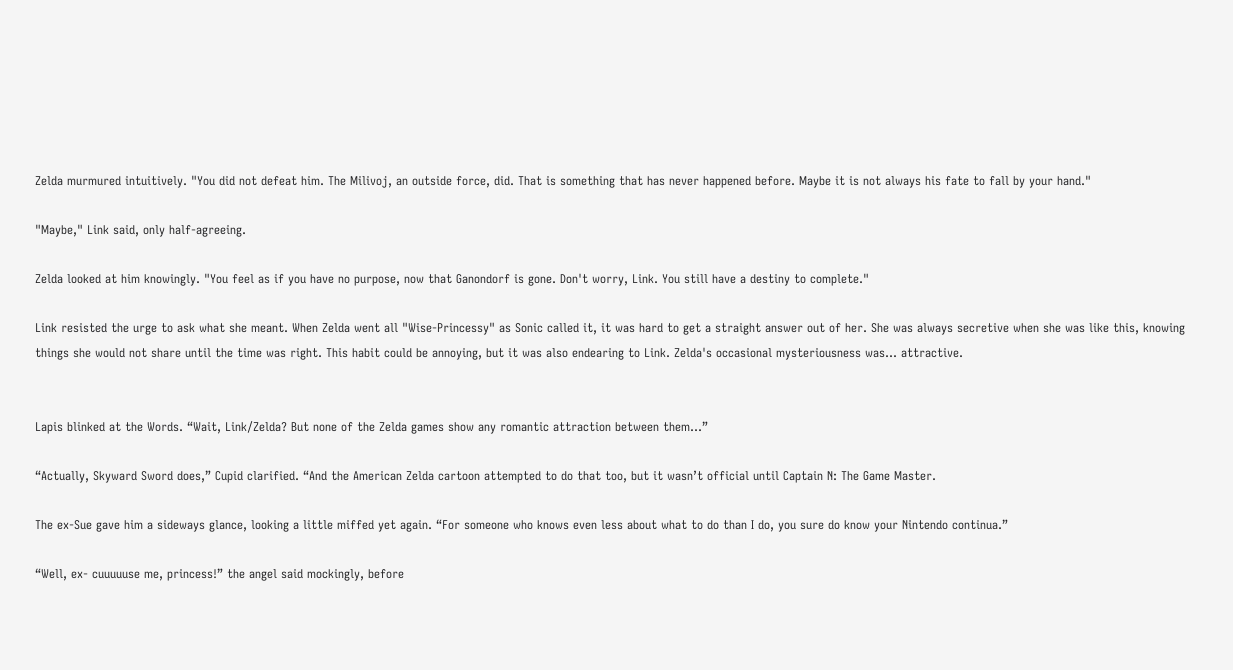Zelda murmured intuitively. "You did not defeat him. The Milivoj, an outside force, did. That is something that has never happened before. Maybe it is not always his fate to fall by your hand."

"Maybe," Link said, only half-agreeing.

Zelda looked at him knowingly. "You feel as if you have no purpose, now that Ganondorf is gone. Don't worry, Link. You still have a destiny to complete."

Link resisted the urge to ask what she meant. When Zelda went all "Wise-Princessy" as Sonic called it, it was hard to get a straight answer out of her. She was always secretive when she was like this, knowing things she would not share until the time was right. This habit could be annoying, but it was also endearing to Link. Zelda's occasional mysteriousness was... attractive.


Lapis blinked at the Words. “Wait, Link/Zelda? But none of the Zelda games show any romantic attraction between them…”

“Actually, Skyward Sword does,” Cupid clarified. “And the American Zelda cartoon attempted to do that too, but it wasn’t official until Captain N: The Game Master.

The ex-Sue gave him a sideways glance, looking a little miffed yet again. “For someone who knows even less about what to do than I do, you sure do know your Nintendo continua.”

“Well, ex- cuuuuuse me, princess!” the angel said mockingly, before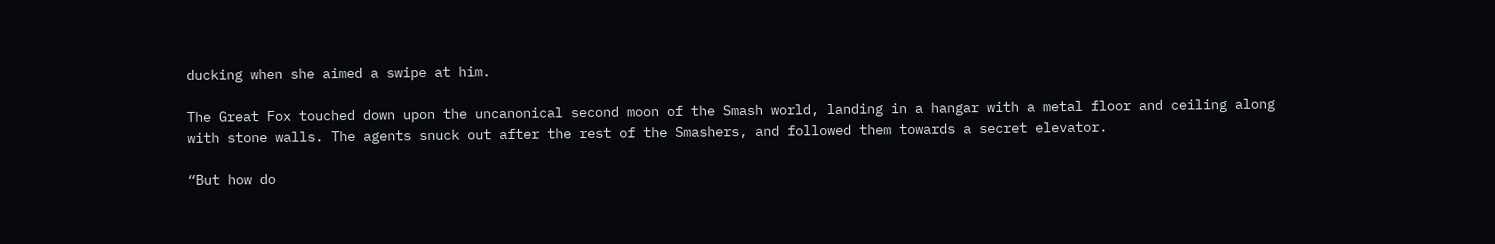ducking when she aimed a swipe at him.

The Great Fox touched down upon the uncanonical second moon of the Smash world, landing in a hangar with a metal floor and ceiling along with stone walls. The agents snuck out after the rest of the Smashers, and followed them towards a secret elevator.

“But how do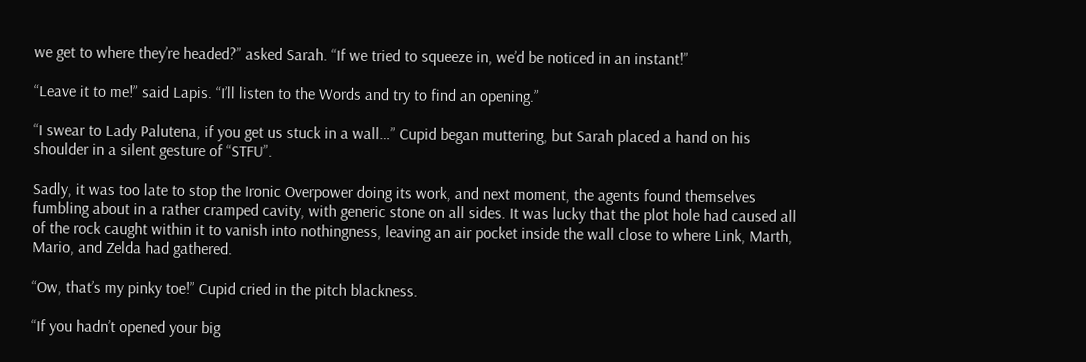we get to where they’re headed?” asked Sarah. “If we tried to squeeze in, we’d be noticed in an instant!”

“Leave it to me!” said Lapis. “I’ll listen to the Words and try to find an opening.”

“I swear to Lady Palutena, if you get us stuck in a wall…” Cupid began muttering, but Sarah placed a hand on his shoulder in a silent gesture of “STFU”.

Sadly, it was too late to stop the Ironic Overpower doing its work, and next moment, the agents found themselves fumbling about in a rather cramped cavity, with generic stone on all sides. It was lucky that the plot hole had caused all of the rock caught within it to vanish into nothingness, leaving an air pocket inside the wall close to where Link, Marth, Mario, and Zelda had gathered.

“Ow, that’s my pinky toe!” Cupid cried in the pitch blackness.

“If you hadn’t opened your big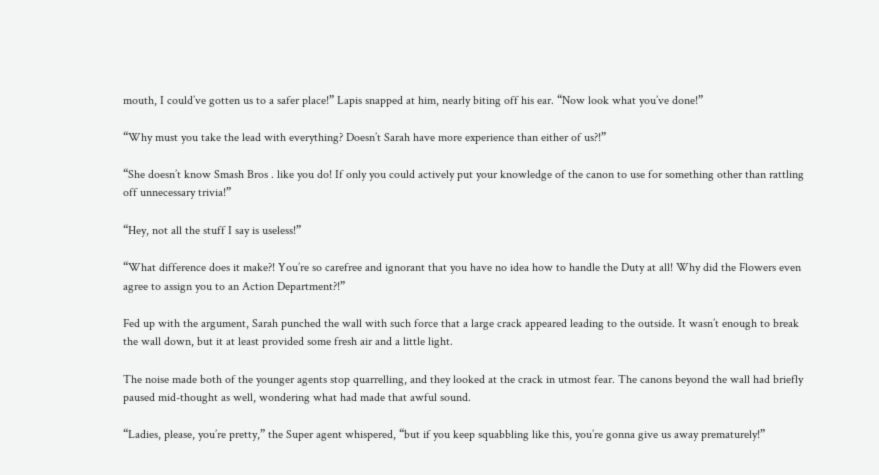mouth, I could’ve gotten us to a safer place!” Lapis snapped at him, nearly biting off his ear. “Now look what you’ve done!”

“Why must you take the lead with everything? Doesn’t Sarah have more experience than either of us?!”

“She doesn’t know Smash Bros . like you do! If only you could actively put your knowledge of the canon to use for something other than rattling off unnecessary trivia!”

“Hey, not all the stuff I say is useless!”

“What difference does it make?! You’re so carefree and ignorant that you have no idea how to handle the Duty at all! Why did the Flowers even agree to assign you to an Action Department?!”

Fed up with the argument, Sarah punched the wall with such force that a large crack appeared leading to the outside. It wasn’t enough to break the wall down, but it at least provided some fresh air and a little light.

The noise made both of the younger agents stop quarrelling, and they looked at the crack in utmost fear. The canons beyond the wall had briefly paused mid-thought as well, wondering what had made that awful sound.

“Ladies, please, you’re pretty,” the Super agent whispered, “but if you keep squabbling like this, you’re gonna give us away prematurely!”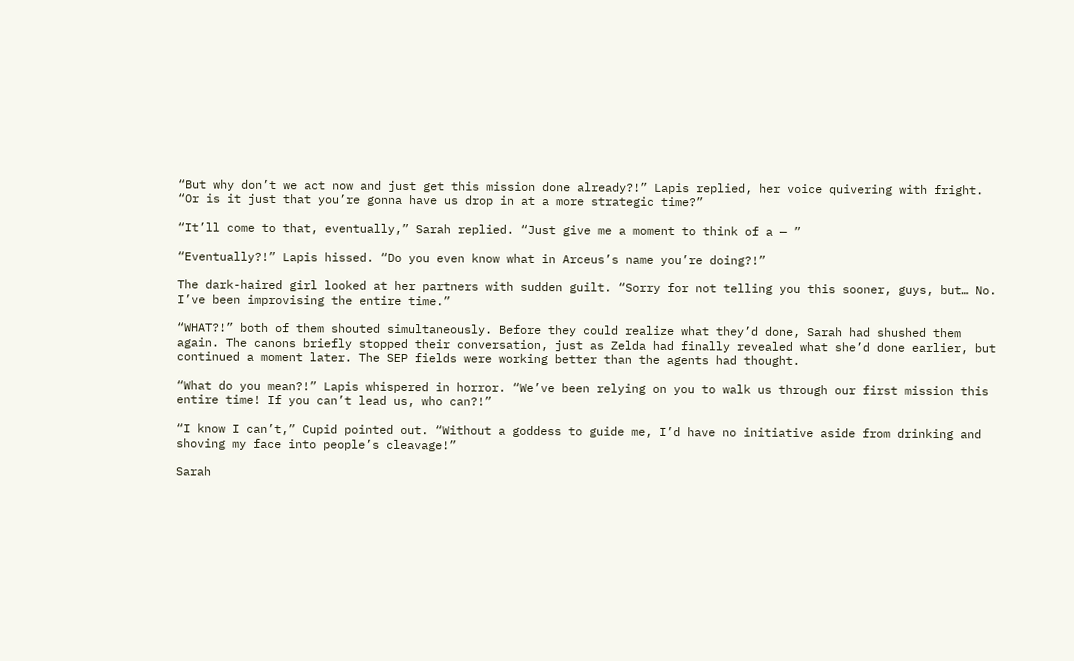“But why don’t we act now and just get this mission done already?!” Lapis replied, her voice quivering with fright. “Or is it just that you’re gonna have us drop in at a more strategic time?”

“It’ll come to that, eventually,” Sarah replied. “Just give me a moment to think of a — ”

“Eventually?!” Lapis hissed. “Do you even know what in Arceus’s name you’re doing?!”

The dark-haired girl looked at her partners with sudden guilt. “Sorry for not telling you this sooner, guys, but… No. I’ve been improvising the entire time.”

“WHAT?!” both of them shouted simultaneously. Before they could realize what they’d done, Sarah had shushed them again. The canons briefly stopped their conversation, just as Zelda had finally revealed what she’d done earlier, but continued a moment later. The SEP fields were working better than the agents had thought.

“What do you mean?!” Lapis whispered in horror. “We’ve been relying on you to walk us through our first mission this entire time! If you can’t lead us, who can?!”

“I know I can’t,” Cupid pointed out. “Without a goddess to guide me, I’d have no initiative aside from drinking and shoving my face into people’s cleavage!”

Sarah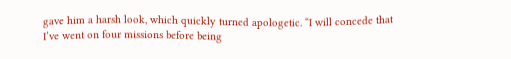gave him a harsh look, which quickly turned apologetic. “I will concede that I’ve went on four missions before being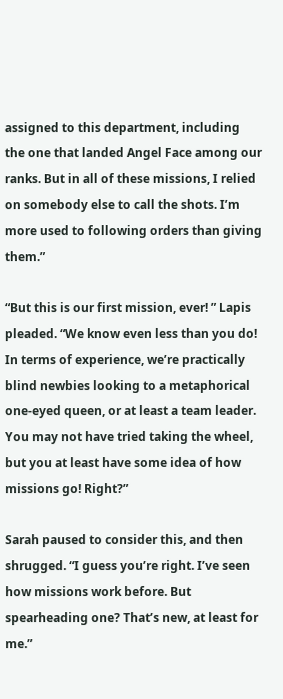assigned to this department, including the one that landed Angel Face among our ranks. But in all of these missions, I relied on somebody else to call the shots. I’m more used to following orders than giving them.”

“But this is our first mission, ever! ” Lapis pleaded. “We know even less than you do! In terms of experience, we’re practically blind newbies looking to a metaphorical one-eyed queen, or at least a team leader. You may not have tried taking the wheel, but you at least have some idea of how missions go! Right?”

Sarah paused to consider this, and then shrugged. “I guess you’re right. I’ve seen how missions work before. But spearheading one? That’s new, at least for me.”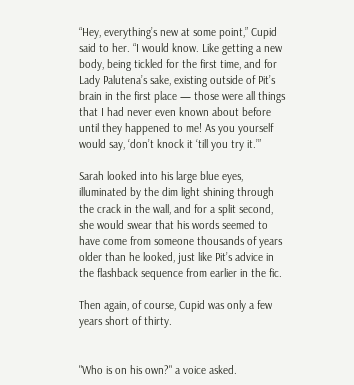“Hey, everything’s new at some point,” Cupid said to her. “I would know. Like getting a new body, being tickled for the first time, and for Lady Palutena’s sake, existing outside of Pit’s brain in the first place — those were all things that I had never even known about before until they happened to me! As you yourself would say, ‘don’t knock it ‘till you try it.’”

Sarah looked into his large blue eyes, illuminated by the dim light shining through the crack in the wall, and for a split second, she would swear that his words seemed to have come from someone thousands of years older than he looked, just like Pit’s advice in the flashback sequence from earlier in the fic.

Then again, of course, Cupid was only a few years short of thirty.


"Who is on his own?" a voice asked.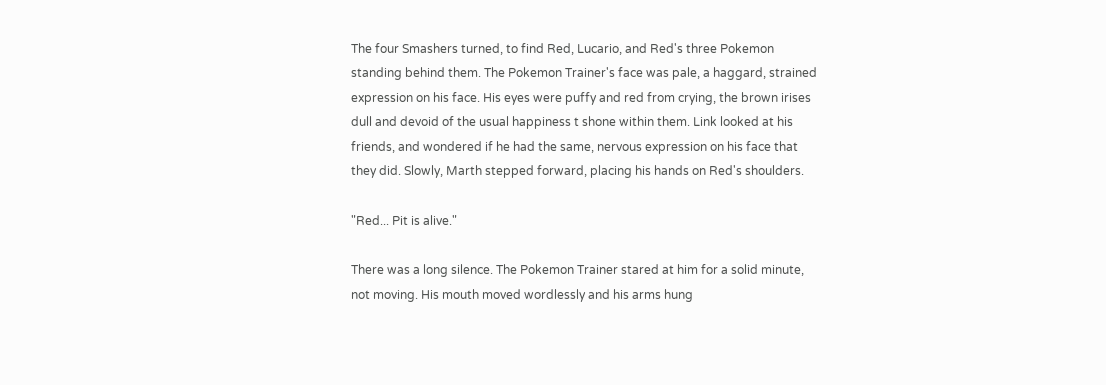The four Smashers turned, to find Red, Lucario, and Red's three Pokemon standing behind them. The Pokemon Trainer's face was pale, a haggard, strained expression on his face. His eyes were puffy and red from crying, the brown irises dull and devoid of the usual happiness t shone within them. Link looked at his friends, and wondered if he had the same, nervous expression on his face that they did. Slowly, Marth stepped forward, placing his hands on Red's shoulders.

"Red... Pit is alive."

There was a long silence. The Pokemon Trainer stared at him for a solid minute, not moving. His mouth moved wordlessly and his arms hung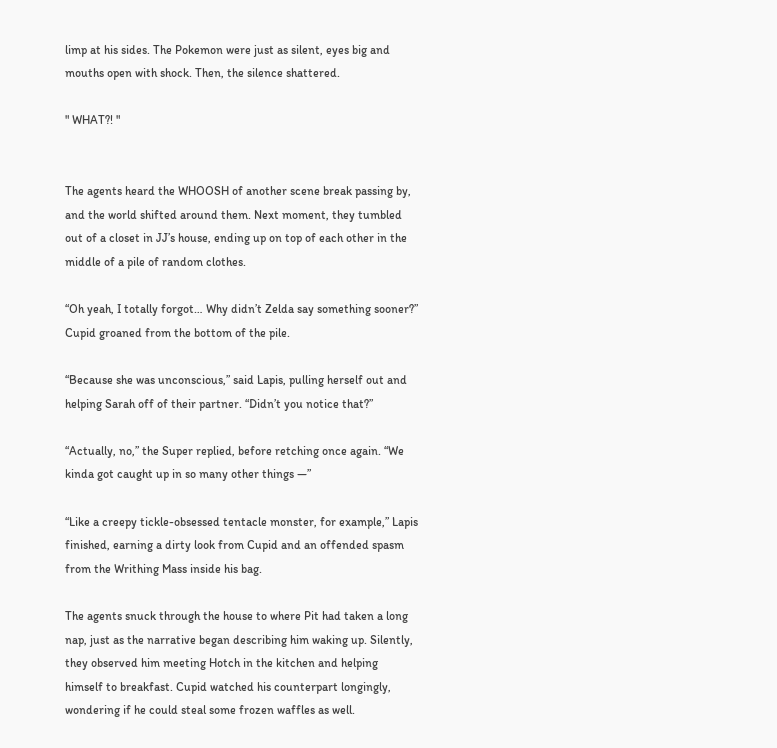limp at his sides. The Pokemon were just as silent, eyes big and mouths open with shock. Then, the silence shattered.

" WHAT?! "


The agents heard the WHOOSH of another scene break passing by, and the world shifted around them. Next moment, they tumbled out of a closet in JJ’s house, ending up on top of each other in the middle of a pile of random clothes.

“Oh yeah, I totally forgot… Why didn’t Zelda say something sooner?” Cupid groaned from the bottom of the pile.

“Because she was unconscious,” said Lapis, pulling herself out and helping Sarah off of their partner. “Didn’t you notice that?”

“Actually, no,” the Super replied, before retching once again. “We kinda got caught up in so many other things —”

“Like a creepy tickle-obsessed tentacle monster, for example,” Lapis finished, earning a dirty look from Cupid and an offended spasm from the Writhing Mass inside his bag.

The agents snuck through the house to where Pit had taken a long nap, just as the narrative began describing him waking up. Silently, they observed him meeting Hotch in the kitchen and helping himself to breakfast. Cupid watched his counterpart longingly, wondering if he could steal some frozen waffles as well.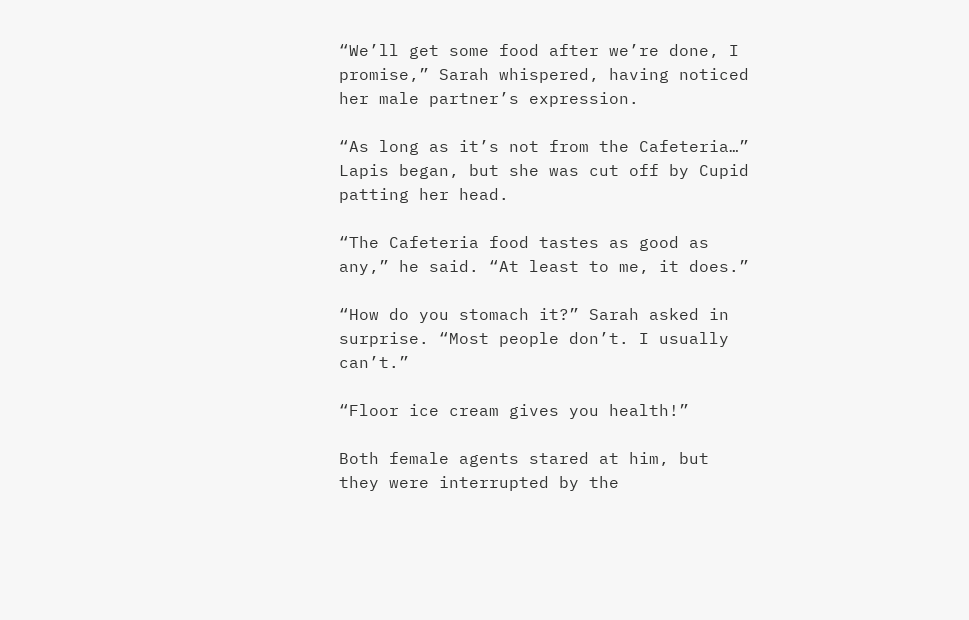“We’ll get some food after we’re done, I promise,” Sarah whispered, having noticed her male partner’s expression.

“As long as it’s not from the Cafeteria…” Lapis began, but she was cut off by Cupid patting her head.

“The Cafeteria food tastes as good as any,” he said. “At least to me, it does.”

“How do you stomach it?” Sarah asked in surprise. “Most people don’t. I usually can’t.”

“Floor ice cream gives you health!”

Both female agents stared at him, but they were interrupted by the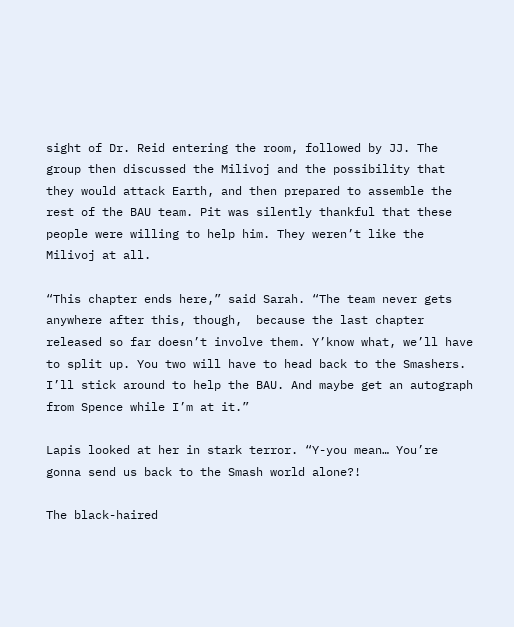sight of Dr. Reid entering the room, followed by JJ. The group then discussed the Milivoj and the possibility that they would attack Earth, and then prepared to assemble the rest of the BAU team. Pit was silently thankful that these people were willing to help him. They weren’t like the Milivoj at all.

“This chapter ends here,” said Sarah. “The team never gets anywhere after this, though,  because the last chapter released so far doesn’t involve them. Y’know what, we’ll have to split up. You two will have to head back to the Smashers. I’ll stick around to help the BAU. And maybe get an autograph from Spence while I’m at it.”

Lapis looked at her in stark terror. “Y-you mean… You’re gonna send us back to the Smash world alone?!

The black-haired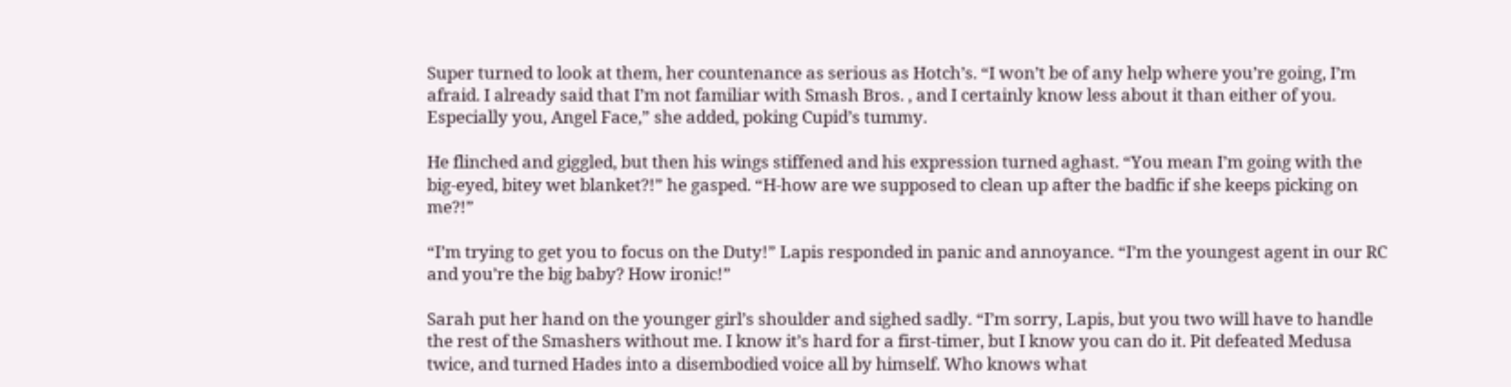Super turned to look at them, her countenance as serious as Hotch’s. “I won’t be of any help where you’re going, I’m afraid. I already said that I’m not familiar with Smash Bros. , and I certainly know less about it than either of you. Especially you, Angel Face,” she added, poking Cupid’s tummy.

He flinched and giggled, but then his wings stiffened and his expression turned aghast. “You mean I’m going with the big-eyed, bitey wet blanket?!” he gasped. “H-how are we supposed to clean up after the badfic if she keeps picking on me?!”

“I’m trying to get you to focus on the Duty!” Lapis responded in panic and annoyance. “I’m the youngest agent in our RC and you’re the big baby? How ironic!”

Sarah put her hand on the younger girl’s shoulder and sighed sadly. “I’m sorry, Lapis, but you two will have to handle the rest of the Smashers without me. I know it’s hard for a first-timer, but I know you can do it. Pit defeated Medusa twice, and turned Hades into a disembodied voice all by himself. Who knows what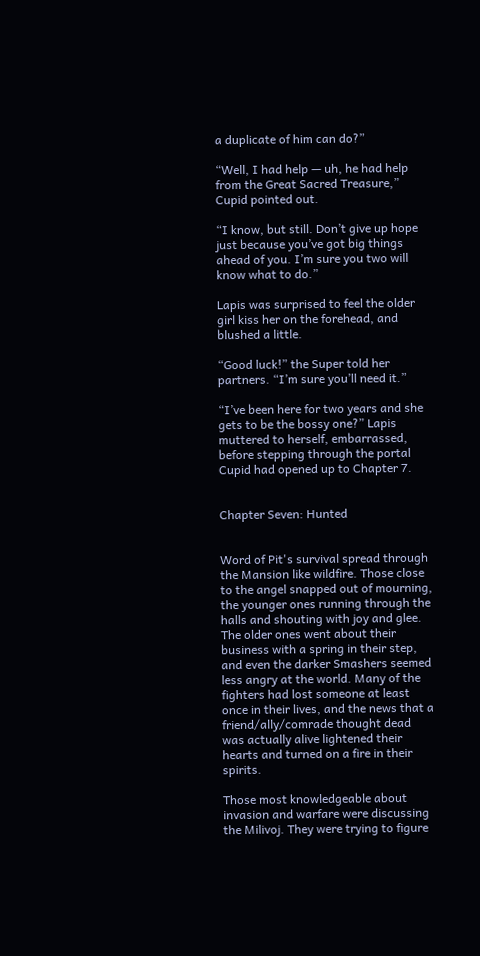a duplicate of him can do?”

“Well, I had help — uh, he had help from the Great Sacred Treasure,” Cupid pointed out.

“I know, but still. Don’t give up hope just because you’ve got big things ahead of you. I’m sure you two will know what to do.”

Lapis was surprised to feel the older girl kiss her on the forehead, and blushed a little.

“Good luck!” the Super told her partners. “I’m sure you’ll need it.”

“I’ve been here for two years and she gets to be the bossy one?” Lapis muttered to herself, embarrassed, before stepping through the portal Cupid had opened up to Chapter 7.


Chapter Seven: Hunted


Word of Pit's survival spread through the Mansion like wildfire. Those close to the angel snapped out of mourning, the younger ones running through the halls and shouting with joy and glee. The older ones went about their business with a spring in their step, and even the darker Smashers seemed less angry at the world. Many of the fighters had lost someone at least once in their lives, and the news that a friend/ally/comrade thought dead was actually alive lightened their hearts and turned on a fire in their spirits.

Those most knowledgeable about invasion and warfare were discussing the Milivoj. They were trying to figure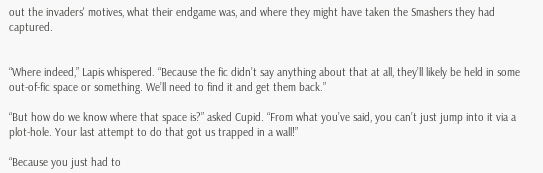out the invaders' motives, what their endgame was, and where they might have taken the Smashers they had captured.


“Where indeed,” Lapis whispered. “Because the fic didn’t say anything about that at all, they’ll likely be held in some out-of-fic space or something. We’ll need to find it and get them back.”

“But how do we know where that space is?” asked Cupid. “From what you’ve said, you can’t just jump into it via a plot-hole. Your last attempt to do that got us trapped in a wall!”

“Because you just had to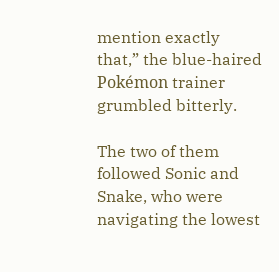mention exactly that,” the blue-haired Pokémon trainer grumbled bitterly.

The two of them followed Sonic and Snake, who were navigating the lowest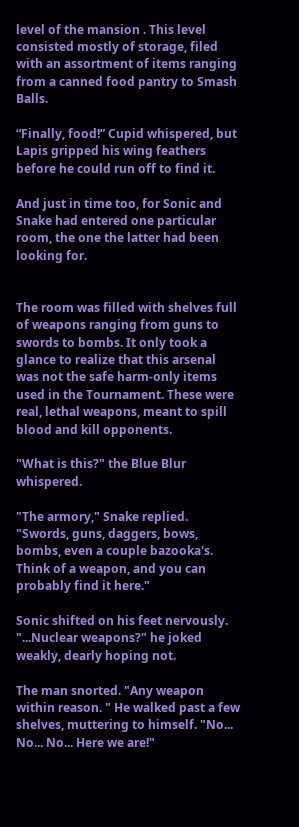level of the mansion . This level consisted mostly of storage, filed with an assortment of items ranging from a canned food pantry to Smash Balls.

“Finally, food!” Cupid whispered, but Lapis gripped his wing feathers before he could run off to find it.

And just in time too, for Sonic and Snake had entered one particular room, the one the latter had been looking for.


The room was filled with shelves full of weapons ranging from guns to swords to bombs. It only took a glance to realize that this arsenal was not the safe harm-only items used in the Tournament. These were real, lethal weapons, meant to spill blood and kill opponents.

"What is this?" the Blue Blur whispered.

"The armory," Snake replied. "Swords, guns, daggers, bows, bombs, even a couple bazooka's. Think of a weapon, and you can probably find it here."

Sonic shifted on his feet nervously. "...Nuclear weapons?" he joked weakly, dearly hoping not.

The man snorted. "Any weapon within reason. " He walked past a few shelves, muttering to himself. "No... No... No... Here we are!"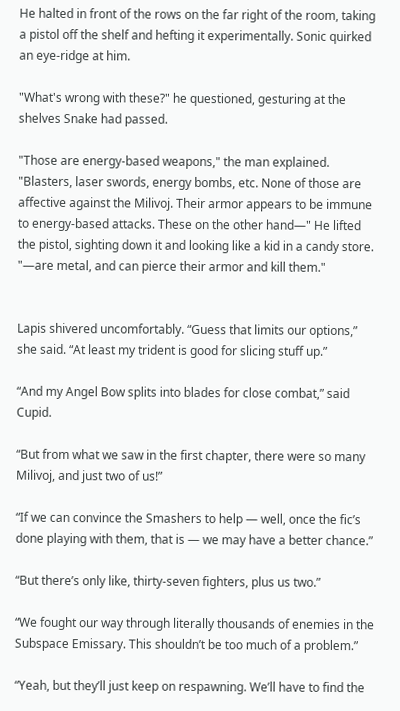He halted in front of the rows on the far right of the room, taking a pistol off the shelf and hefting it experimentally. Sonic quirked an eye-ridge at him.

"What's wrong with these?" he questioned, gesturing at the shelves Snake had passed.

"Those are energy-based weapons," the man explained. "Blasters, laser swords, energy bombs, etc. None of those are affective against the Milivoj. Their armor appears to be immune to energy-based attacks. These on the other hand—" He lifted the pistol, sighting down it and looking like a kid in a candy store. "—are metal, and can pierce their armor and kill them."


Lapis shivered uncomfortably. “Guess that limits our options,” she said. “At least my trident is good for slicing stuff up.”

“And my Angel Bow splits into blades for close combat,” said Cupid.

“But from what we saw in the first chapter, there were so many Milivoj, and just two of us!”

“If we can convince the Smashers to help — well, once the fic’s done playing with them, that is — we may have a better chance.”

“But there’s only like, thirty-seven fighters, plus us two.”

“We fought our way through literally thousands of enemies in the Subspace Emissary. This shouldn’t be too much of a problem.”

“Yeah, but they’ll just keep on respawning. We’ll have to find the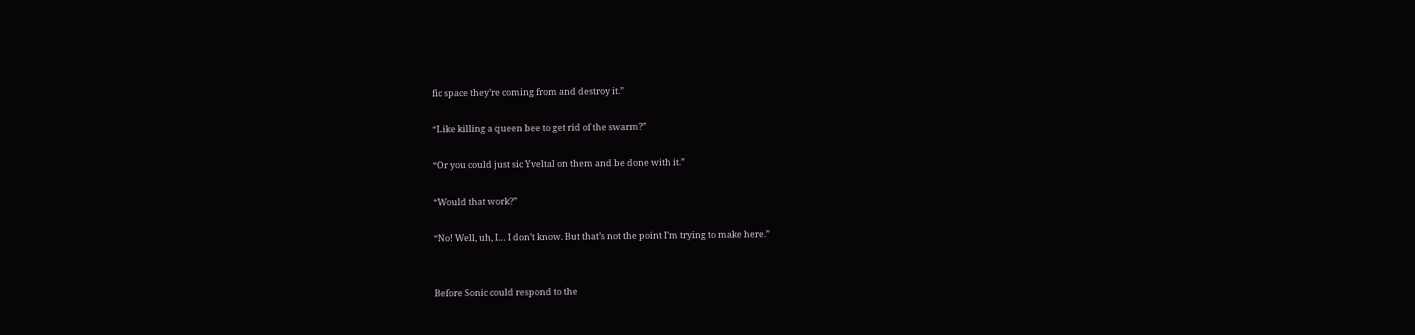fic space they’re coming from and destroy it.”

“Like killing a queen bee to get rid of the swarm?”

“Or you could just sic Yveltal on them and be done with it.”

“Would that work?”

“No! Well, uh, I… I don’t know. But that’s not the point I’m trying to make here.”


Before Sonic could respond to the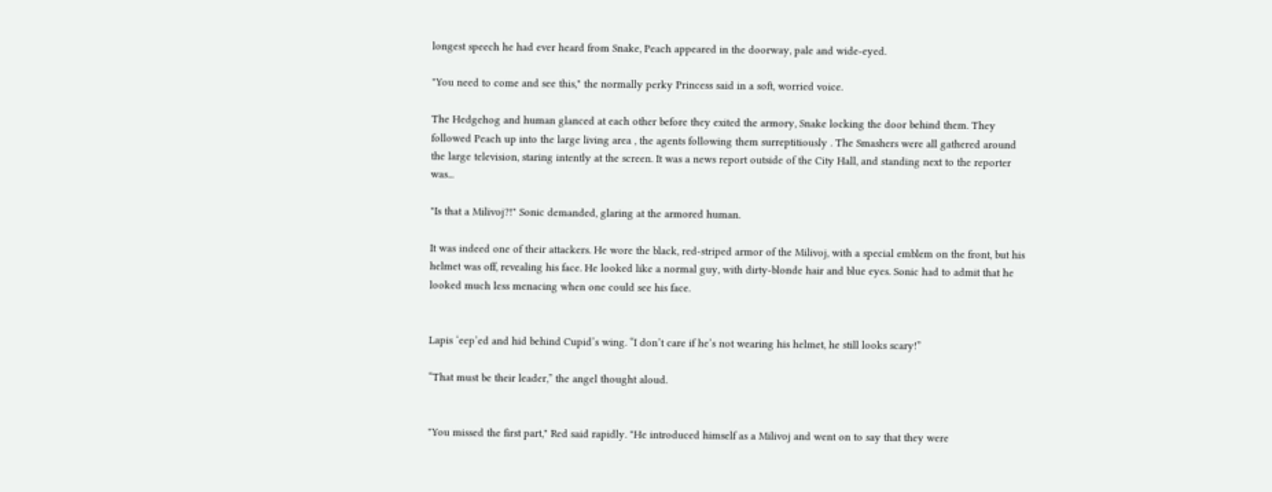longest speech he had ever heard from Snake, Peach appeared in the doorway, pale and wide-eyed.

"You need to come and see this," the normally perky Princess said in a soft, worried voice.

The Hedgehog and human glanced at each other before they exited the armory, Snake locking the door behind them. They followed Peach up into the large living area , the agents following them surreptitiously . The Smashers were all gathered around the large television, staring intently at the screen. It was a news report outside of the City Hall, and standing next to the reporter was...

"Is that a Milivoj?!" Sonic demanded, glaring at the armored human.

It was indeed one of their attackers. He wore the black, red-striped armor of the Milivoj, with a special emblem on the front, but his helmet was off, revealing his face. He looked like a normal guy, with dirty-blonde hair and blue eyes. Sonic had to admit that he looked much less menacing when one could see his face.


Lapis ‘eep’ed and hid behind Cupid’s wing. “I don’t care if he’s not wearing his helmet, he still looks scary!”

“That must be their leader,” the angel thought aloud.


"You missed the first part," Red said rapidly. "He introduced himself as a Milivoj and went on to say that they were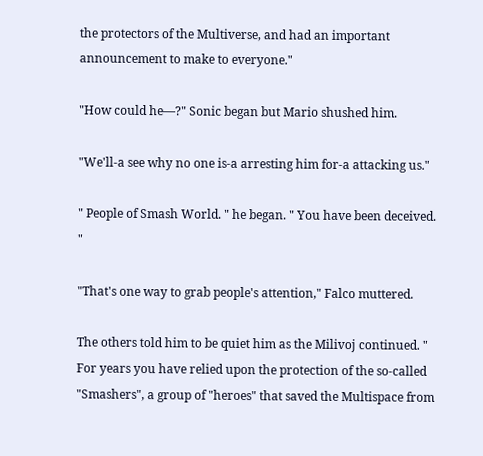the protectors of the Multiverse, and had an important announcement to make to everyone."

"How could he—?" Sonic began but Mario shushed him.

"We'll-a see why no one is-a arresting him for-a attacking us."

" People of Smash World. " he began. " You have been deceived. "

"That's one way to grab people's attention," Falco muttered.

The others told him to be quiet him as the Milivoj continued. " For years you have relied upon the protection of the so-called "Smashers", a group of "heroes" that saved the Multispace from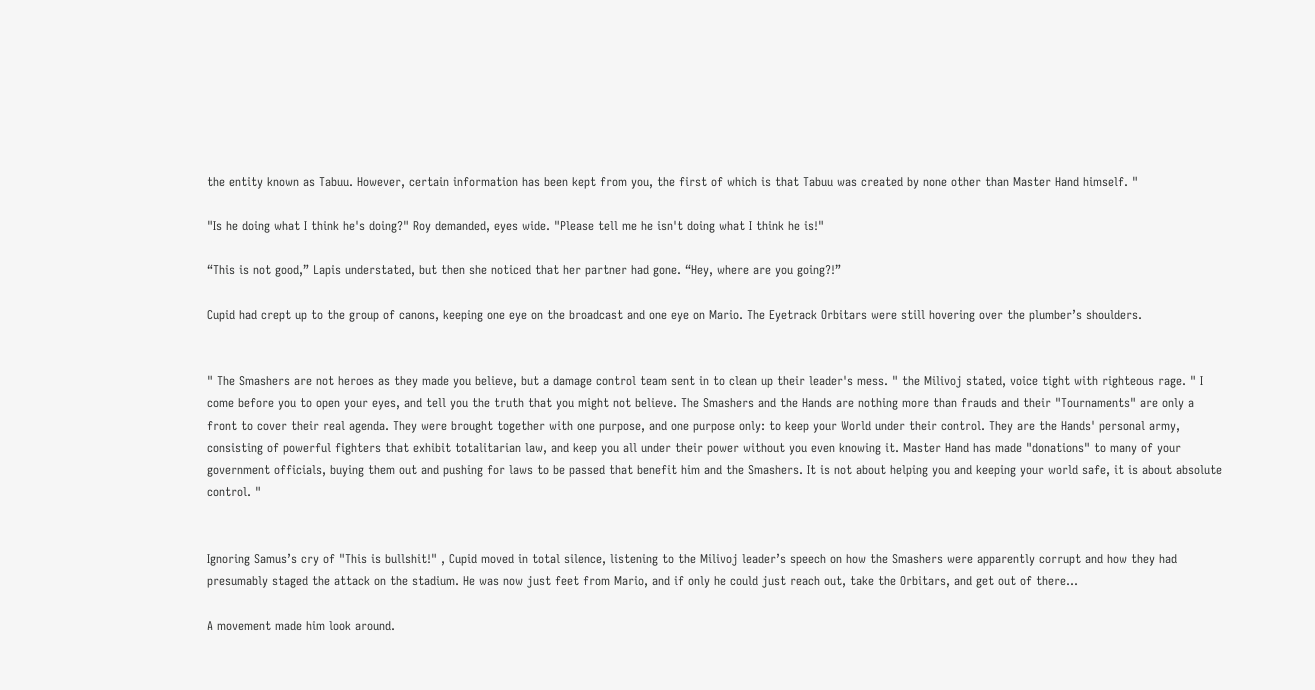the entity known as Tabuu. However, certain information has been kept from you, the first of which is that Tabuu was created by none other than Master Hand himself. "

"Is he doing what I think he's doing?" Roy demanded, eyes wide. "Please tell me he isn't doing what I think he is!"

“This is not good,” Lapis understated, but then she noticed that her partner had gone. “Hey, where are you going?!”

Cupid had crept up to the group of canons, keeping one eye on the broadcast and one eye on Mario. The Eyetrack Orbitars were still hovering over the plumber’s shoulders.


" The Smashers are not heroes as they made you believe, but a damage control team sent in to clean up their leader's mess. " the Milivoj stated, voice tight with righteous rage. " I come before you to open your eyes, and tell you the truth that you might not believe. The Smashers and the Hands are nothing more than frauds and their "Tournaments" are only a front to cover their real agenda. They were brought together with one purpose, and one purpose only: to keep your World under their control. They are the Hands' personal army, consisting of powerful fighters that exhibit totalitarian law, and keep you all under their power without you even knowing it. Master Hand has made "donations" to many of your government officials, buying them out and pushing for laws to be passed that benefit him and the Smashers. It is not about helping you and keeping your world safe, it is about absolute control. "


Ignoring Samus’s cry of "This is bullshit!" , Cupid moved in total silence, listening to the Milivoj leader’s speech on how the Smashers were apparently corrupt and how they had presumably staged the attack on the stadium. He was now just feet from Mario, and if only he could just reach out, take the Orbitars, and get out of there…

A movement made him look around.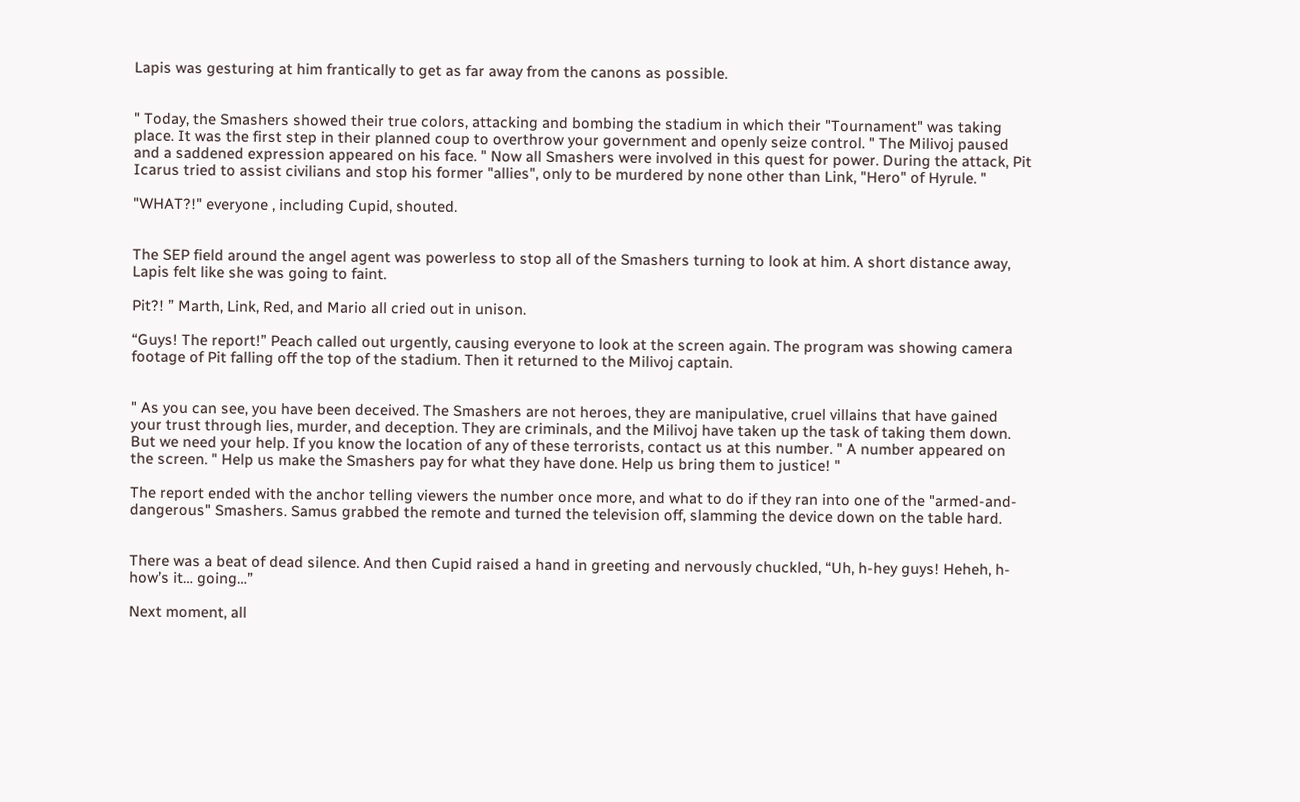Lapis was gesturing at him frantically to get as far away from the canons as possible.


" Today, the Smashers showed their true colors, attacking and bombing the stadium in which their "Tournament" was taking place. It was the first step in their planned coup to overthrow your government and openly seize control. " The Milivoj paused and a saddened expression appeared on his face. " Now all Smashers were involved in this quest for power. During the attack, Pit Icarus tried to assist civilians and stop his former "allies", only to be murdered by none other than Link, "Hero" of Hyrule. "

"WHAT?!" everyone , including Cupid, shouted.


The SEP field around the angel agent was powerless to stop all of the Smashers turning to look at him. A short distance away, Lapis felt like she was going to faint.

Pit?! ” Marth, Link, Red, and Mario all cried out in unison.

“Guys! The report!” Peach called out urgently, causing everyone to look at the screen again. The program was showing camera footage of Pit falling off the top of the stadium. Then it returned to the Milivoj captain.


" As you can see, you have been deceived. The Smashers are not heroes, they are manipulative, cruel villains that have gained your trust through lies, murder, and deception. They are criminals, and the Milivoj have taken up the task of taking them down. But we need your help. If you know the location of any of these terrorists, contact us at this number. " A number appeared on the screen. " Help us make the Smashers pay for what they have done. Help us bring them to justice! "

The report ended with the anchor telling viewers the number once more, and what to do if they ran into one of the "armed-and-dangerous" Smashers. Samus grabbed the remote and turned the television off, slamming the device down on the table hard.


There was a beat of dead silence. And then Cupid raised a hand in greeting and nervously chuckled, “Uh, h-hey guys! Heheh, h-how’s it… going…”

Next moment, all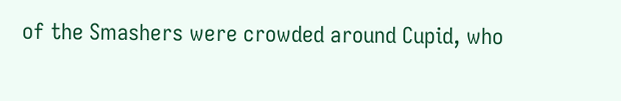of the Smashers were crowded around Cupid, who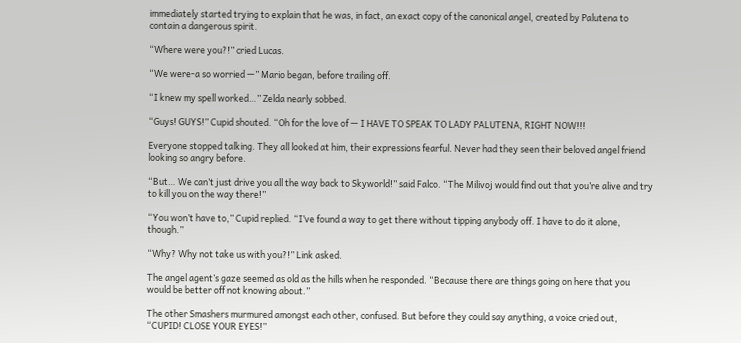immediately started trying to explain that he was, in fact, an exact copy of the canonical angel, created by Palutena to contain a dangerous spirit.

“Where were you?!” cried Lucas.

“We were-a so worried —” Mario began, before trailing off.

“I knew my spell worked…” Zelda nearly sobbed.

“Guys! GUYS!” Cupid shouted. “Oh for the love of — I HAVE TO SPEAK TO LADY PALUTENA, RIGHT NOW!!!

Everyone stopped talking. They all looked at him, their expressions fearful. Never had they seen their beloved angel friend looking so angry before.

“But… We can’t just drive you all the way back to Skyworld!” said Falco. “The Milivoj would find out that you’re alive and try to kill you on the way there!”

“You won’t have to,” Cupid replied. “I’ve found a way to get there without tipping anybody off. I have to do it alone, though.”

“Why? Why not take us with you?!” Link asked.

The angel agent’s gaze seemed as old as the hills when he responded. “Because there are things going on here that you would be better off not knowing about.”

The other Smashers murmured amongst each other, confused. But before they could say anything, a voice cried out, “CUPID! CLOSE YOUR EYES!”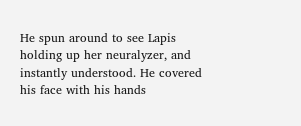He spun around to see Lapis holding up her neuralyzer, and instantly understood. He covered his face with his hands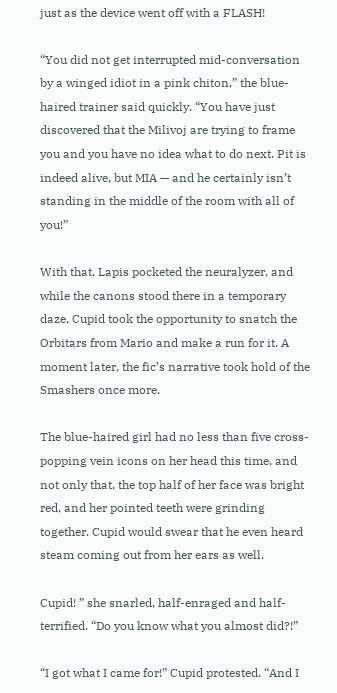just as the device went off with a FLASH!

“You did not get interrupted mid-conversation by a winged idiot in a pink chiton,” the blue-haired trainer said quickly. “You have just discovered that the Milivoj are trying to frame you and you have no idea what to do next. Pit is indeed alive, but MIA — and he certainly isn’t standing in the middle of the room with all of you!”

With that, Lapis pocketed the neuralyzer, and while the canons stood there in a temporary daze, Cupid took the opportunity to snatch the Orbitars from Mario and make a run for it. A moment later, the fic’s narrative took hold of the Smashers once more.

The blue-haired girl had no less than five cross-popping vein icons on her head this time, and not only that, the top half of her face was bright red, and her pointed teeth were grinding together. Cupid would swear that he even heard steam coming out from her ears as well.

Cupid! ” she snarled, half-enraged and half-terrified. “Do you know what you almost did?!”

“I got what I came for!” Cupid protested. “And I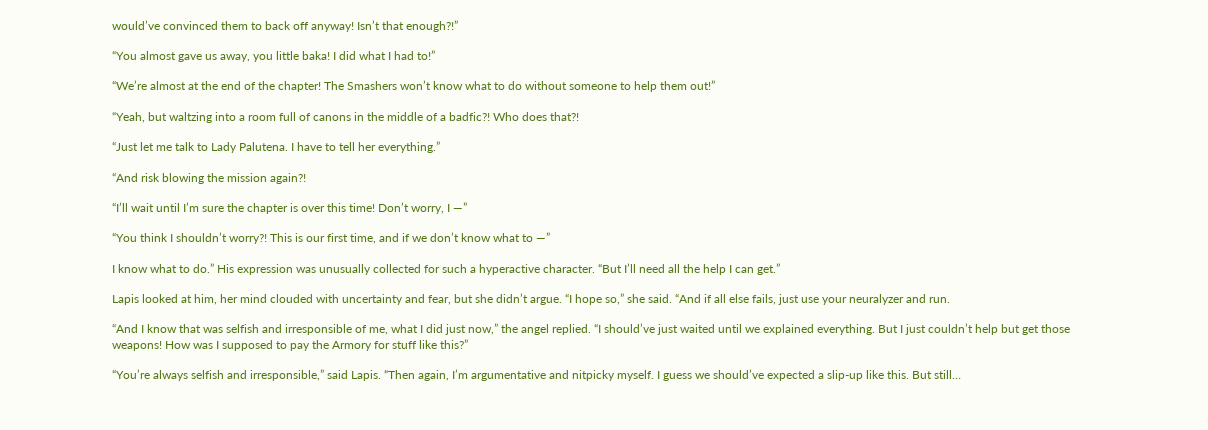would’ve convinced them to back off anyway! Isn’t that enough?!”

“You almost gave us away, you little baka! I did what I had to!”

“We’re almost at the end of the chapter! The Smashers won’t know what to do without someone to help them out!”

“Yeah, but waltzing into a room full of canons in the middle of a badfic?! Who does that?!

“Just let me talk to Lady Palutena. I have to tell her everything.”

“And risk blowing the mission again?!

“I’ll wait until I’m sure the chapter is over this time! Don’t worry, I —”

“You think I shouldn’t worry?! This is our first time, and if we don’t know what to —”

I know what to do.” His expression was unusually collected for such a hyperactive character. “But I’ll need all the help I can get.”

Lapis looked at him, her mind clouded with uncertainty and fear, but she didn’t argue. “I hope so,” she said. “And if all else fails, just use your neuralyzer and run.

“And I know that was selfish and irresponsible of me, what I did just now,” the angel replied. “I should’ve just waited until we explained everything. But I just couldn’t help but get those weapons! How was I supposed to pay the Armory for stuff like this?”

“You’re always selfish and irresponsible,” said Lapis. “Then again, I’m argumentative and nitpicky myself. I guess we should’ve expected a slip-up like this. But still…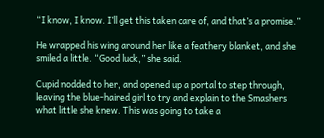“I know, I know. I’ll get this taken care of, and that’s a promise.”

He wrapped his wing around her like a feathery blanket, and she smiled a little. “Good luck,” she said.

Cupid nodded to her, and opened up a portal to step through, leaving the blue-haired girl to try and explain to the Smashers what little she knew. This was going to take a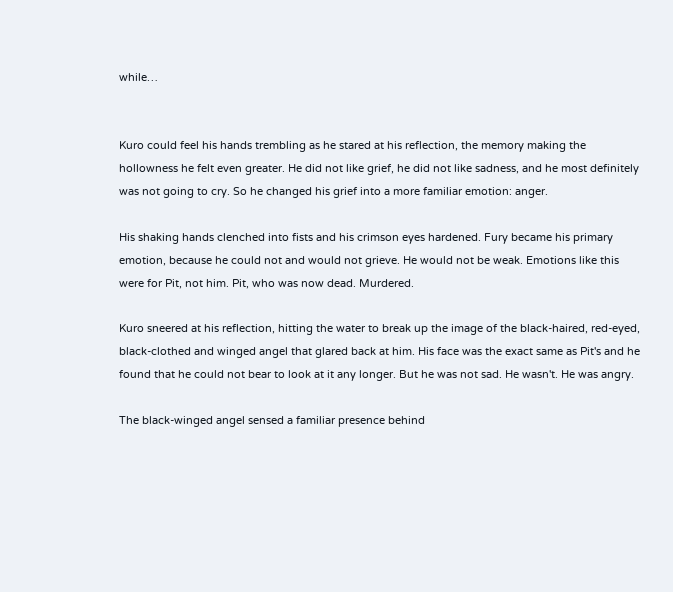while…


Kuro could feel his hands trembling as he stared at his reflection, the memory making the hollowness he felt even greater. He did not like grief, he did not like sadness, and he most definitely was not going to cry. So he changed his grief into a more familiar emotion: anger.

His shaking hands clenched into fists and his crimson eyes hardened. Fury became his primary emotion, because he could not and would not grieve. He would not be weak. Emotions like this were for Pit, not him. Pit, who was now dead. Murdered.

Kuro sneered at his reflection, hitting the water to break up the image of the black-haired, red-eyed, black-clothed and winged angel that glared back at him. His face was the exact same as Pit's and he found that he could not bear to look at it any longer. But he was not sad. He wasn't. He was angry.

The black-winged angel sensed a familiar presence behind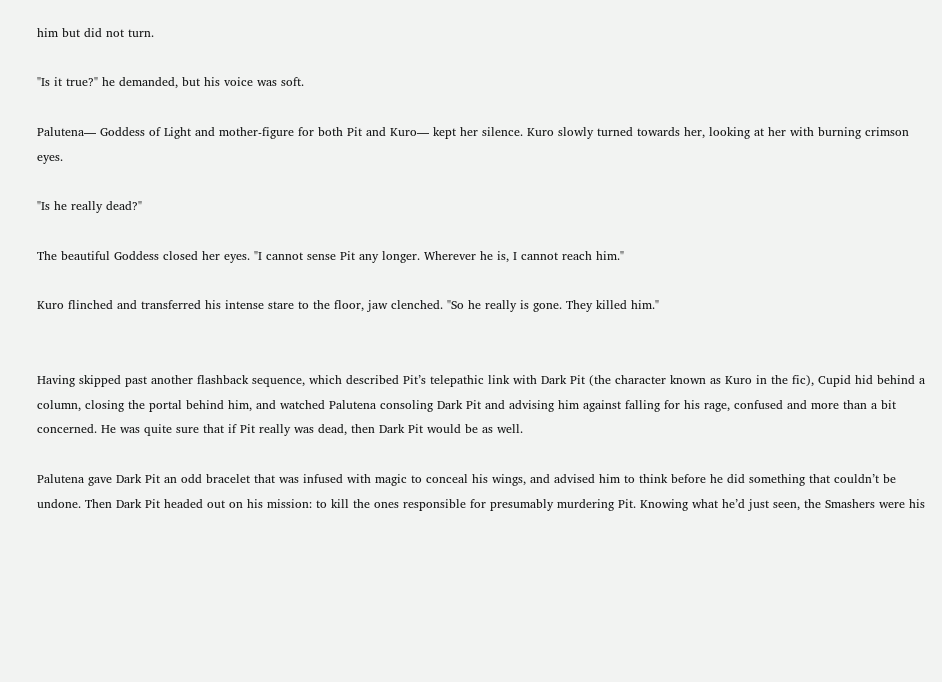him but did not turn.

"Is it true?" he demanded, but his voice was soft.

Palutena— Goddess of Light and mother-figure for both Pit and Kuro— kept her silence. Kuro slowly turned towards her, looking at her with burning crimson eyes.

"Is he really dead?"

The beautiful Goddess closed her eyes. "I cannot sense Pit any longer. Wherever he is, I cannot reach him."

Kuro flinched and transferred his intense stare to the floor, jaw clenched. "So he really is gone. They killed him."


Having skipped past another flashback sequence, which described Pit’s telepathic link with Dark Pit (the character known as Kuro in the fic), Cupid hid behind a column, closing the portal behind him, and watched Palutena consoling Dark Pit and advising him against falling for his rage, confused and more than a bit concerned. He was quite sure that if Pit really was dead, then Dark Pit would be as well.

Palutena gave Dark Pit an odd bracelet that was infused with magic to conceal his wings, and advised him to think before he did something that couldn’t be undone. Then Dark Pit headed out on his mission: to kill the ones responsible for presumably murdering Pit. Knowing what he’d just seen, the Smashers were his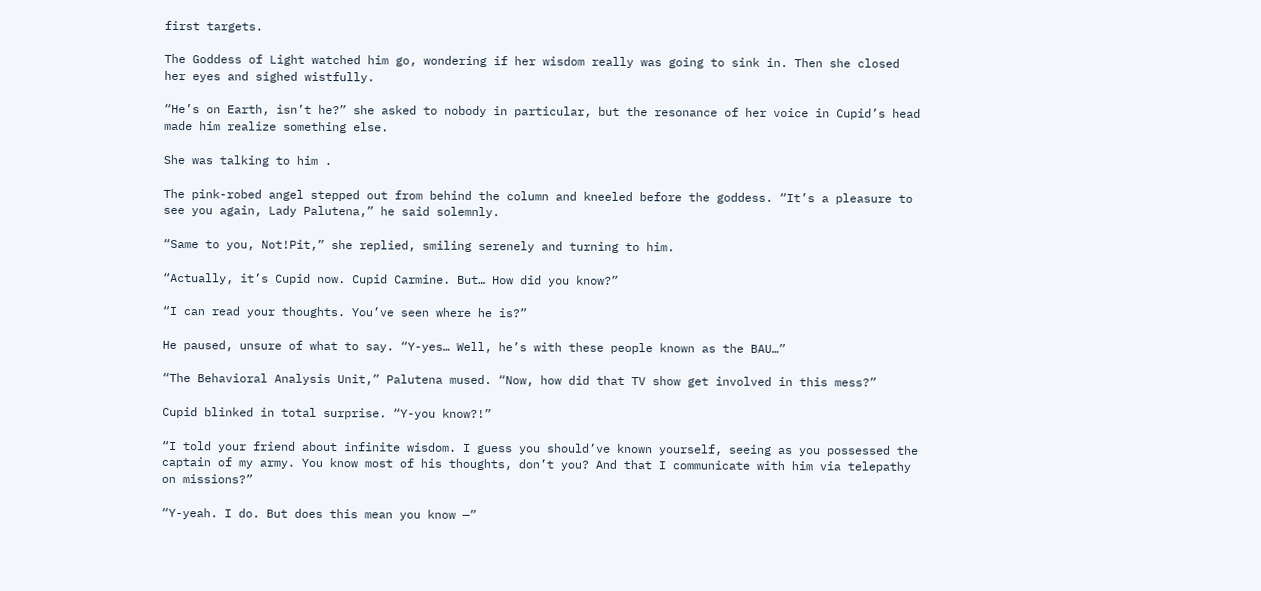first targets.

The Goddess of Light watched him go, wondering if her wisdom really was going to sink in. Then she closed her eyes and sighed wistfully.

“He’s on Earth, isn’t he?” she asked to nobody in particular, but the resonance of her voice in Cupid’s head made him realize something else.

She was talking to him .

The pink-robed angel stepped out from behind the column and kneeled before the goddess. “It’s a pleasure to see you again, Lady Palutena,” he said solemnly.

“Same to you, Not!Pit,” she replied, smiling serenely and turning to him.

“Actually, it’s Cupid now. Cupid Carmine. But… How did you know?”

“I can read your thoughts. You’ve seen where he is?”

He paused, unsure of what to say. “Y-yes… Well, he’s with these people known as the BAU…”

“The Behavioral Analysis Unit,” Palutena mused. “Now, how did that TV show get involved in this mess?”

Cupid blinked in total surprise. “Y-you know?!”

“I told your friend about infinite wisdom. I guess you should’ve known yourself, seeing as you possessed the captain of my army. You know most of his thoughts, don’t you? And that I communicate with him via telepathy on missions?”

“Y-yeah. I do. But does this mean you know —”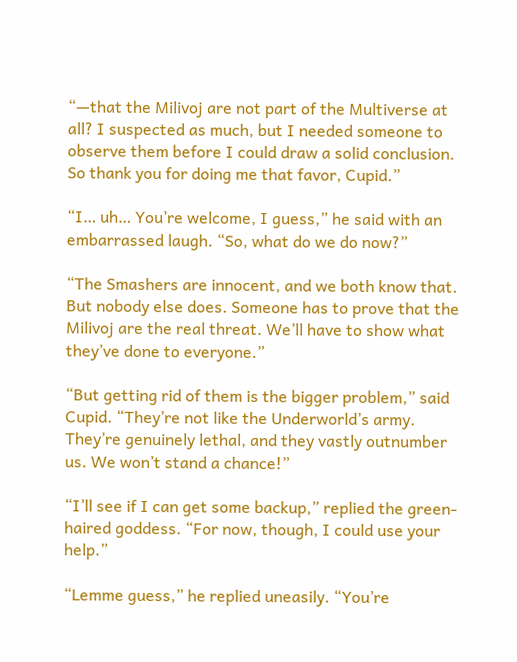“—that the Milivoj are not part of the Multiverse at all? I suspected as much, but I needed someone to observe them before I could draw a solid conclusion. So thank you for doing me that favor, Cupid.”

“I… uh… You’re welcome, I guess,” he said with an embarrassed laugh. “So, what do we do now?”

“The Smashers are innocent, and we both know that. But nobody else does. Someone has to prove that the Milivoj are the real threat. We’ll have to show what they’ve done to everyone.”

“But getting rid of them is the bigger problem,” said Cupid. “They’re not like the Underworld’s army. They’re genuinely lethal, and they vastly outnumber us. We won’t stand a chance!”

“I’ll see if I can get some backup,” replied the green-haired goddess. “For now, though, I could use your help.”

“Lemme guess,” he replied uneasily. “You’re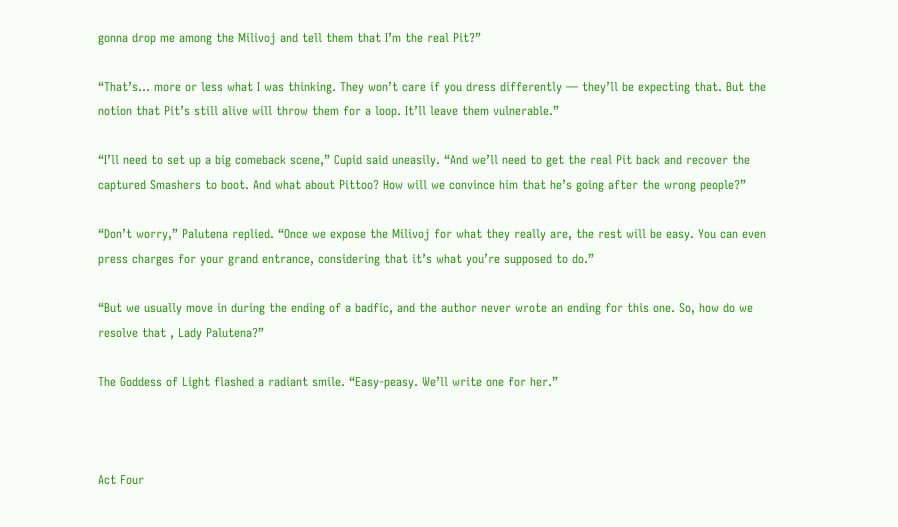gonna drop me among the Milivoj and tell them that I’m the real Pit?”

“That’s… more or less what I was thinking. They won’t care if you dress differently — they’ll be expecting that. But the notion that Pit’s still alive will throw them for a loop. It’ll leave them vulnerable.”

“I’ll need to set up a big comeback scene,” Cupid said uneasily. “And we’ll need to get the real Pit back and recover the captured Smashers to boot. And what about Pittoo? How will we convince him that he’s going after the wrong people?”

“Don’t worry,” Palutena replied. “Once we expose the Milivoj for what they really are, the rest will be easy. You can even press charges for your grand entrance, considering that it’s what you’re supposed to do.”

“But we usually move in during the ending of a badfic, and the author never wrote an ending for this one. So, how do we resolve that , Lady Palutena?”

The Goddess of Light flashed a radiant smile. “Easy-peasy. We’ll write one for her.”



Act Four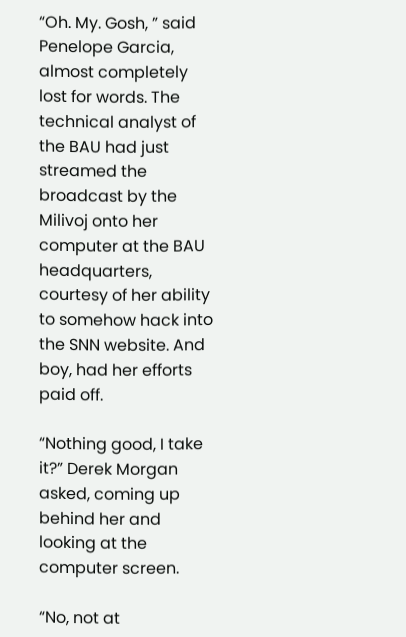“Oh. My. Gosh, ” said Penelope Garcia, almost completely lost for words. The technical analyst of the BAU had just streamed the broadcast by the Milivoj onto her computer at the BAU headquarters, courtesy of her ability to somehow hack into the SNN website. And boy, had her efforts paid off.

“Nothing good, I take it?” Derek Morgan asked, coming up behind her and looking at the computer screen.

“No, not at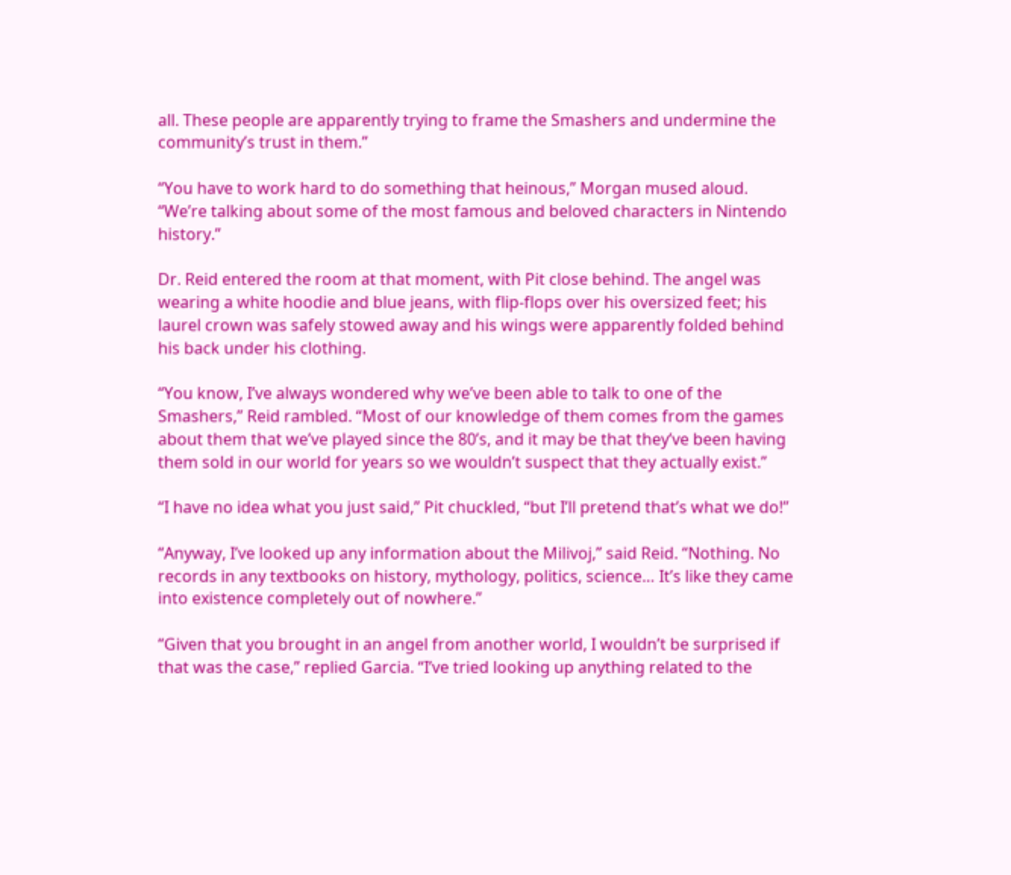all. These people are apparently trying to frame the Smashers and undermine the community’s trust in them.”

“You have to work hard to do something that heinous,” Morgan mused aloud. “We’re talking about some of the most famous and beloved characters in Nintendo history.”

Dr. Reid entered the room at that moment, with Pit close behind. The angel was wearing a white hoodie and blue jeans, with flip-flops over his oversized feet; his laurel crown was safely stowed away and his wings were apparently folded behind his back under his clothing.

“You know, I’ve always wondered why we’ve been able to talk to one of the Smashers,” Reid rambled. “Most of our knowledge of them comes from the games about them that we’ve played since the 80’s, and it may be that they’ve been having them sold in our world for years so we wouldn’t suspect that they actually exist.”

“I have no idea what you just said,” Pit chuckled, “but I’ll pretend that’s what we do!”

“Anyway, I’ve looked up any information about the Milivoj,” said Reid. “Nothing. No records in any textbooks on history, mythology, politics, science… It’s like they came into existence completely out of nowhere.”

“Given that you brought in an angel from another world, I wouldn’t be surprised if that was the case,” replied Garcia. “I’ve tried looking up anything related to the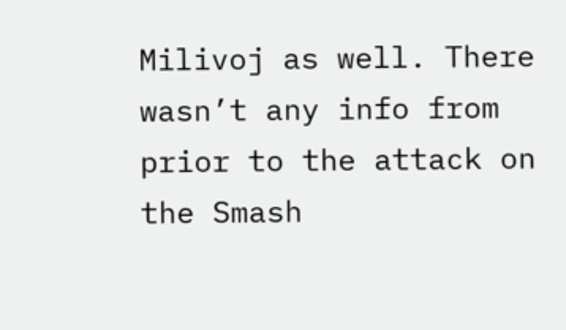Milivoj as well. There wasn’t any info from prior to the attack on the Smash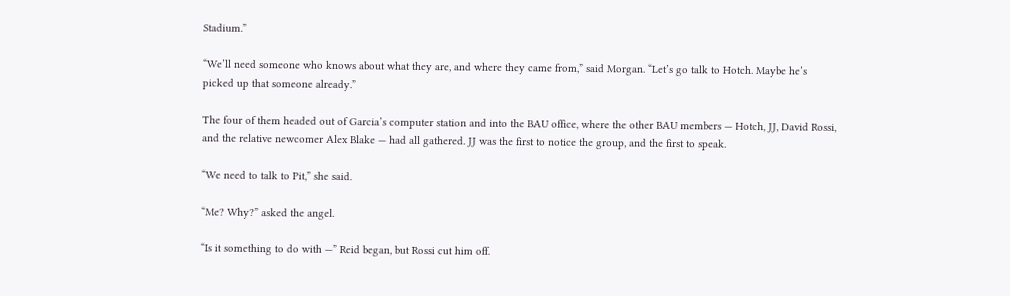Stadium.”

“We’ll need someone who knows about what they are, and where they came from,” said Morgan. “Let’s go talk to Hotch. Maybe he’s picked up that someone already.”

The four of them headed out of Garcia’s computer station and into the BAU office, where the other BAU members — Hotch, JJ, David Rossi, and the relative newcomer Alex Blake — had all gathered. JJ was the first to notice the group, and the first to speak.

“We need to talk to Pit,” she said.

“Me? Why?” asked the angel.

“Is it something to do with —” Reid began, but Rossi cut him off.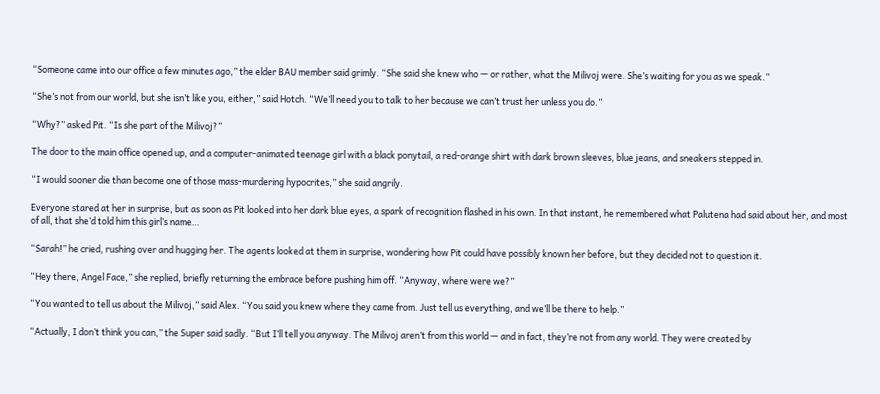“Someone came into our office a few minutes ago,” the elder BAU member said grimly. “She said she knew who — or rather, what the Milivoj were. She’s waiting for you as we speak.”

“She’s not from our world, but she isn’t like you, either,” said Hotch. “We’ll need you to talk to her because we can’t trust her unless you do.”

“Why?” asked Pit. “Is she part of the Milivoj?”

The door to the main office opened up, and a computer-animated teenage girl with a black ponytail, a red-orange shirt with dark brown sleeves, blue jeans, and sneakers stepped in.

“I would sooner die than become one of those mass-murdering hypocrites,” she said angrily.

Everyone stared at her in surprise, but as soon as Pit looked into her dark blue eyes, a spark of recognition flashed in his own. In that instant, he remembered what Palutena had said about her, and most of all, that she’d told him this girl’s name…

“Sarah!” he cried, rushing over and hugging her. The agents looked at them in surprise, wondering how Pit could have possibly known her before, but they decided not to question it.

“Hey there, Angel Face,” she replied, briefly returning the embrace before pushing him off. “Anyway, where were we?”

“You wanted to tell us about the Milivoj,” said Alex. “You said you knew where they came from. Just tell us everything, and we’ll be there to help.”

“Actually, I don’t think you can,” the Super said sadly. “But I’ll tell you anyway. The Milivoj aren’t from this world — and in fact, they’re not from any world. They were created by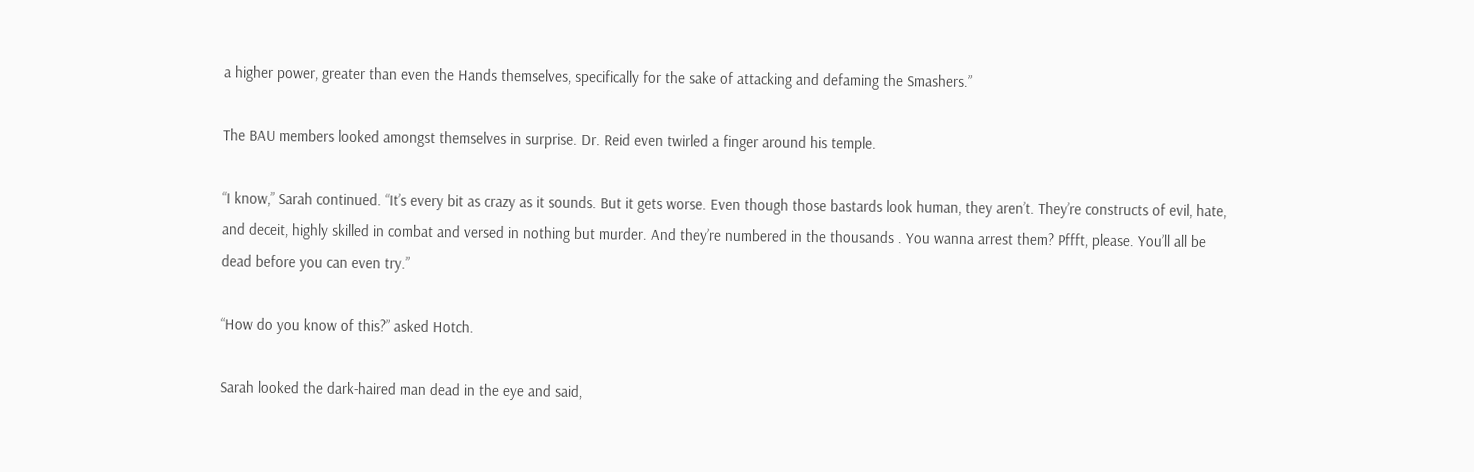a higher power, greater than even the Hands themselves, specifically for the sake of attacking and defaming the Smashers.”

The BAU members looked amongst themselves in surprise. Dr. Reid even twirled a finger around his temple.

“I know,” Sarah continued. “It’s every bit as crazy as it sounds. But it gets worse. Even though those bastards look human, they aren’t. They’re constructs of evil, hate, and deceit, highly skilled in combat and versed in nothing but murder. And they’re numbered in the thousands . You wanna arrest them? Pffft, please. You’ll all be dead before you can even try.”

“How do you know of this?” asked Hotch.

Sarah looked the dark-haired man dead in the eye and said,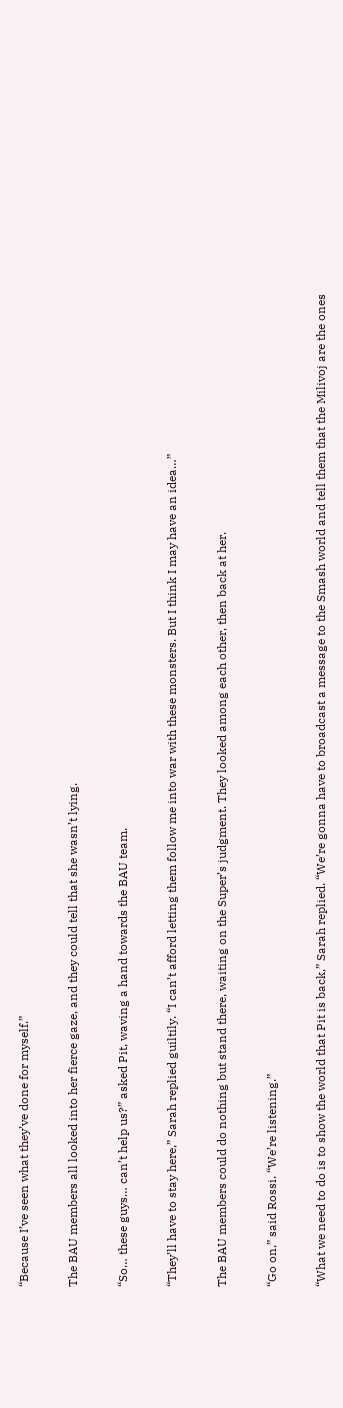“Because I’ve seen what they’ve done for myself.”

The BAU members all looked into her fierce gaze, and they could tell that she wasn’t lying.

“So… these guys… can’t help us?” asked Pit, waving a hand towards the BAU team.

“They’ll have to stay here,” Sarah replied guiltily. “I can’t afford letting them follow me into war with these monsters. But I think I may have an idea…”

The BAU members could do nothing but stand there, waiting on the Super’s judgment. They looked among each other, then back at her.

“Go on,” said Rossi. “We’re listening.”

“What we need to do is to show the world that Pit is back,” Sarah replied. “We’re gonna have to broadcast a message to the Smash world and tell them that the Milivoj are the ones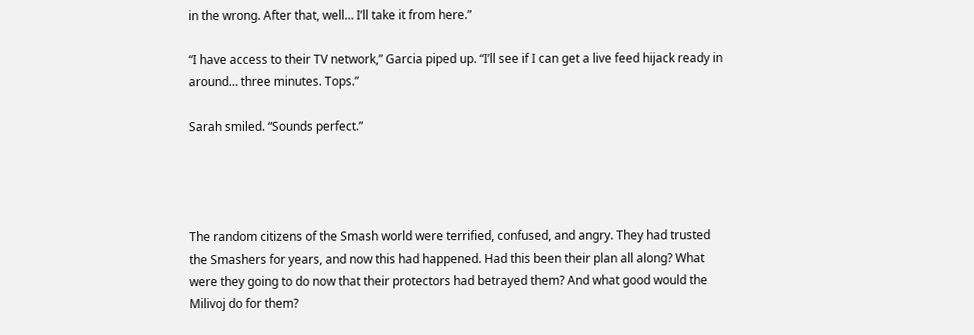in the wrong. After that, well… I’ll take it from here.”

“I have access to their TV network,” Garcia piped up. “I’ll see if I can get a live feed hijack ready in around… three minutes. Tops.”

Sarah smiled. “Sounds perfect.”




The random citizens of the Smash world were terrified, confused, and angry. They had trusted the Smashers for years, and now this had happened. Had this been their plan all along? What were they going to do now that their protectors had betrayed them? And what good would the Milivoj do for them?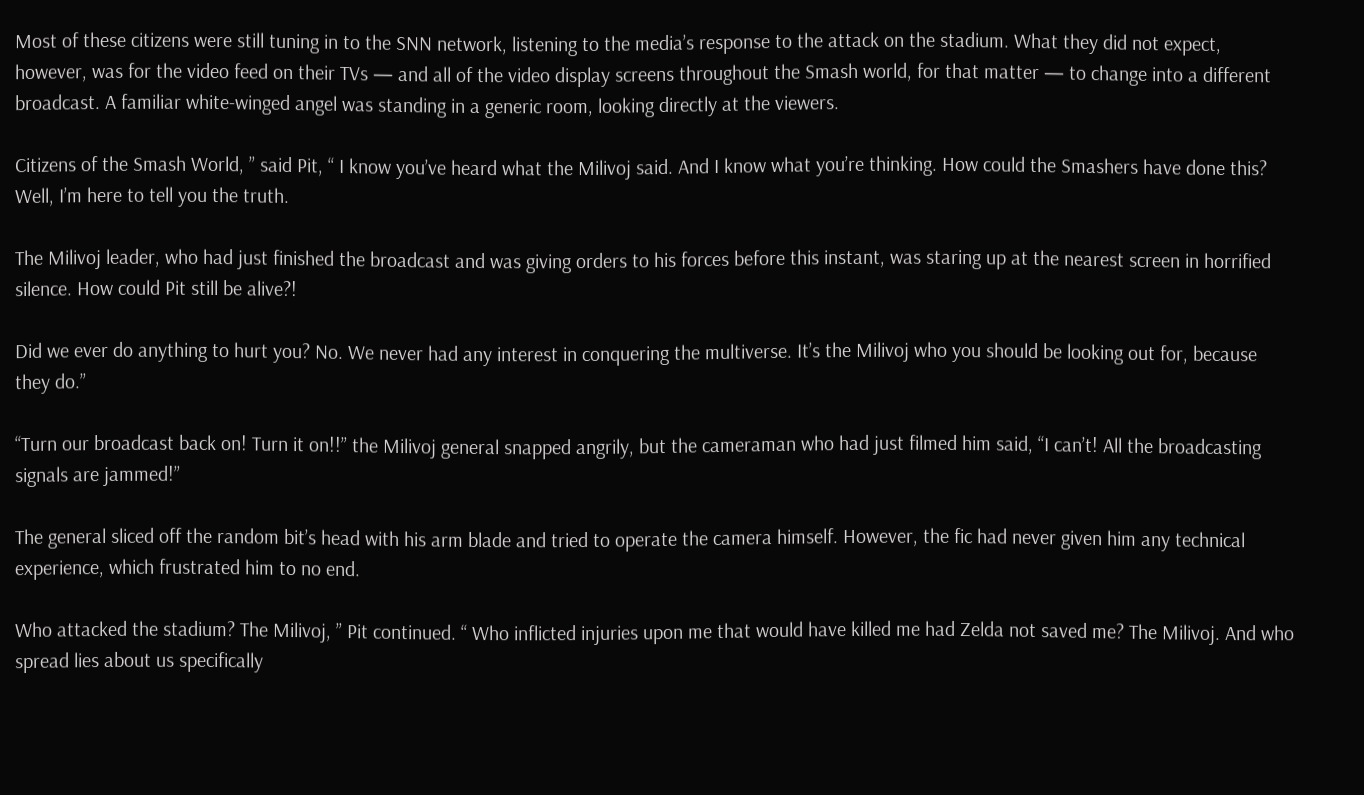Most of these citizens were still tuning in to the SNN network, listening to the media’s response to the attack on the stadium. What they did not expect, however, was for the video feed on their TVs — and all of the video display screens throughout the Smash world, for that matter — to change into a different broadcast. A familiar white-winged angel was standing in a generic room, looking directly at the viewers.

Citizens of the Smash World, ” said Pit, “ I know you’ve heard what the Milivoj said. And I know what you’re thinking. How could the Smashers have done this? Well, I’m here to tell you the truth.

The Milivoj leader, who had just finished the broadcast and was giving orders to his forces before this instant, was staring up at the nearest screen in horrified silence. How could Pit still be alive?!

Did we ever do anything to hurt you? No. We never had any interest in conquering the multiverse. It’s the Milivoj who you should be looking out for, because they do.”

“Turn our broadcast back on! Turn it on!!” the Milivoj general snapped angrily, but the cameraman who had just filmed him said, “I can’t! All the broadcasting signals are jammed!”

The general sliced off the random bit’s head with his arm blade and tried to operate the camera himself. However, the fic had never given him any technical experience, which frustrated him to no end.

Who attacked the stadium? The Milivoj, ” Pit continued. “ Who inflicted injuries upon me that would have killed me had Zelda not saved me? The Milivoj. And who spread lies about us specifically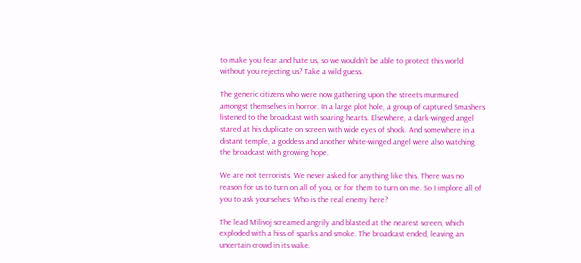to make you fear and hate us, so we wouldn’t be able to protect this world without you rejecting us? Take a wild guess.

The generic citizens who were now gathering upon the streets murmured amongst themselves in horror. In a large plot hole, a group of captured Smashers listened to the broadcast with soaring hearts. Elsewhere, a dark-winged angel stared at his duplicate on screen with wide eyes of shock. And somewhere in a distant temple, a goddess and another white-winged angel were also watching the broadcast with growing hope.

We are not terrorists. We never asked for anything like this. There was no reason for us to turn on all of you, or for them to turn on me. So I implore all of you to ask yourselves: Who is the real enemy here?

The lead Milivoj screamed angrily and blasted at the nearest screen, which exploded with a hiss of sparks and smoke. The broadcast ended, leaving an uncertain crowd in its wake.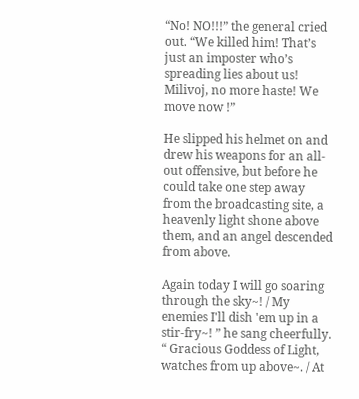“No! NO!!!” the general cried out. “We killed him! That’s just an imposter who’s spreading lies about us! Milivoj, no more haste! We move now !”

He slipped his helmet on and drew his weapons for an all-out offensive, but before he could take one step away from the broadcasting site, a heavenly light shone above them, and an angel descended from above.

Again today I will go soaring through the sky~! / My enemies I'll dish 'em up in a stir-fry~! ” he sang cheerfully. “ Gracious Goddess of Light, watches from up above~. / At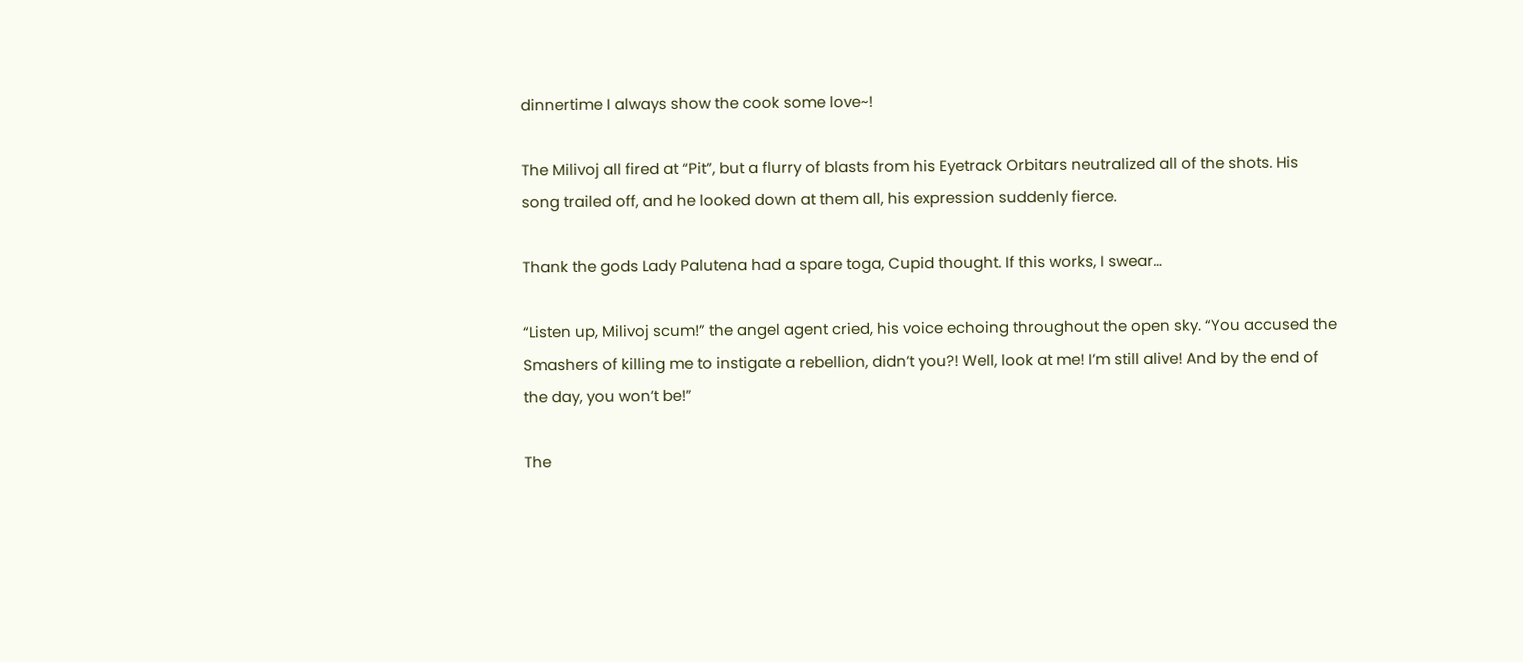dinnertime I always show the cook some love~!

The Milivoj all fired at “Pit”, but a flurry of blasts from his Eyetrack Orbitars neutralized all of the shots. His song trailed off, and he looked down at them all, his expression suddenly fierce.

Thank the gods Lady Palutena had a spare toga, Cupid thought. If this works, I swear…

“Listen up, Milivoj scum!” the angel agent cried, his voice echoing throughout the open sky. “You accused the Smashers of killing me to instigate a rebellion, didn’t you?! Well, look at me! I’m still alive! And by the end of the day, you won’t be!”

The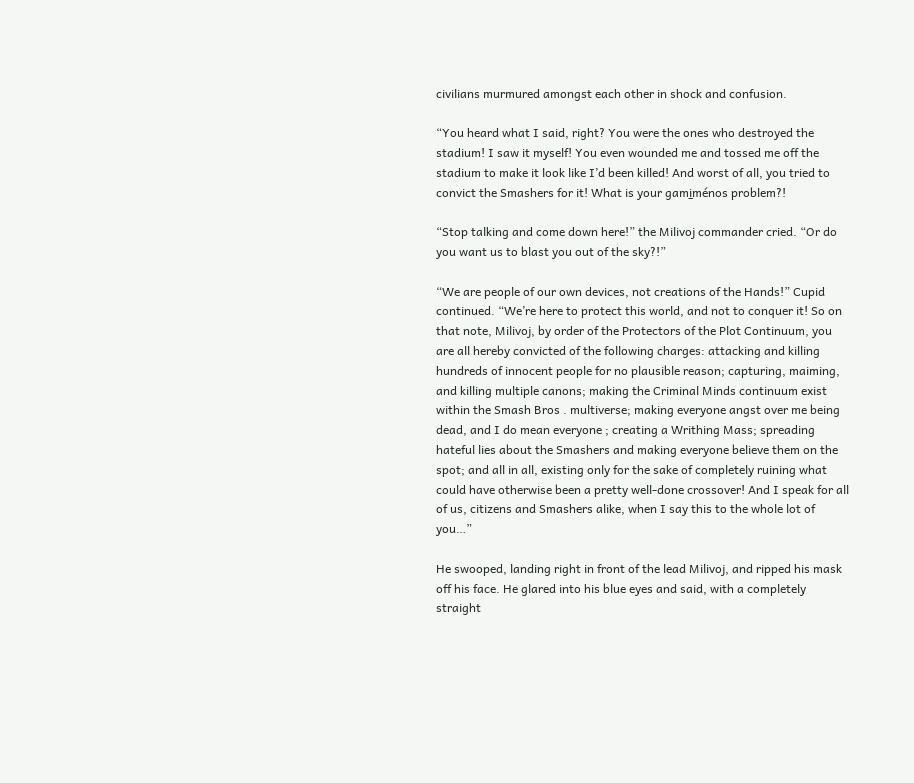civilians murmured amongst each other in shock and confusion.

“You heard what I said, right? You were the ones who destroyed the stadium! I saw it myself! You even wounded me and tossed me off the stadium to make it look like I’d been killed! And worst of all, you tried to convict the Smashers for it! What is your gami̱ménos problem?!

“Stop talking and come down here!” the Milivoj commander cried. “Or do you want us to blast you out of the sky?!”

“We are people of our own devices, not creations of the Hands!” Cupid continued. “We’re here to protect this world, and not to conquer it! So on that note, Milivoj, by order of the Protectors of the Plot Continuum, you are all hereby convicted of the following charges: attacking and killing hundreds of innocent people for no plausible reason; capturing, maiming, and killing multiple canons; making the Criminal Minds continuum exist within the Smash Bros . multiverse; making everyone angst over me being dead, and I do mean everyone ; creating a Writhing Mass; spreading hateful lies about the Smashers and making everyone believe them on the spot; and all in all, existing only for the sake of completely ruining what could have otherwise been a pretty well-done crossover! And I speak for all of us, citizens and Smashers alike, when I say this to the whole lot of you…”

He swooped, landing right in front of the lead Milivoj, and ripped his mask off his face. He glared into his blue eyes and said, with a completely straight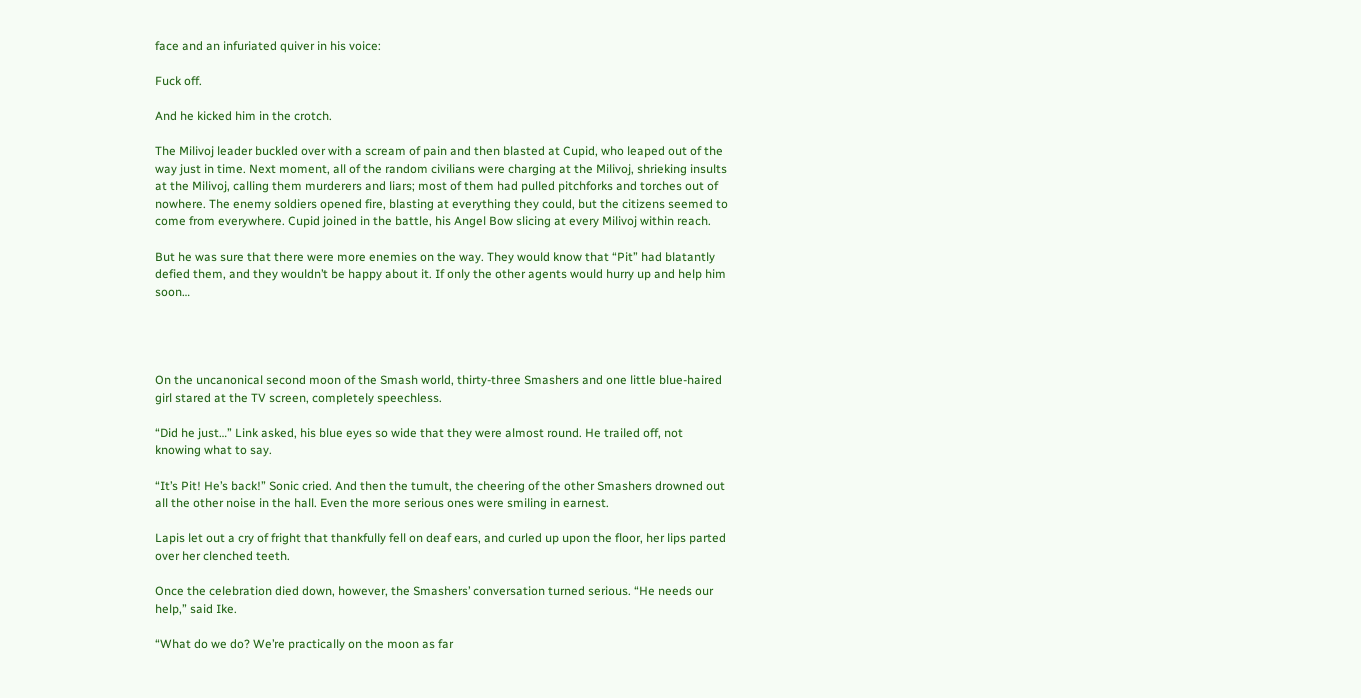face and an infuriated quiver in his voice:

Fuck off.

And he kicked him in the crotch.

The Milivoj leader buckled over with a scream of pain and then blasted at Cupid, who leaped out of the way just in time. Next moment, all of the random civilians were charging at the Milivoj, shrieking insults at the Milivoj, calling them murderers and liars; most of them had pulled pitchforks and torches out of nowhere. The enemy soldiers opened fire, blasting at everything they could, but the citizens seemed to come from everywhere. Cupid joined in the battle, his Angel Bow slicing at every Milivoj within reach.

But he was sure that there were more enemies on the way. They would know that “Pit” had blatantly defied them, and they wouldn’t be happy about it. If only the other agents would hurry up and help him soon…




On the uncanonical second moon of the Smash world, thirty-three Smashers and one little blue-haired girl stared at the TV screen, completely speechless.

“Did he just…” Link asked, his blue eyes so wide that they were almost round. He trailed off, not knowing what to say.

“It’s Pit! He’s back!” Sonic cried. And then the tumult, the cheering of the other Smashers drowned out all the other noise in the hall. Even the more serious ones were smiling in earnest.

Lapis let out a cry of fright that thankfully fell on deaf ears, and curled up upon the floor, her lips parted over her clenched teeth.

Once the celebration died down, however, the Smashers’ conversation turned serious. “He needs our help,” said Ike.

“What do we do? We’re practically on the moon as far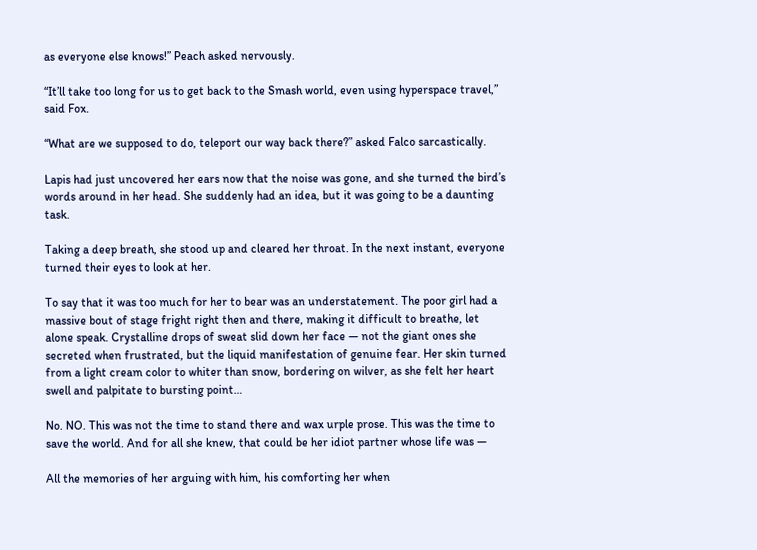as everyone else knows!” Peach asked nervously.

“It’ll take too long for us to get back to the Smash world, even using hyperspace travel,” said Fox.

“What are we supposed to do, teleport our way back there?” asked Falco sarcastically.

Lapis had just uncovered her ears now that the noise was gone, and she turned the bird’s words around in her head. She suddenly had an idea, but it was going to be a daunting task.

Taking a deep breath, she stood up and cleared her throat. In the next instant, everyone turned their eyes to look at her.

To say that it was too much for her to bear was an understatement. The poor girl had a massive bout of stage fright right then and there, making it difficult to breathe, let alone speak. Crystalline drops of sweat slid down her face — not the giant ones she secreted when frustrated, but the liquid manifestation of genuine fear. Her skin turned from a light cream color to whiter than snow, bordering on wilver, as she felt her heart swell and palpitate to bursting point…

No. NO. This was not the time to stand there and wax urple prose. This was the time to save the world. And for all she knew, that could be her idiot partner whose life was —

All the memories of her arguing with him, his comforting her when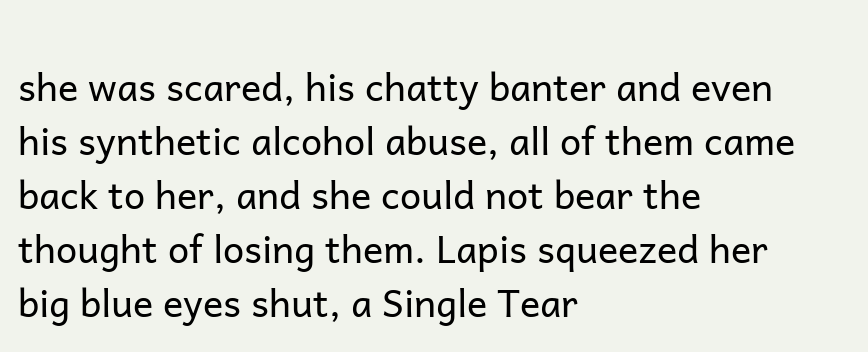she was scared, his chatty banter and even his synthetic alcohol abuse, all of them came back to her, and she could not bear the thought of losing them. Lapis squeezed her big blue eyes shut, a Single Tear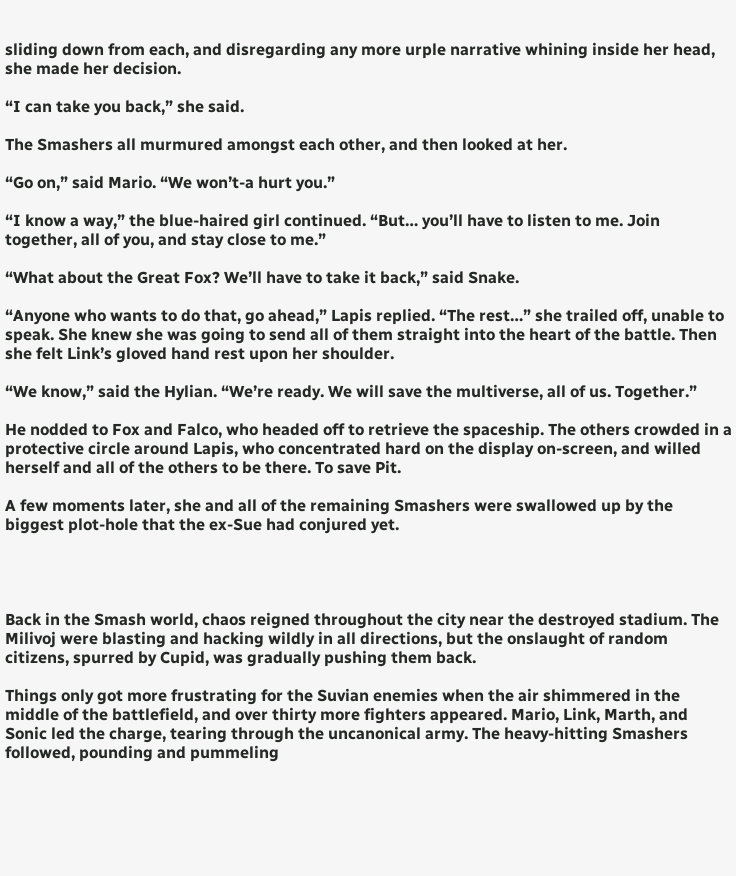sliding down from each, and disregarding any more urple narrative whining inside her head, she made her decision.

“I can take you back,” she said.

The Smashers all murmured amongst each other, and then looked at her.

“Go on,” said Mario. “We won’t-a hurt you.”

“I know a way,” the blue-haired girl continued. “But… you’ll have to listen to me. Join together, all of you, and stay close to me.”

“What about the Great Fox? We’ll have to take it back,” said Snake.

“Anyone who wants to do that, go ahead,” Lapis replied. “The rest…” she trailed off, unable to speak. She knew she was going to send all of them straight into the heart of the battle. Then she felt Link’s gloved hand rest upon her shoulder.

“We know,” said the Hylian. “We’re ready. We will save the multiverse, all of us. Together.”

He nodded to Fox and Falco, who headed off to retrieve the spaceship. The others crowded in a protective circle around Lapis, who concentrated hard on the display on-screen, and willed herself and all of the others to be there. To save Pit.

A few moments later, she and all of the remaining Smashers were swallowed up by the biggest plot-hole that the ex-Sue had conjured yet.




Back in the Smash world, chaos reigned throughout the city near the destroyed stadium. The Milivoj were blasting and hacking wildly in all directions, but the onslaught of random citizens, spurred by Cupid, was gradually pushing them back.

Things only got more frustrating for the Suvian enemies when the air shimmered in the middle of the battlefield, and over thirty more fighters appeared. Mario, Link, Marth, and Sonic led the charge, tearing through the uncanonical army. The heavy-hitting Smashers followed, pounding and pummeling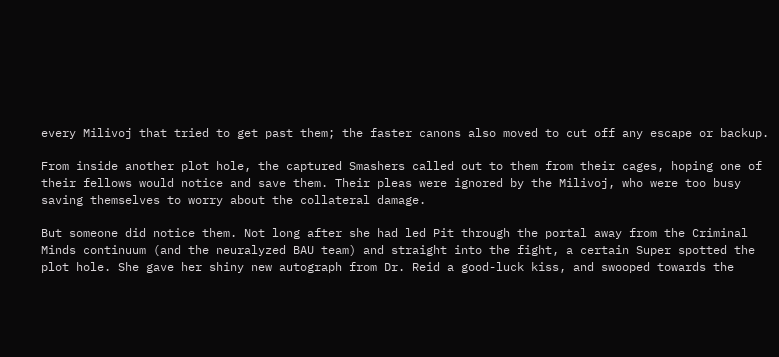every Milivoj that tried to get past them; the faster canons also moved to cut off any escape or backup.

From inside another plot hole, the captured Smashers called out to them from their cages, hoping one of their fellows would notice and save them. Their pleas were ignored by the Milivoj, who were too busy saving themselves to worry about the collateral damage.

But someone did notice them. Not long after she had led Pit through the portal away from the Criminal Minds continuum (and the neuralyzed BAU team) and straight into the fight, a certain Super spotted the plot hole. She gave her shiny new autograph from Dr. Reid a good-luck kiss, and swooped towards the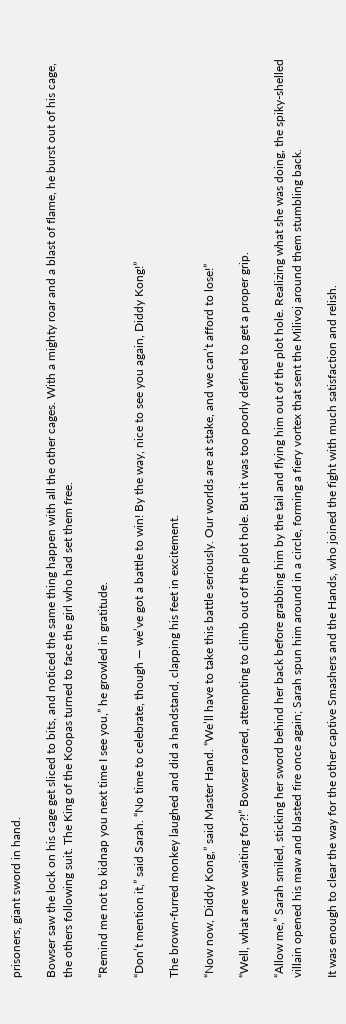prisoners, giant sword in hand.

Bowser saw the lock on his cage get sliced to bits, and noticed the same thing happen with all the other cages. With a mighty roar and a blast of flame, he burst out of his cage, the others following suit. The King of the Koopas turned to face the girl who had set them free.

“Remind me not to kidnap you next time I see you,” he growled in gratitude.

“Don’t mention it,” said Sarah. “No time to celebrate, though — we’ve got a battle to win! By the way, nice to see you again, Diddy Kong!”

The brown-furred monkey laughed and did a handstand, clapping his feet in excitement.

“Now now, Diddy Kong,” said Master Hand. “We’ll have to take this battle seriously. Our worlds are at stake, and we can’t afford to lose!”

“Well, what are we waiting for?!” Bowser roared, attempting to climb out of the plot hole. But it was too poorly defined to get a proper grip.

“Allow me,” Sarah smiled, sticking her sword behind her back before grabbing him by the tail and flying him out of the plot hole. Realizing what she was doing, the spiky-shelled villain opened his maw and blasted fire once again; Sarah spun him around in a circle, forming a fiery vortex that sent the Milivoj around them stumbling back.

It was enough to clear the way for the other captive Smashers and the Hands, who joined the fight with much satisfaction and relish.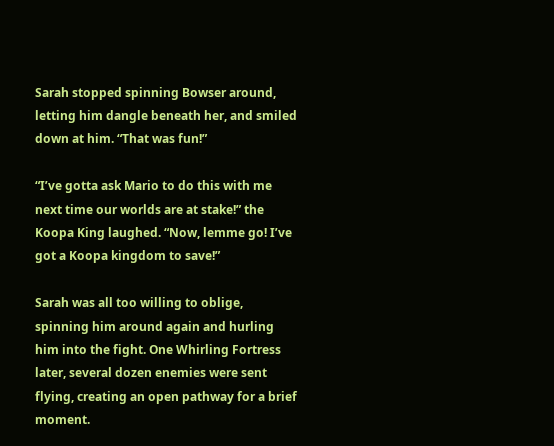Sarah stopped spinning Bowser around, letting him dangle beneath her, and smiled down at him. “That was fun!”

“I’ve gotta ask Mario to do this with me next time our worlds are at stake!” the Koopa King laughed. “Now, lemme go! I’ve got a Koopa kingdom to save!”

Sarah was all too willing to oblige, spinning him around again and hurling him into the fight. One Whirling Fortress later, several dozen enemies were sent flying, creating an open pathway for a brief moment.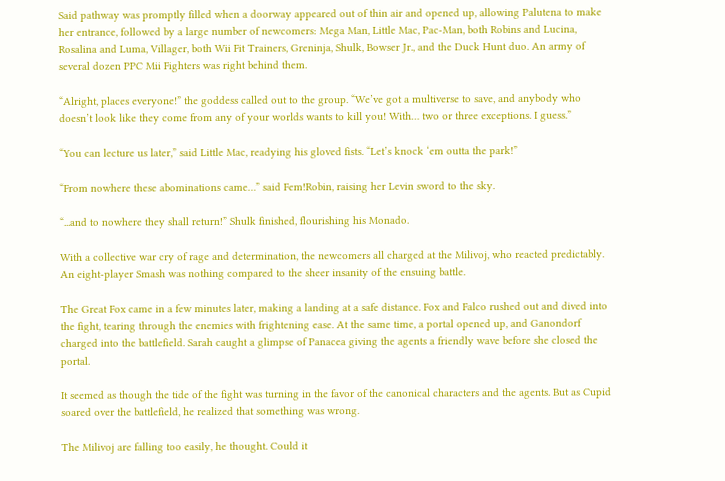Said pathway was promptly filled when a doorway appeared out of thin air and opened up, allowing Palutena to make her entrance, followed by a large number of newcomers: Mega Man, Little Mac, Pac-Man, both Robins and Lucina, Rosalina and Luma, Villager, both Wii Fit Trainers, Greninja, Shulk, Bowser Jr., and the Duck Hunt duo. An army of several dozen PPC Mii Fighters was right behind them.

“Alright, places everyone!” the goddess called out to the group. “We’ve got a multiverse to save, and anybody who doesn’t look like they come from any of your worlds wants to kill you! With… two or three exceptions. I guess.”

“You can lecture us later,” said Little Mac, readying his gloved fists. “Let’s knock ‘em outta the park!”

“From nowhere these abominations came…” said Fem!Robin, raising her Levin sword to the sky.

“...and to nowhere they shall return!” Shulk finished, flourishing his Monado.

With a collective war cry of rage and determination, the newcomers all charged at the Milivoj, who reacted predictably. An eight-player Smash was nothing compared to the sheer insanity of the ensuing battle.

The Great Fox came in a few minutes later, making a landing at a safe distance. Fox and Falco rushed out and dived into the fight, tearing through the enemies with frightening ease. At the same time, a portal opened up, and Ganondorf charged into the battlefield. Sarah caught a glimpse of Panacea giving the agents a friendly wave before she closed the portal.

It seemed as though the tide of the fight was turning in the favor of the canonical characters and the agents. But as Cupid soared over the battlefield, he realized that something was wrong.

The Milivoj are falling too easily, he thought. Could it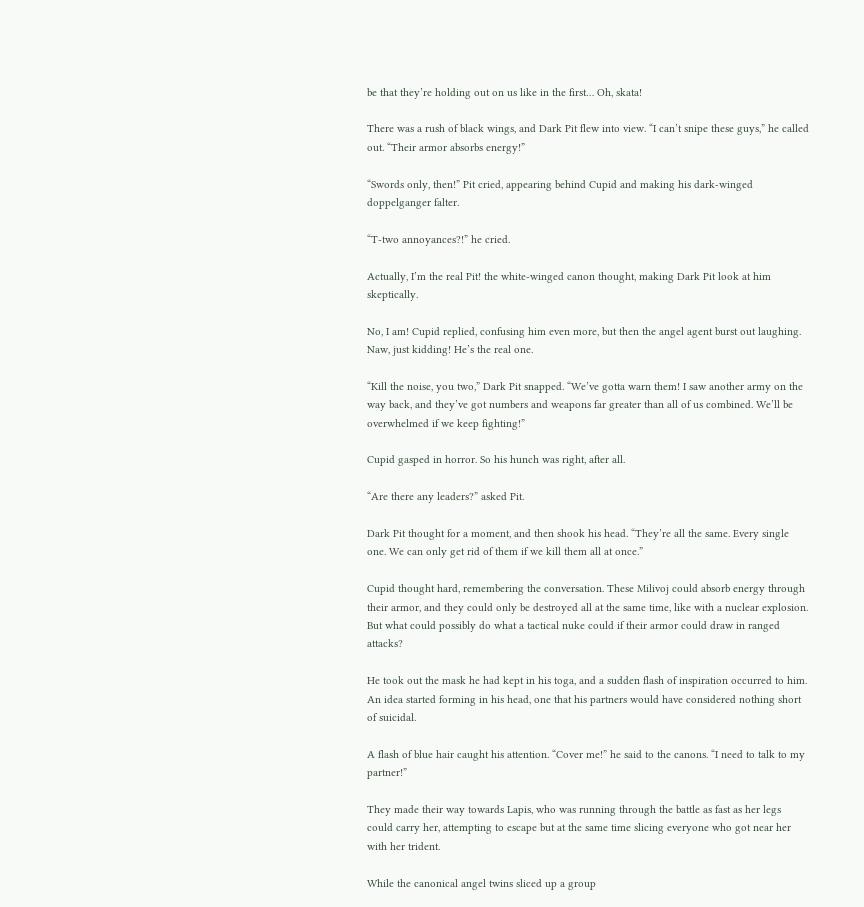be that they’re holding out on us like in the first… Oh, skata!

There was a rush of black wings, and Dark Pit flew into view. “I can’t snipe these guys,” he called out. “Their armor absorbs energy!”

“Swords only, then!” Pit cried, appearing behind Cupid and making his dark-winged doppelganger falter.

“T-two annoyances?!” he cried.

Actually, I’m the real Pit! the white-winged canon thought, making Dark Pit look at him skeptically.

No, I am! Cupid replied, confusing him even more, but then the angel agent burst out laughing. Naw, just kidding! He’s the real one.

“Kill the noise, you two,” Dark Pit snapped. “We’ve gotta warn them! I saw another army on the way back, and they’ve got numbers and weapons far greater than all of us combined. We’ll be overwhelmed if we keep fighting!”

Cupid gasped in horror. So his hunch was right, after all.

“Are there any leaders?” asked Pit.

Dark Pit thought for a moment, and then shook his head. “They’re all the same. Every single one. We can only get rid of them if we kill them all at once.”

Cupid thought hard, remembering the conversation. These Milivoj could absorb energy through their armor, and they could only be destroyed all at the same time, like with a nuclear explosion. But what could possibly do what a tactical nuke could if their armor could draw in ranged attacks?

He took out the mask he had kept in his toga, and a sudden flash of inspiration occurred to him. An idea started forming in his head, one that his partners would have considered nothing short of suicidal.

A flash of blue hair caught his attention. “Cover me!” he said to the canons. “I need to talk to my partner!”

They made their way towards Lapis, who was running through the battle as fast as her legs could carry her, attempting to escape but at the same time slicing everyone who got near her with her trident.

While the canonical angel twins sliced up a group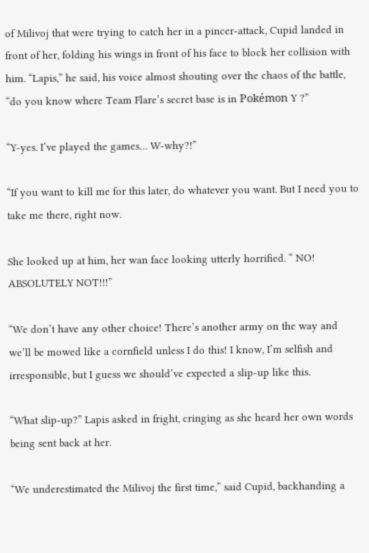of Milivoj that were trying to catch her in a pincer-attack, Cupid landed in front of her, folding his wings in front of his face to block her collision with him. “Lapis,” he said, his voice almost shouting over the chaos of the battle, “do you know where Team Flare’s secret base is in Pokémon Y ?”

“Y-yes. I’ve played the games… W-why?!”

“If you want to kill me for this later, do whatever you want. But I need you to take me there, right now.

She looked up at him, her wan face looking utterly horrified. “ NO! ABSOLUTELY NOT!!!”

“We don’t have any other choice! There’s another army on the way and we’ll be mowed like a cornfield unless I do this! I know, I’m selfish and irresponsible, but I guess we should’ve expected a slip-up like this.

“What slip-up?” Lapis asked in fright, cringing as she heard her own words being sent back at her.

“We underestimated the Milivoj the first time,” said Cupid, backhanding a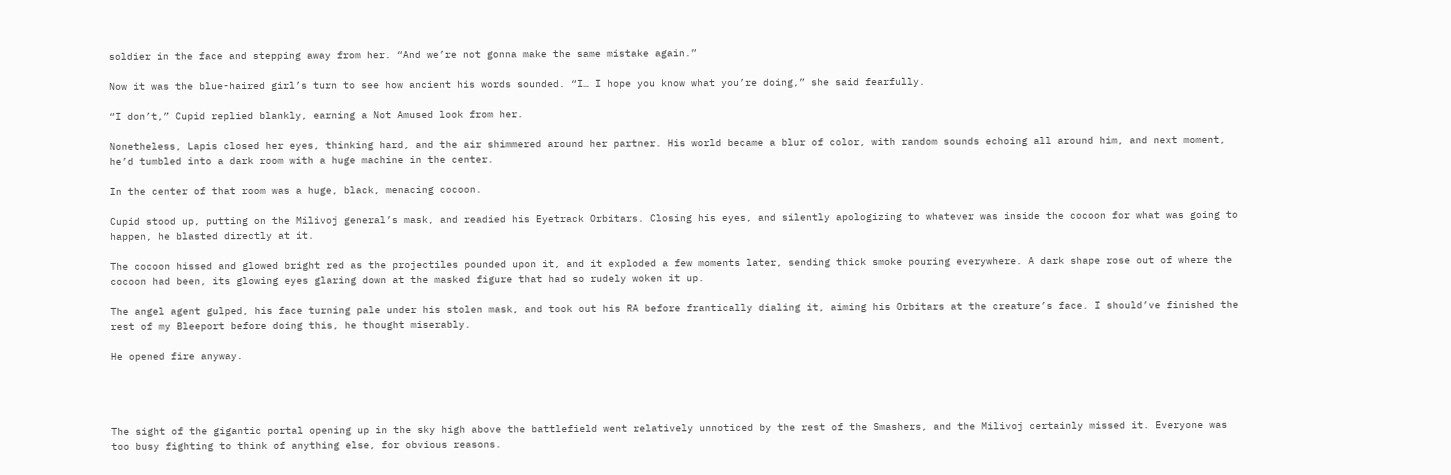soldier in the face and stepping away from her. “And we’re not gonna make the same mistake again.”

Now it was the blue-haired girl’s turn to see how ancient his words sounded. “I… I hope you know what you’re doing,” she said fearfully.

“I don’t,” Cupid replied blankly, earning a Not Amused look from her.

Nonetheless, Lapis closed her eyes, thinking hard, and the air shimmered around her partner. His world became a blur of color, with random sounds echoing all around him, and next moment, he’d tumbled into a dark room with a huge machine in the center.

In the center of that room was a huge, black, menacing cocoon.

Cupid stood up, putting on the Milivoj general’s mask, and readied his Eyetrack Orbitars. Closing his eyes, and silently apologizing to whatever was inside the cocoon for what was going to happen, he blasted directly at it.

The cocoon hissed and glowed bright red as the projectiles pounded upon it, and it exploded a few moments later, sending thick smoke pouring everywhere. A dark shape rose out of where the cocoon had been, its glowing eyes glaring down at the masked figure that had so rudely woken it up.

The angel agent gulped, his face turning pale under his stolen mask, and took out his RA before frantically dialing it, aiming his Orbitars at the creature’s face. I should’ve finished the rest of my Bleeport before doing this, he thought miserably.

He opened fire anyway.




The sight of the gigantic portal opening up in the sky high above the battlefield went relatively unnoticed by the rest of the Smashers, and the Milivoj certainly missed it. Everyone was too busy fighting to think of anything else, for obvious reasons.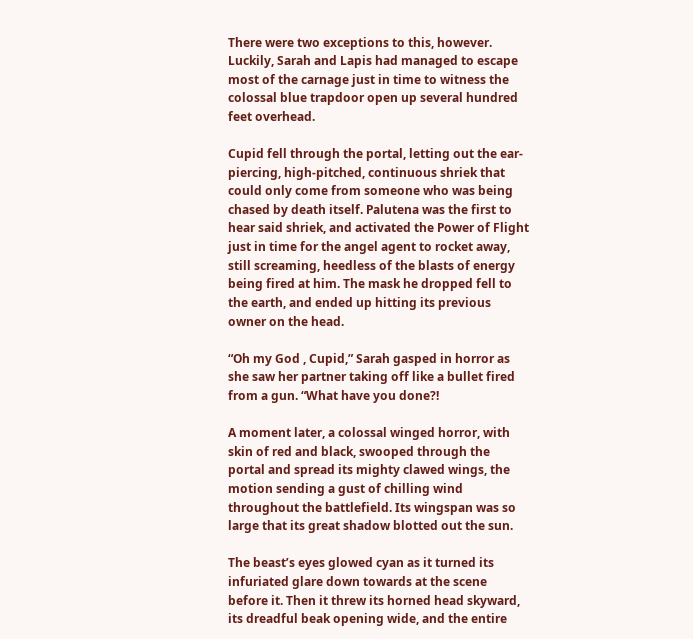There were two exceptions to this, however. Luckily, Sarah and Lapis had managed to escape most of the carnage just in time to witness the colossal blue trapdoor open up several hundred feet overhead.

Cupid fell through the portal, letting out the ear-piercing, high-pitched, continuous shriek that could only come from someone who was being chased by death itself. Palutena was the first to hear said shriek, and activated the Power of Flight just in time for the angel agent to rocket away, still screaming, heedless of the blasts of energy being fired at him. The mask he dropped fell to the earth, and ended up hitting its previous owner on the head.

“Oh my God , Cupid,” Sarah gasped in horror as she saw her partner taking off like a bullet fired from a gun. “What have you done?!

A moment later, a colossal winged horror, with skin of red and black, swooped through the portal and spread its mighty clawed wings, the motion sending a gust of chilling wind throughout the battlefield. Its wingspan was so large that its great shadow blotted out the sun.

The beast’s eyes glowed cyan as it turned its infuriated glare down towards at the scene before it. Then it threw its horned head skyward, its dreadful beak opening wide, and the entire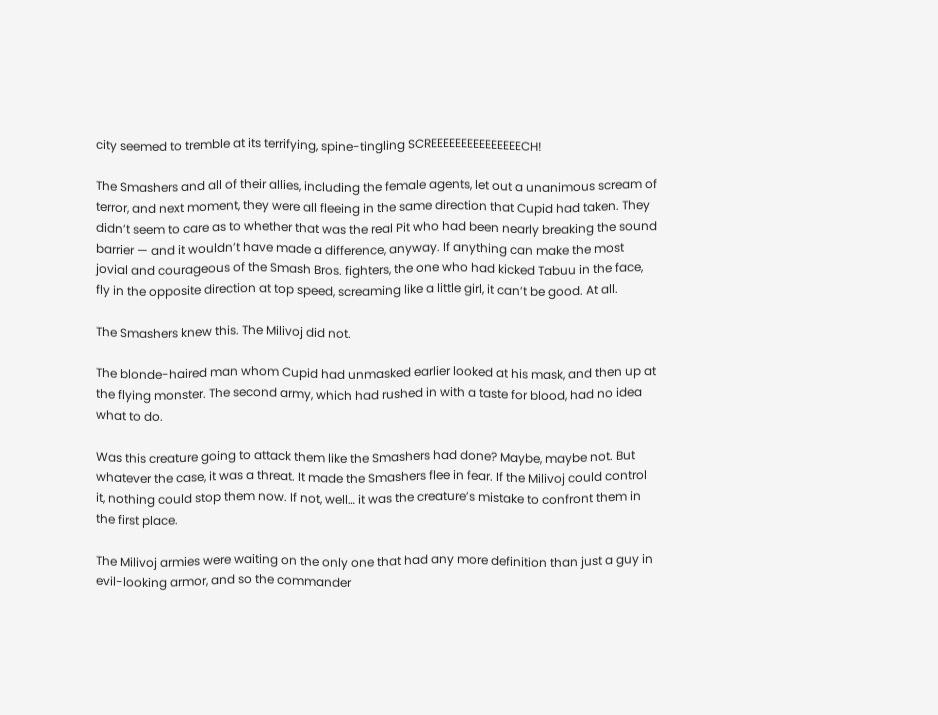city seemed to tremble at its terrifying, spine-tingling SCREEEEEEEEEEEEEEECH!

The Smashers and all of their allies, including the female agents, let out a unanimous scream of terror, and next moment, they were all fleeing in the same direction that Cupid had taken. They didn’t seem to care as to whether that was the real Pit who had been nearly breaking the sound barrier — and it wouldn’t have made a difference, anyway. If anything can make the most jovial and courageous of the Smash Bros. fighters, the one who had kicked Tabuu in the face, fly in the opposite direction at top speed, screaming like a little girl, it can’t be good. At all.

The Smashers knew this. The Milivoj did not.

The blonde-haired man whom Cupid had unmasked earlier looked at his mask, and then up at the flying monster. The second army, which had rushed in with a taste for blood, had no idea what to do.

Was this creature going to attack them like the Smashers had done? Maybe, maybe not. But whatever the case, it was a threat. It made the Smashers flee in fear. If the Milivoj could control it, nothing could stop them now. If not, well… it was the creature’s mistake to confront them in the first place.

The Milivoj armies were waiting on the only one that had any more definition than just a guy in evil-looking armor, and so the commander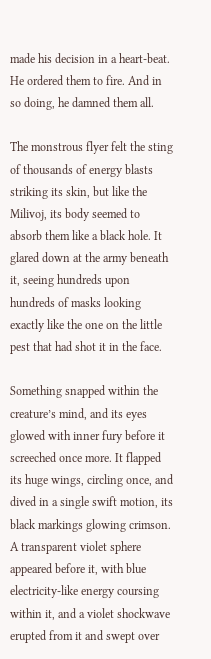made his decision in a heart-beat. He ordered them to fire. And in so doing, he damned them all.

The monstrous flyer felt the sting of thousands of energy blasts striking its skin, but like the Milivoj, its body seemed to absorb them like a black hole. It glared down at the army beneath it, seeing hundreds upon hundreds of masks looking exactly like the one on the little pest that had shot it in the face.

Something snapped within the creature’s mind, and its eyes glowed with inner fury before it screeched once more. It flapped its huge wings, circling once, and dived in a single swift motion, its black markings glowing crimson. A transparent violet sphere appeared before it, with blue electricity-like energy coursing within it, and a violet shockwave erupted from it and swept over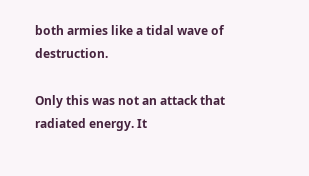both armies like a tidal wave of destruction.

Only this was not an attack that radiated energy. It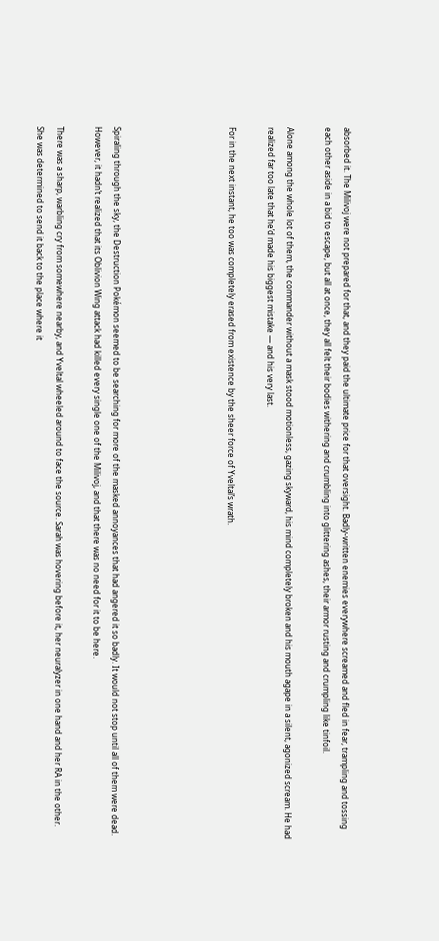absorbed it. The Milivoj were not prepared for that, and they paid the ultimate price for that oversight. Badly-written enemies everywhere screamed and fled in fear, trampling and tossing each other aside in a bid to escape, but all at once, they all felt their bodies withering and crumbling into glittering ashes, their armor rusting and crumpling like tinfoil.

Alone among the whole lot of them, the commander without a mask stood motionless, gazing skyward, his mind completely broken and his mouth agape in a silent, agonized scream. He had realized far too late that he’d made his biggest mistake — and his very last.

For in the next instant, he too was completely erased from existence by the sheer force of Yveltal’s wrath.





Spiraling through the sky, the Destruction Pokémon seemed to be searching for more of the masked annoyances that had angered it so badly. It would not stop until all of them were dead. However, it hadn’t realized that its Oblivion Wing attack had killed every single one of the Milivoj, and that there was no need for it to be here.

There was a sharp, warbling cry from somewhere nearby, and Yveltal wheeled around to face the source. Sarah was hovering before it, her neuralyzer in one hand and her RA in the other. She was determined to send it back to the place where it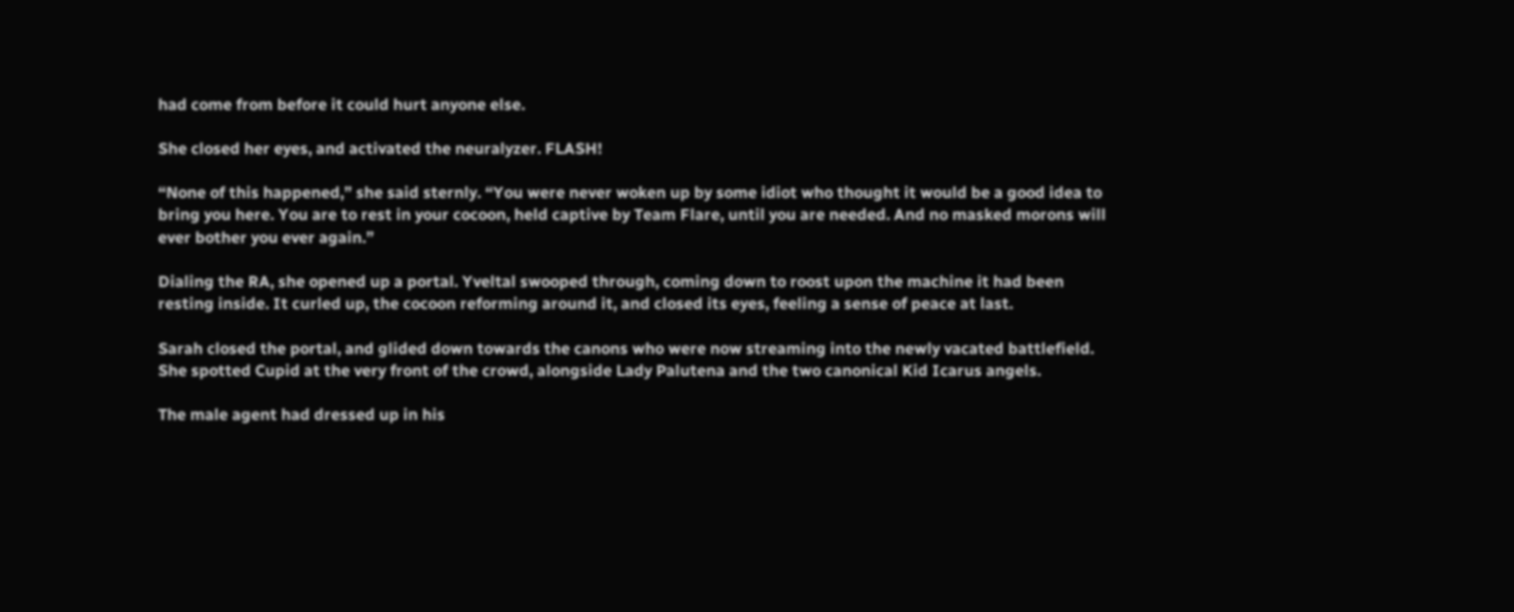had come from before it could hurt anyone else.

She closed her eyes, and activated the neuralyzer. FLASH!

“None of this happened,” she said sternly. “You were never woken up by some idiot who thought it would be a good idea to bring you here. You are to rest in your cocoon, held captive by Team Flare, until you are needed. And no masked morons will ever bother you ever again.”

Dialing the RA, she opened up a portal. Yveltal swooped through, coming down to roost upon the machine it had been resting inside. It curled up, the cocoon reforming around it, and closed its eyes, feeling a sense of peace at last.

Sarah closed the portal, and glided down towards the canons who were now streaming into the newly vacated battlefield. She spotted Cupid at the very front of the crowd, alongside Lady Palutena and the two canonical Kid Icarus angels.

The male agent had dressed up in his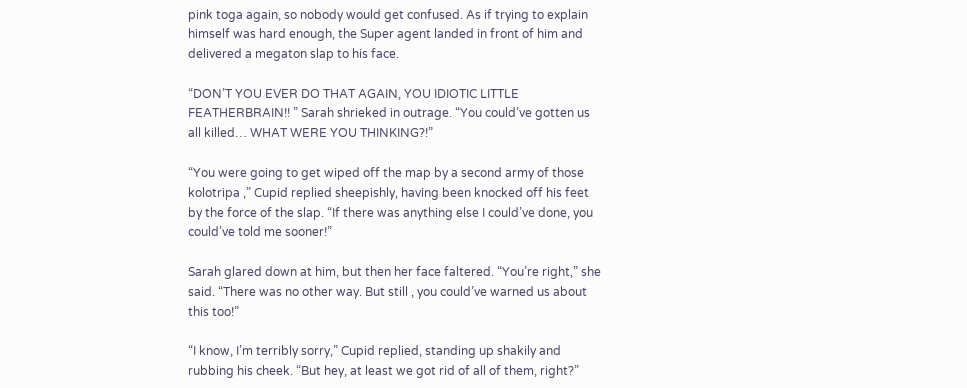pink toga again, so nobody would get confused. As if trying to explain himself was hard enough, the Super agent landed in front of him and delivered a megaton slap to his face.

“DON’T YOU EVER DO THAT AGAIN, YOU IDIOTIC LITTLE FEATHERBRAIN!! ” Sarah shrieked in outrage. “You could’ve gotten us all killed… WHAT WERE YOU THINKING?!”

“You were going to get wiped off the map by a second army of those kolotripa ,” Cupid replied sheepishly, having been knocked off his feet by the force of the slap. “If there was anything else I could’ve done, you could’ve told me sooner!”

Sarah glared down at him, but then her face faltered. “You’re right,” she said. “There was no other way. But still , you could’ve warned us about this too!”

“I know, I’m terribly sorry,” Cupid replied, standing up shakily and rubbing his cheek. “But hey, at least we got rid of all of them, right?”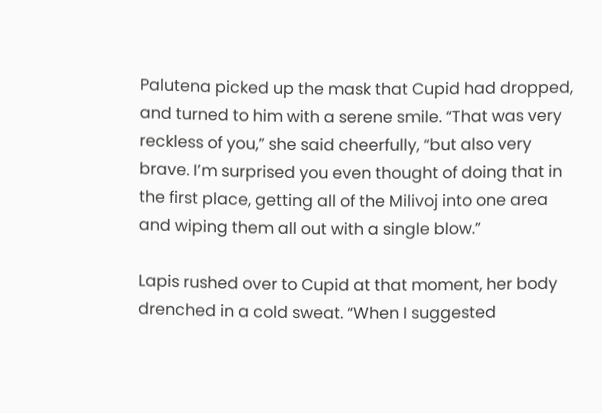Palutena picked up the mask that Cupid had dropped, and turned to him with a serene smile. “That was very reckless of you,” she said cheerfully, “but also very brave. I’m surprised you even thought of doing that in the first place, getting all of the Milivoj into one area and wiping them all out with a single blow.”

Lapis rushed over to Cupid at that moment, her body drenched in a cold sweat. “When I suggested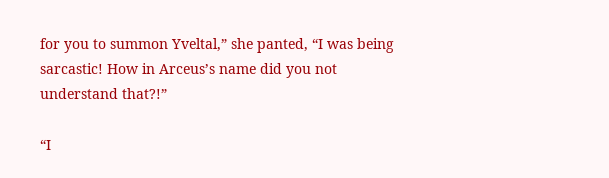for you to summon Yveltal,” she panted, “I was being sarcastic! How in Arceus’s name did you not understand that?!”

“I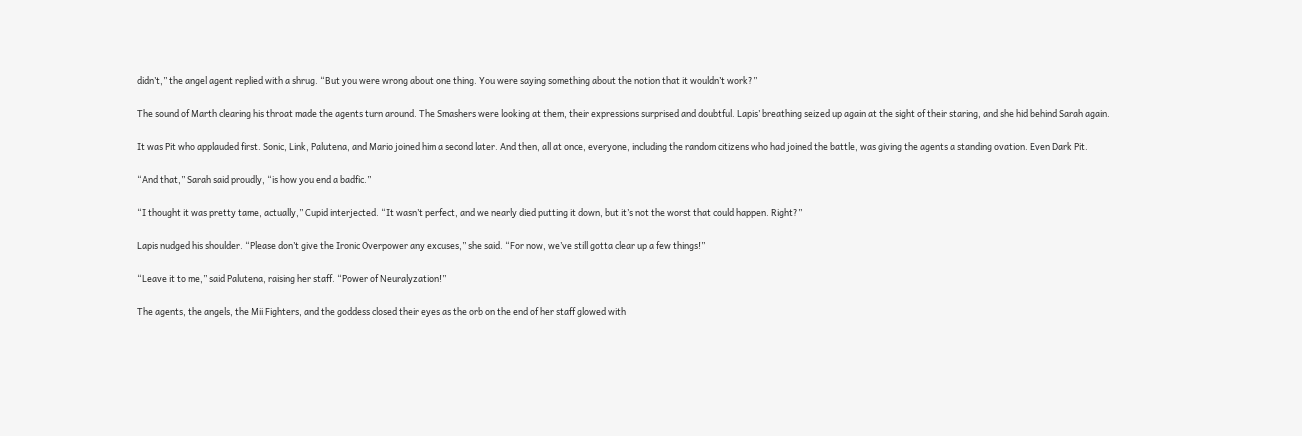didn’t,” the angel agent replied with a shrug. “But you were wrong about one thing. You were saying something about the notion that it wouldn’t work?”

The sound of Marth clearing his throat made the agents turn around. The Smashers were looking at them, their expressions surprised and doubtful. Lapis’ breathing seized up again at the sight of their staring, and she hid behind Sarah again.

It was Pit who applauded first. Sonic, Link, Palutena, and Mario joined him a second later. And then, all at once, everyone, including the random citizens who had joined the battle, was giving the agents a standing ovation. Even Dark Pit.

“And that,” Sarah said proudly, “is how you end a badfic.”

“I thought it was pretty tame, actually,” Cupid interjected. “It wasn’t perfect, and we nearly died putting it down, but it’s not the worst that could happen. Right?”

Lapis nudged his shoulder. “Please don’t give the Ironic Overpower any excuses,” she said. “For now, we’ve still gotta clear up a few things!”

“Leave it to me,” said Palutena, raising her staff. “Power of Neuralyzation!”

The agents, the angels, the Mii Fighters, and the goddess closed their eyes as the orb on the end of her staff glowed with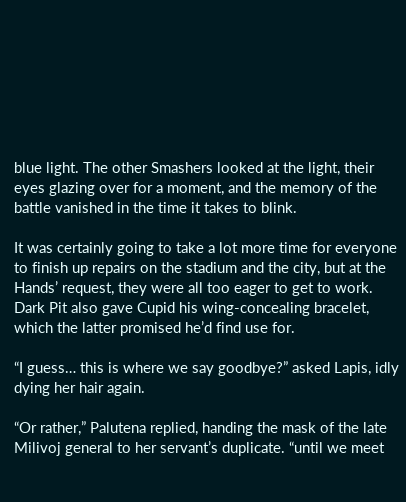blue light. The other Smashers looked at the light, their eyes glazing over for a moment, and the memory of the battle vanished in the time it takes to blink.

It was certainly going to take a lot more time for everyone to finish up repairs on the stadium and the city, but at the Hands’ request, they were all too eager to get to work. Dark Pit also gave Cupid his wing-concealing bracelet, which the latter promised he’d find use for.

“I guess… this is where we say goodbye?” asked Lapis, idly dying her hair again.

“Or rather,” Palutena replied, handing the mask of the late Milivoj general to her servant’s duplicate. “until we meet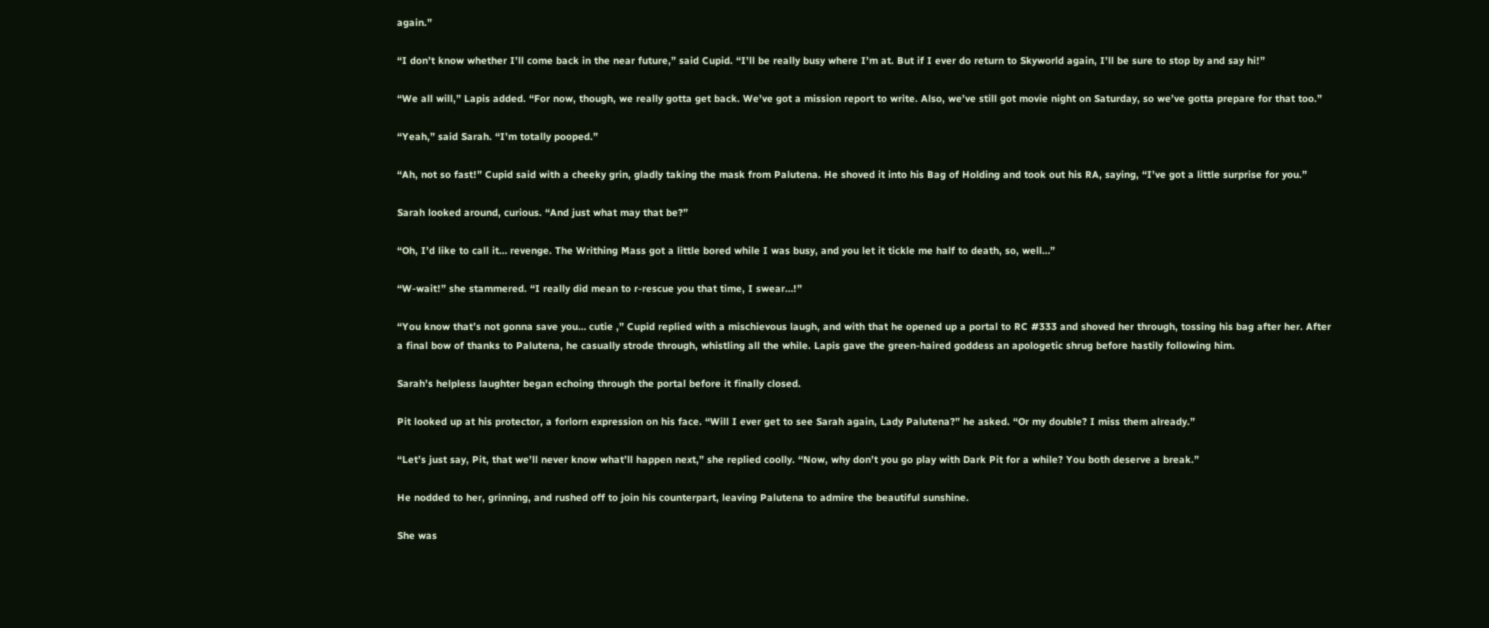again.”

“I don’t know whether I’ll come back in the near future,” said Cupid. “I’ll be really busy where I’m at. But if I ever do return to Skyworld again, I’ll be sure to stop by and say hi!”

“We all will,” Lapis added. “For now, though, we really gotta get back. We’ve got a mission report to write. Also, we’ve still got movie night on Saturday, so we’ve gotta prepare for that too.”

“Yeah,” said Sarah. “I’m totally pooped.”

“Ah, not so fast!” Cupid said with a cheeky grin, gladly taking the mask from Palutena. He shoved it into his Bag of Holding and took out his RA, saying, “I’ve got a little surprise for you.”

Sarah looked around, curious. “And just what may that be?”

“Oh, I’d like to call it… revenge. The Writhing Mass got a little bored while I was busy, and you let it tickle me half to death, so, well…”

“W-wait!” she stammered. “I really did mean to r-rescue you that time, I swear…!”

“You know that’s not gonna save you… cutie ,” Cupid replied with a mischievous laugh, and with that he opened up a portal to RC #333 and shoved her through, tossing his bag after her. After a final bow of thanks to Palutena, he casually strode through, whistling all the while. Lapis gave the green-haired goddess an apologetic shrug before hastily following him.

Sarah’s helpless laughter began echoing through the portal before it finally closed.

Pit looked up at his protector, a forlorn expression on his face. “Will I ever get to see Sarah again, Lady Palutena?” he asked. “Or my double? I miss them already.”

“Let’s just say, Pit, that we’ll never know what’ll happen next,” she replied coolly. “Now, why don’t you go play with Dark Pit for a while? You both deserve a break.”

He nodded to her, grinning, and rushed off to join his counterpart, leaving Palutena to admire the beautiful sunshine.

She was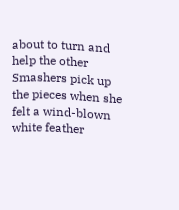about to turn and help the other Smashers pick up the pieces when she felt a wind-blown white feather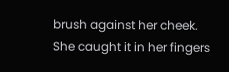brush against her cheek. She caught it in her fingers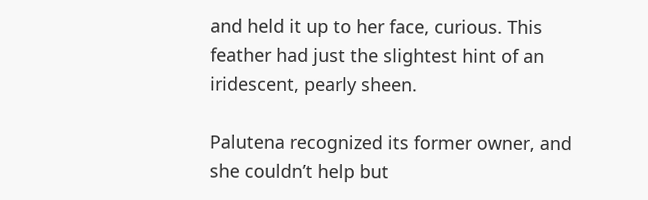and held it up to her face, curious. This feather had just the slightest hint of an iridescent, pearly sheen.

Palutena recognized its former owner, and she couldn’t help but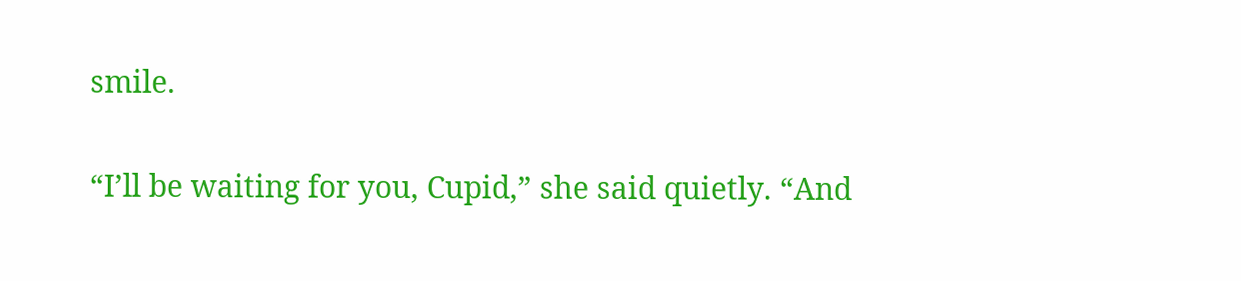smile.

“I’ll be waiting for you, Cupid,” she said quietly. “And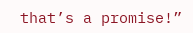that’s a promise!”